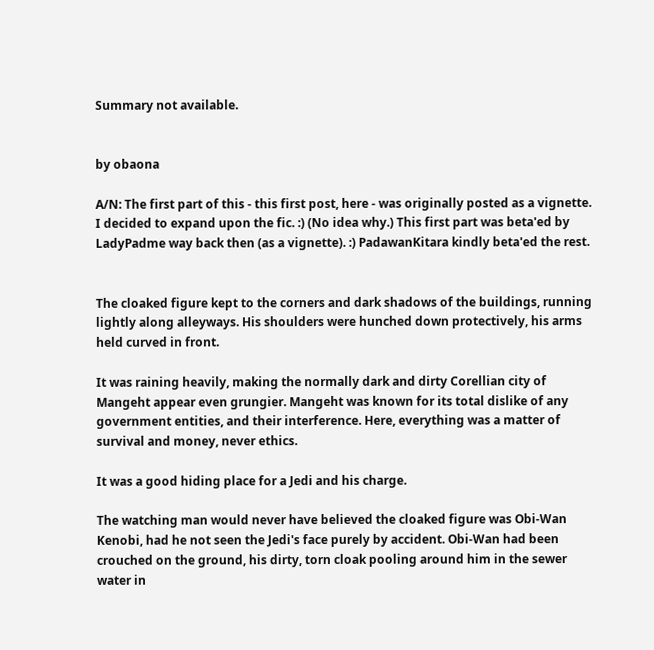Summary not available.


by obaona

A/N: The first part of this - this first post, here - was originally posted as a vignette. I decided to expand upon the fic. :) (No idea why.) This first part was beta'ed by LadyPadme way back then (as a vignette). :) PadawanKitara kindly beta'ed the rest.


The cloaked figure kept to the corners and dark shadows of the buildings, running lightly along alleyways. His shoulders were hunched down protectively, his arms held curved in front.

It was raining heavily, making the normally dark and dirty Corellian city of Mangeht appear even grungier. Mangeht was known for its total dislike of any government entities, and their interference. Here, everything was a matter of survival and money, never ethics.

It was a good hiding place for a Jedi and his charge.

The watching man would never have believed the cloaked figure was Obi-Wan Kenobi, had he not seen the Jedi's face purely by accident. Obi-Wan had been crouched on the ground, his dirty, torn cloak pooling around him in the sewer water in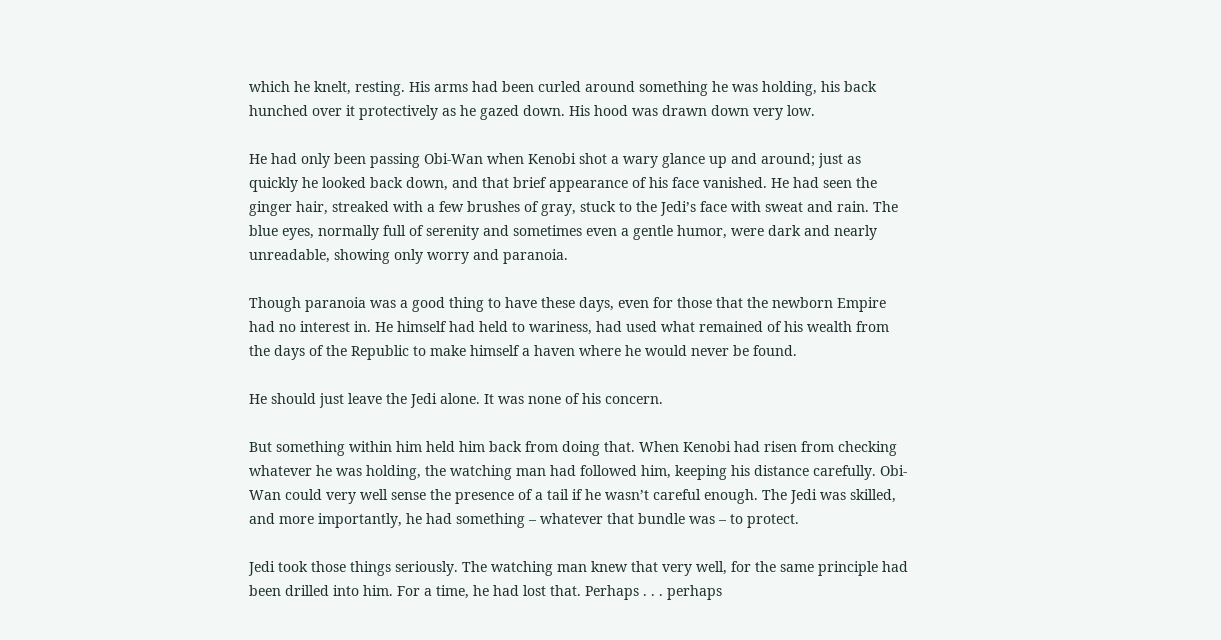which he knelt, resting. His arms had been curled around something he was holding, his back hunched over it protectively as he gazed down. His hood was drawn down very low.

He had only been passing Obi-Wan when Kenobi shot a wary glance up and around; just as quickly he looked back down, and that brief appearance of his face vanished. He had seen the ginger hair, streaked with a few brushes of gray, stuck to the Jedi’s face with sweat and rain. The blue eyes, normally full of serenity and sometimes even a gentle humor, were dark and nearly unreadable, showing only worry and paranoia.

Though paranoia was a good thing to have these days, even for those that the newborn Empire had no interest in. He himself had held to wariness, had used what remained of his wealth from the days of the Republic to make himself a haven where he would never be found.

He should just leave the Jedi alone. It was none of his concern.

But something within him held him back from doing that. When Kenobi had risen from checking whatever he was holding, the watching man had followed him, keeping his distance carefully. Obi-Wan could very well sense the presence of a tail if he wasn’t careful enough. The Jedi was skilled, and more importantly, he had something – whatever that bundle was – to protect.

Jedi took those things seriously. The watching man knew that very well, for the same principle had been drilled into him. For a time, he had lost that. Perhaps . . . perhaps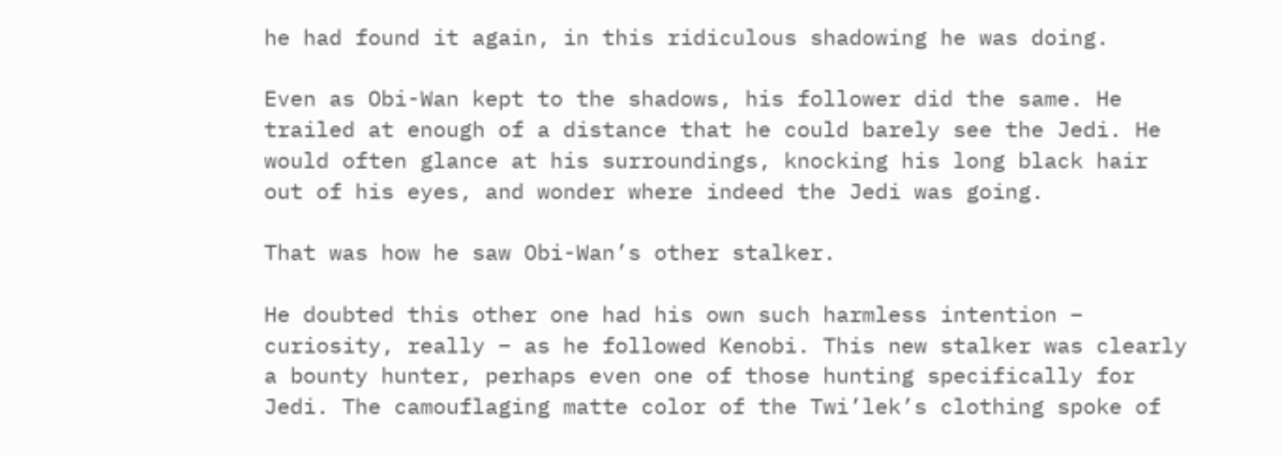he had found it again, in this ridiculous shadowing he was doing.

Even as Obi-Wan kept to the shadows, his follower did the same. He trailed at enough of a distance that he could barely see the Jedi. He would often glance at his surroundings, knocking his long black hair out of his eyes, and wonder where indeed the Jedi was going.

That was how he saw Obi-Wan’s other stalker.

He doubted this other one had his own such harmless intention – curiosity, really – as he followed Kenobi. This new stalker was clearly a bounty hunter, perhaps even one of those hunting specifically for Jedi. The camouflaging matte color of the Twi’lek’s clothing spoke of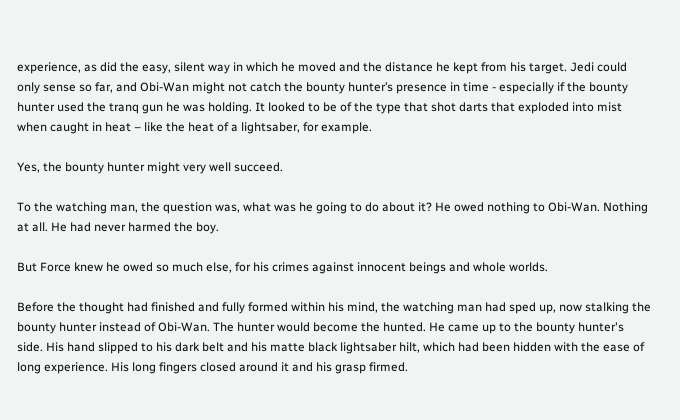experience, as did the easy, silent way in which he moved and the distance he kept from his target. Jedi could only sense so far, and Obi-Wan might not catch the bounty hunter’s presence in time - especially if the bounty hunter used the tranq gun he was holding. It looked to be of the type that shot darts that exploded into mist when caught in heat – like the heat of a lightsaber, for example.

Yes, the bounty hunter might very well succeed.

To the watching man, the question was, what was he going to do about it? He owed nothing to Obi-Wan. Nothing at all. He had never harmed the boy.

But Force knew he owed so much else, for his crimes against innocent beings and whole worlds.

Before the thought had finished and fully formed within his mind, the watching man had sped up, now stalking the bounty hunter instead of Obi-Wan. The hunter would become the hunted. He came up to the bounty hunter's side. His hand slipped to his dark belt and his matte black lightsaber hilt, which had been hidden with the ease of long experience. His long fingers closed around it and his grasp firmed.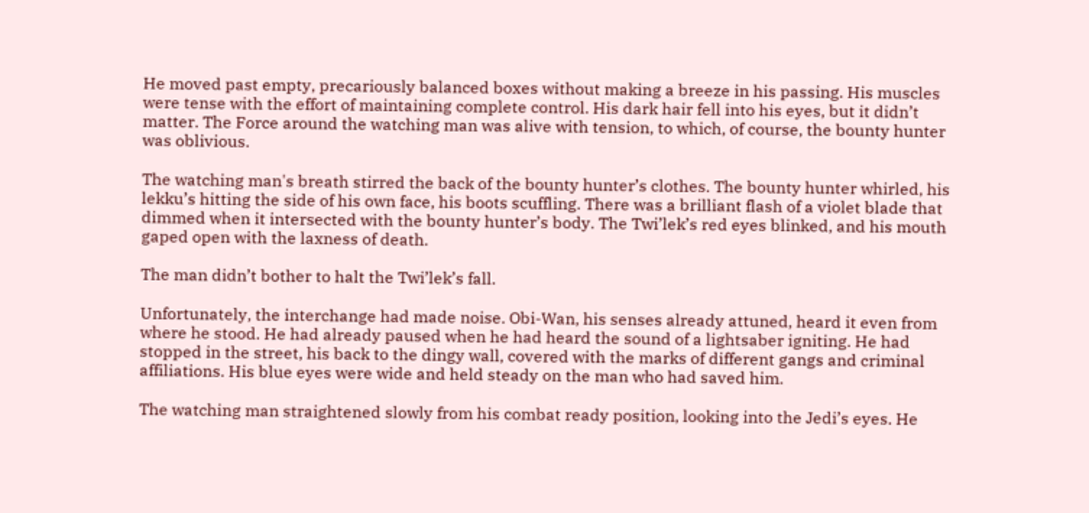He moved past empty, precariously balanced boxes without making a breeze in his passing. His muscles were tense with the effort of maintaining complete control. His dark hair fell into his eyes, but it didn’t matter. The Force around the watching man was alive with tension, to which, of course, the bounty hunter was oblivious.

The watching man's breath stirred the back of the bounty hunter’s clothes. The bounty hunter whirled, his lekku’s hitting the side of his own face, his boots scuffling. There was a brilliant flash of a violet blade that dimmed when it intersected with the bounty hunter’s body. The Twi’lek’s red eyes blinked, and his mouth gaped open with the laxness of death.

The man didn’t bother to halt the Twi’lek’s fall.

Unfortunately, the interchange had made noise. Obi-Wan, his senses already attuned, heard it even from where he stood. He had already paused when he had heard the sound of a lightsaber igniting. He had stopped in the street, his back to the dingy wall, covered with the marks of different gangs and criminal affiliations. His blue eyes were wide and held steady on the man who had saved him.

The watching man straightened slowly from his combat ready position, looking into the Jedi’s eyes. He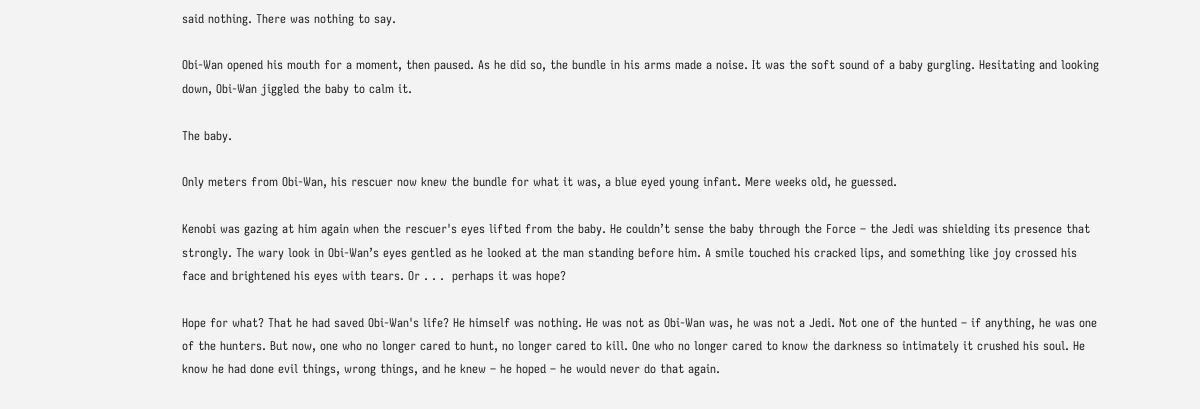said nothing. There was nothing to say.

Obi-Wan opened his mouth for a moment, then paused. As he did so, the bundle in his arms made a noise. It was the soft sound of a baby gurgling. Hesitating and looking down, Obi-Wan jiggled the baby to calm it.

The baby.

Only meters from Obi-Wan, his rescuer now knew the bundle for what it was, a blue eyed young infant. Mere weeks old, he guessed.

Kenobi was gazing at him again when the rescuer's eyes lifted from the baby. He couldn’t sense the baby through the Force – the Jedi was shielding its presence that strongly. The wary look in Obi-Wan’s eyes gentled as he looked at the man standing before him. A smile touched his cracked lips, and something like joy crossed his face and brightened his eyes with tears. Or . . .  perhaps it was hope?

Hope for what? That he had saved Obi-Wan's life? He himself was nothing. He was not as Obi-Wan was, he was not a Jedi. Not one of the hunted – if anything, he was one of the hunters. But now, one who no longer cared to hunt, no longer cared to kill. One who no longer cared to know the darkness so intimately it crushed his soul. He know he had done evil things, wrong things, and he knew – he hoped – he would never do that again.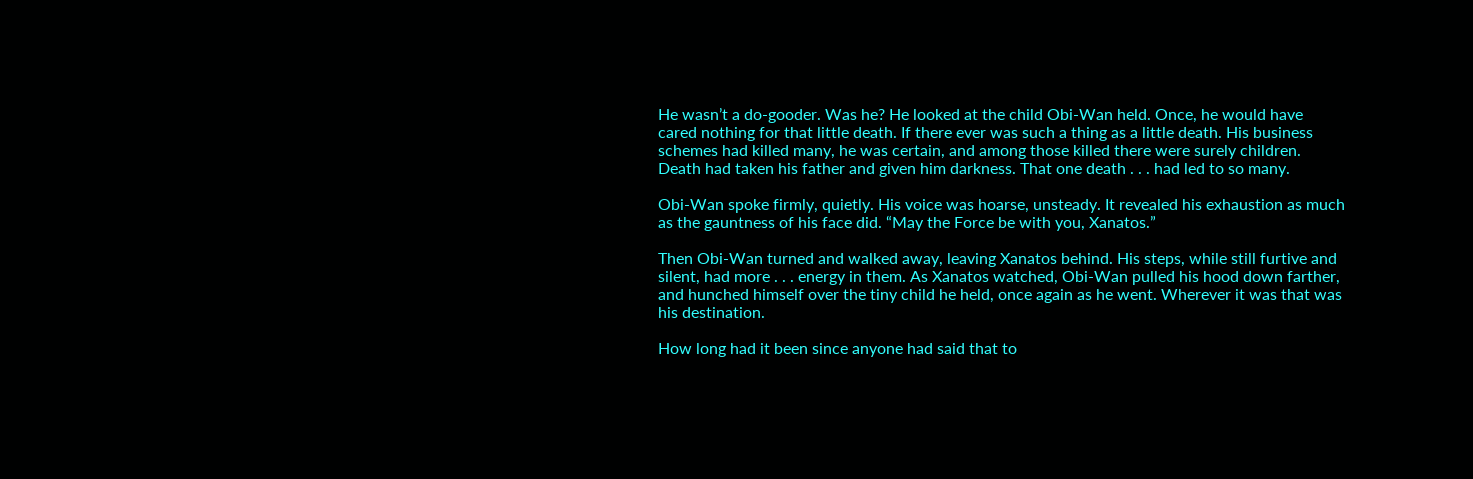He wasn’t a do-gooder. Was he? He looked at the child Obi-Wan held. Once, he would have cared nothing for that little death. If there ever was such a thing as a little death. His business schemes had killed many, he was certain, and among those killed there were surely children. Death had taken his father and given him darkness. That one death . . . had led to so many.

Obi-Wan spoke firmly, quietly. His voice was hoarse, unsteady. It revealed his exhaustion as much as the gauntness of his face did. “May the Force be with you, Xanatos.”

Then Obi-Wan turned and walked away, leaving Xanatos behind. His steps, while still furtive and silent, had more . . . energy in them. As Xanatos watched, Obi-Wan pulled his hood down farther, and hunched himself over the tiny child he held, once again as he went. Wherever it was that was his destination.

How long had it been since anyone had said that to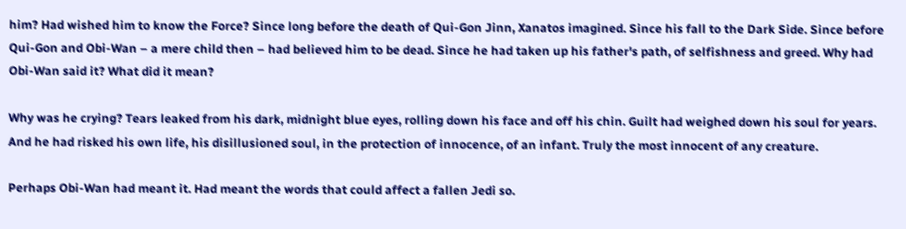him? Had wished him to know the Force? Since long before the death of Qui-Gon Jinn, Xanatos imagined. Since his fall to the Dark Side. Since before Qui-Gon and Obi-Wan – a mere child then – had believed him to be dead. Since he had taken up his father's path, of selfishness and greed. Why had Obi-Wan said it? What did it mean?

Why was he crying? Tears leaked from his dark, midnight blue eyes, rolling down his face and off his chin. Guilt had weighed down his soul for years. And he had risked his own life, his disillusioned soul, in the protection of innocence, of an infant. Truly the most innocent of any creature.

Perhaps Obi-Wan had meant it. Had meant the words that could affect a fallen Jedi so.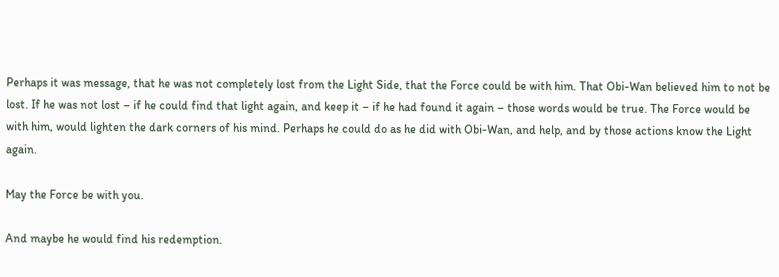Perhaps it was message, that he was not completely lost from the Light Side, that the Force could be with him. That Obi-Wan believed him to not be lost. If he was not lost – if he could find that light again, and keep it – if he had found it again – those words would be true. The Force would be with him, would lighten the dark corners of his mind. Perhaps he could do as he did with Obi-Wan, and help, and by those actions know the Light again.

May the Force be with you.

And maybe he would find his redemption.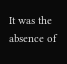It was the absence of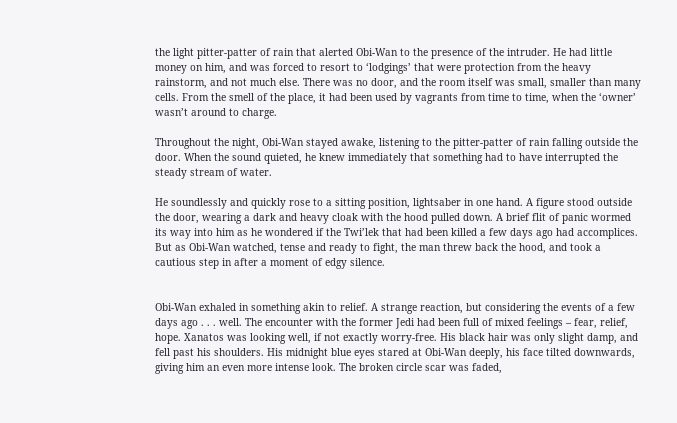the light pitter-patter of rain that alerted Obi-Wan to the presence of the intruder. He had little money on him, and was forced to resort to ‘lodgings’ that were protection from the heavy rainstorm, and not much else. There was no door, and the room itself was small, smaller than many cells. From the smell of the place, it had been used by vagrants from time to time, when the ‘owner’ wasn’t around to charge.

Throughout the night, Obi-Wan stayed awake, listening to the pitter-patter of rain falling outside the door. When the sound quieted, he knew immediately that something had to have interrupted the steady stream of water.

He soundlessly and quickly rose to a sitting position, lightsaber in one hand. A figure stood outside the door, wearing a dark and heavy cloak with the hood pulled down. A brief flit of panic wormed its way into him as he wondered if the Twi’lek that had been killed a few days ago had accomplices. But as Obi-Wan watched, tense and ready to fight, the man threw back the hood, and took a cautious step in after a moment of edgy silence.


Obi-Wan exhaled in something akin to relief. A strange reaction, but considering the events of a few days ago . . . well. The encounter with the former Jedi had been full of mixed feelings – fear, relief, hope. Xanatos was looking well, if not exactly worry-free. His black hair was only slight damp, and fell past his shoulders. His midnight blue eyes stared at Obi-Wan deeply, his face tilted downwards, giving him an even more intense look. The broken circle scar was faded,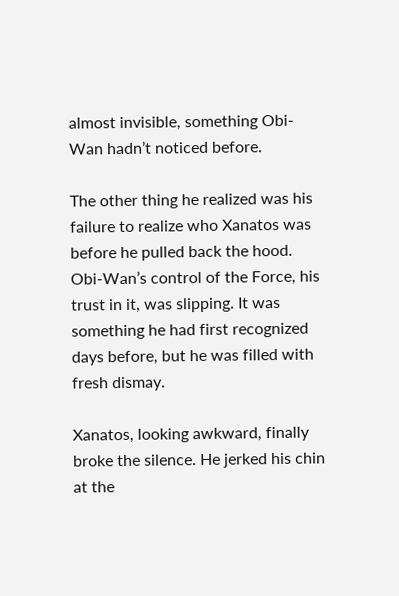almost invisible, something Obi-Wan hadn’t noticed before.

The other thing he realized was his failure to realize who Xanatos was before he pulled back the hood. Obi-Wan’s control of the Force, his trust in it, was slipping. It was something he had first recognized days before, but he was filled with fresh dismay.

Xanatos, looking awkward, finally broke the silence. He jerked his chin at the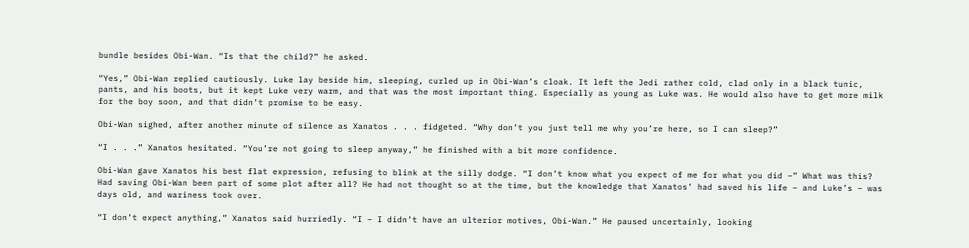bundle besides Obi-Wan. “Is that the child?” he asked.

“Yes,” Obi-Wan replied cautiously. Luke lay beside him, sleeping, curled up in Obi-Wan’s cloak. It left the Jedi rather cold, clad only in a black tunic, pants, and his boots, but it kept Luke very warm, and that was the most important thing. Especially as young as Luke was. He would also have to get more milk for the boy soon, and that didn’t promise to be easy.

Obi-Wan sighed, after another minute of silence as Xanatos . . . fidgeted. “Why don’t you just tell me why you’re here, so I can sleep?”

“I . . .” Xanatos hesitated. “You’re not going to sleep anyway,” he finished with a bit more confidence.

Obi-Wan gave Xanatos his best flat expression, refusing to blink at the silly dodge. “I don’t know what you expect of me for what you did –” What was this? Had saving Obi-Wan been part of some plot after all? He had not thought so at the time, but the knowledge that Xanatos’ had saved his life – and Luke’s – was days old, and wariness took over.

“I don’t expect anything,” Xanatos said hurriedly. “I – I didn’t have an ulterior motives, Obi-Wan.” He paused uncertainly, looking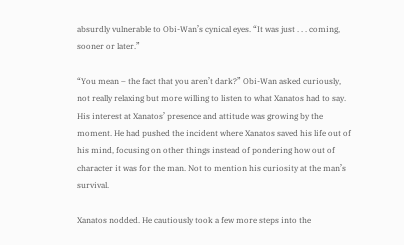absurdly vulnerable to Obi-Wan’s cynical eyes. “It was just . . . coming, sooner or later.”

“You mean – the fact that you aren’t dark?” Obi-Wan asked curiously, not really relaxing but more willing to listen to what Xanatos had to say. His interest at Xanatos’ presence and attitude was growing by the moment. He had pushed the incident where Xanatos saved his life out of his mind, focusing on other things instead of pondering how out of character it was for the man. Not to mention his curiosity at the man’s survival.

Xanatos nodded. He cautiously took a few more steps into the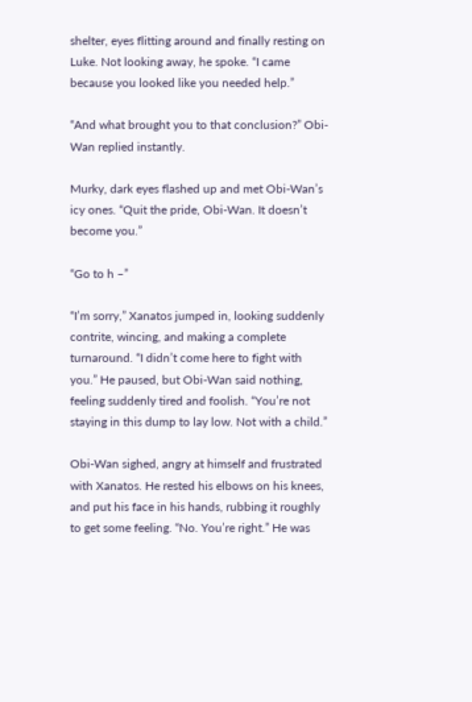shelter, eyes flitting around and finally resting on Luke. Not looking away, he spoke. “I came because you looked like you needed help.”

“And what brought you to that conclusion?” Obi-Wan replied instantly.

Murky, dark eyes flashed up and met Obi-Wan’s icy ones. “Quit the pride, Obi-Wan. It doesn’t become you.”

“Go to h –”

“I’m sorry,” Xanatos jumped in, looking suddenly contrite, wincing, and making a complete turnaround. “I didn’t come here to fight with you.” He paused, but Obi-Wan said nothing, feeling suddenly tired and foolish. “You’re not staying in this dump to lay low. Not with a child.”

Obi-Wan sighed, angry at himself and frustrated with Xanatos. He rested his elbows on his knees, and put his face in his hands, rubbing it roughly to get some feeling. “No. You’re right.” He was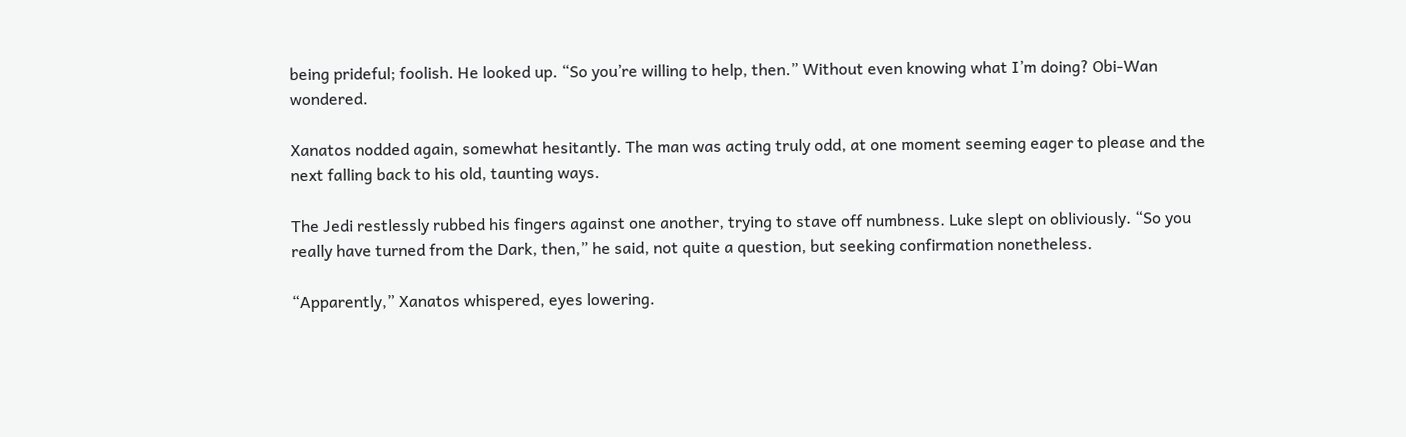being prideful; foolish. He looked up. “So you’re willing to help, then.” Without even knowing what I’m doing? Obi-Wan wondered.

Xanatos nodded again, somewhat hesitantly. The man was acting truly odd, at one moment seeming eager to please and the next falling back to his old, taunting ways.

The Jedi restlessly rubbed his fingers against one another, trying to stave off numbness. Luke slept on obliviously. “So you really have turned from the Dark, then,” he said, not quite a question, but seeking confirmation nonetheless.

“Apparently,” Xanatos whispered, eyes lowering.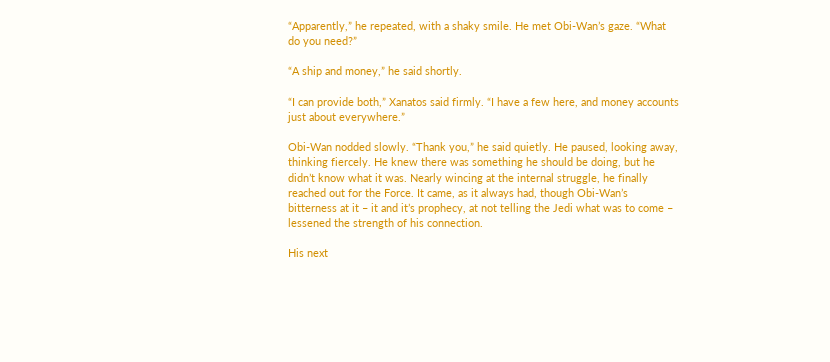“Apparently,” he repeated, with a shaky smile. He met Obi-Wan’s gaze. “What do you need?”

“A ship and money,” he said shortly.

“I can provide both,” Xanatos said firmly. “I have a few here, and money accounts just about everywhere.”

Obi-Wan nodded slowly. “Thank you,” he said quietly. He paused, looking away, thinking fiercely. He knew there was something he should be doing, but he didn’t know what it was. Nearly wincing at the internal struggle, he finally reached out for the Force. It came, as it always had, though Obi-Wan’s bitterness at it – it and it’s prophecy, at not telling the Jedi what was to come – lessened the strength of his connection.

His next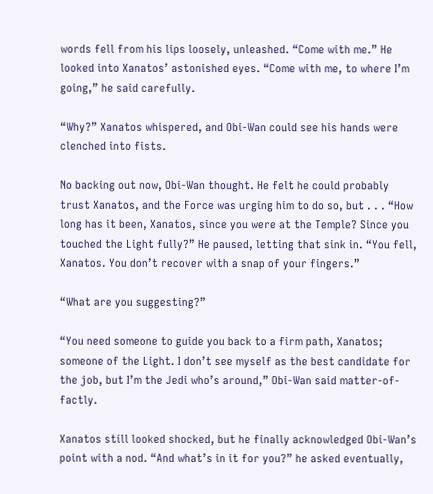words fell from his lips loosely, unleashed. “Come with me.” He looked into Xanatos’ astonished eyes. “Come with me, to where I’m going,” he said carefully.

“Why?” Xanatos whispered, and Obi-Wan could see his hands were clenched into fists.

No backing out now, Obi-Wan thought. He felt he could probably trust Xanatos, and the Force was urging him to do so, but . . . “How long has it been, Xanatos, since you were at the Temple? Since you touched the Light fully?” He paused, letting that sink in. “You fell, Xanatos. You don’t recover with a snap of your fingers.”

“What are you suggesting?”

“You need someone to guide you back to a firm path, Xanatos; someone of the Light. I don’t see myself as the best candidate for the job, but I’m the Jedi who’s around,” Obi-Wan said matter-of-factly.

Xanatos still looked shocked, but he finally acknowledged Obi-Wan’s point with a nod. “And what’s in it for you?” he asked eventually,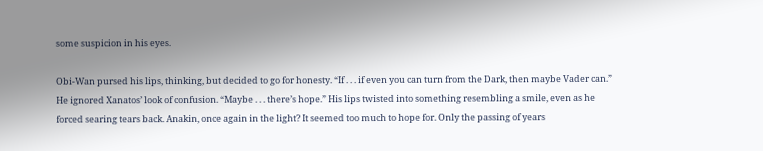some suspicion in his eyes.

Obi-Wan pursed his lips, thinking, but decided to go for honesty. “If . . . if even you can turn from the Dark, then maybe Vader can.” He ignored Xanatos’ look of confusion. “Maybe . . . there’s hope.” His lips twisted into something resembling a smile, even as he forced searing tears back. Anakin, once again in the light? It seemed too much to hope for. Only the passing of years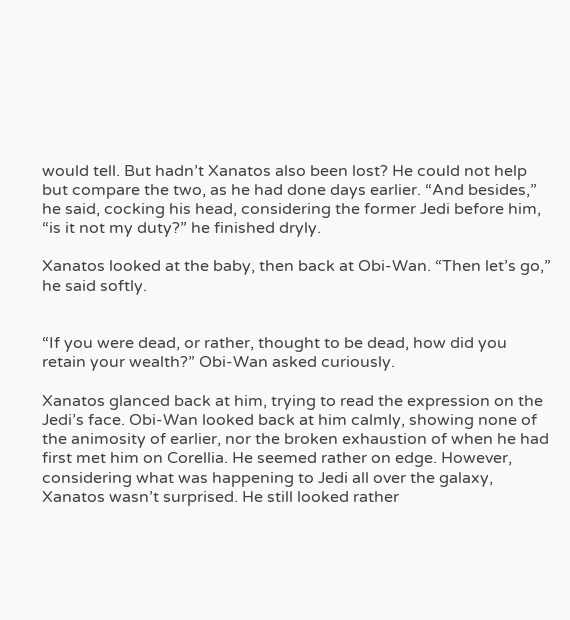would tell. But hadn’t Xanatos also been lost? He could not help but compare the two, as he had done days earlier. “And besides,” he said, cocking his head, considering the former Jedi before him, “is it not my duty?” he finished dryly.

Xanatos looked at the baby, then back at Obi-Wan. “Then let’s go,” he said softly.


“If you were dead, or rather, thought to be dead, how did you retain your wealth?” Obi-Wan asked curiously.

Xanatos glanced back at him, trying to read the expression on the Jedi’s face. Obi-Wan looked back at him calmly, showing none of the animosity of earlier, nor the broken exhaustion of when he had first met him on Corellia. He seemed rather on edge. However, considering what was happening to Jedi all over the galaxy, Xanatos wasn’t surprised. He still looked rather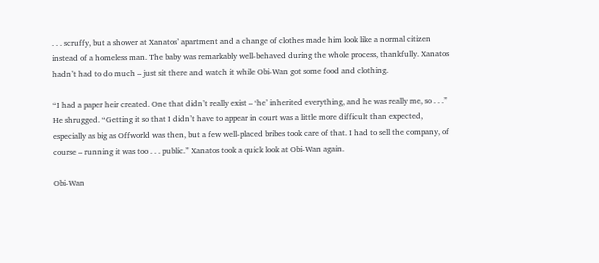. . . scruffy, but a shower at Xanatos’ apartment and a change of clothes made him look like a normal citizen instead of a homeless man. The baby was remarkably well-behaved during the whole process, thankfully. Xanatos hadn’t had to do much – just sit there and watch it while Obi-Wan got some food and clothing.

“I had a paper heir created. One that didn’t really exist – ‘he’ inherited everything, and he was really me, so . . .” He shrugged. “Getting it so that I didn’t have to appear in court was a little more difficult than expected, especially as big as Offworld was then, but a few well-placed bribes took care of that. I had to sell the company, of course – running it was too . . . public.” Xanatos took a quick look at Obi-Wan again.

Obi-Wan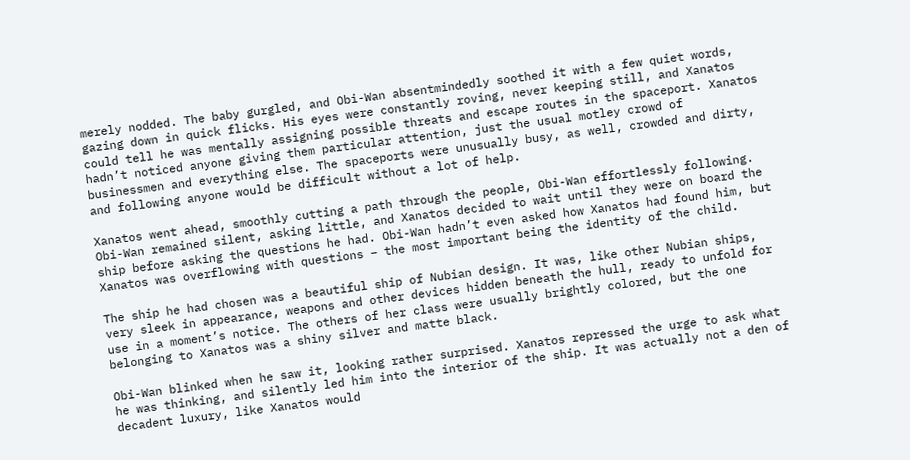merely nodded. The baby gurgled, and Obi-Wan absentmindedly soothed it with a few quiet words, gazing down in quick flicks. His eyes were constantly roving, never keeping still, and Xanatos could tell he was mentally assigning possible threats and escape routes in the spaceport. Xanatos hadn’t noticed anyone giving them particular attention, just the usual motley crowd of businessmen and everything else. The spaceports were unusually busy, as well, crowded and dirty, and following anyone would be difficult without a lot of help.

Xanatos went ahead, smoothly cutting a path through the people, Obi-Wan effortlessly following. Obi-Wan remained silent, asking little, and Xanatos decided to wait until they were on board the ship before asking the questions he had. Obi-Wan hadn’t even asked how Xanatos had found him, but Xanatos was overflowing with questions – the most important being the identity of the child.

The ship he had chosen was a beautiful ship of Nubian design. It was, like other Nubian ships, very sleek in appearance, weapons and other devices hidden beneath the hull, ready to unfold for use in a moment’s notice. The others of her class were usually brightly colored, but the one belonging to Xanatos was a shiny silver and matte black.

Obi-Wan blinked when he saw it, looking rather surprised. Xanatos repressed the urge to ask what he was thinking, and silently led him into the interior of the ship. It was actually not a den of decadent luxury, like Xanatos would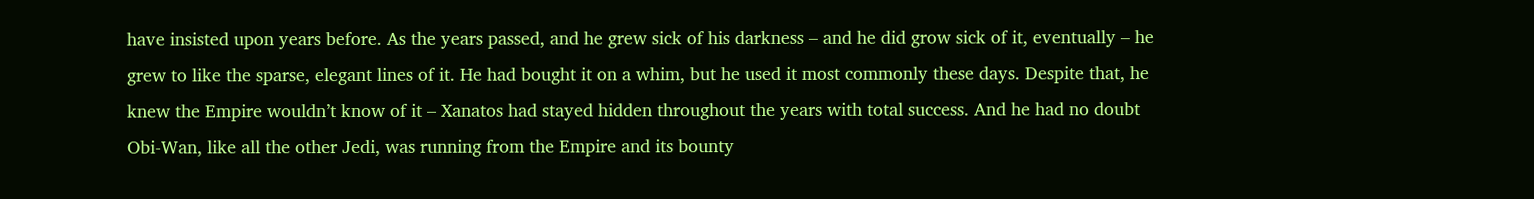have insisted upon years before. As the years passed, and he grew sick of his darkness – and he did grow sick of it, eventually – he grew to like the sparse, elegant lines of it. He had bought it on a whim, but he used it most commonly these days. Despite that, he knew the Empire wouldn’t know of it – Xanatos had stayed hidden throughout the years with total success. And he had no doubt Obi-Wan, like all the other Jedi, was running from the Empire and its bounty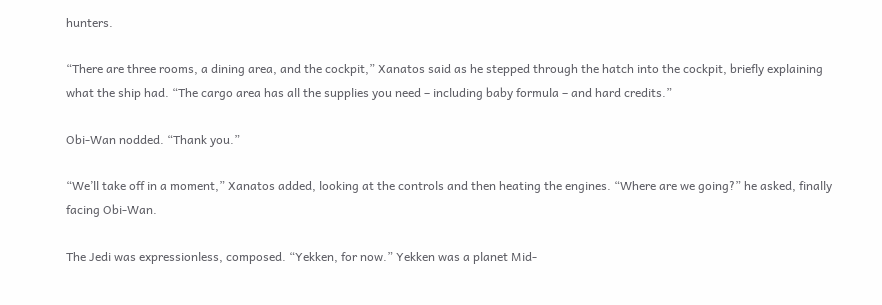hunters.

“There are three rooms, a dining area, and the cockpit,” Xanatos said as he stepped through the hatch into the cockpit, briefly explaining what the ship had. “The cargo area has all the supplies you need – including baby formula – and hard credits.”

Obi-Wan nodded. “Thank you.”

“We’ll take off in a moment,” Xanatos added, looking at the controls and then heating the engines. “Where are we going?” he asked, finally facing Obi-Wan.

The Jedi was expressionless, composed. “Yekken, for now.” Yekken was a planet Mid-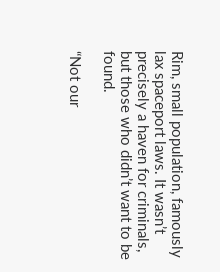Rim, small population, famously lax spaceport laws. It wasn’t precisely a haven for criminals, but those who didn’t want to be found.

“Not our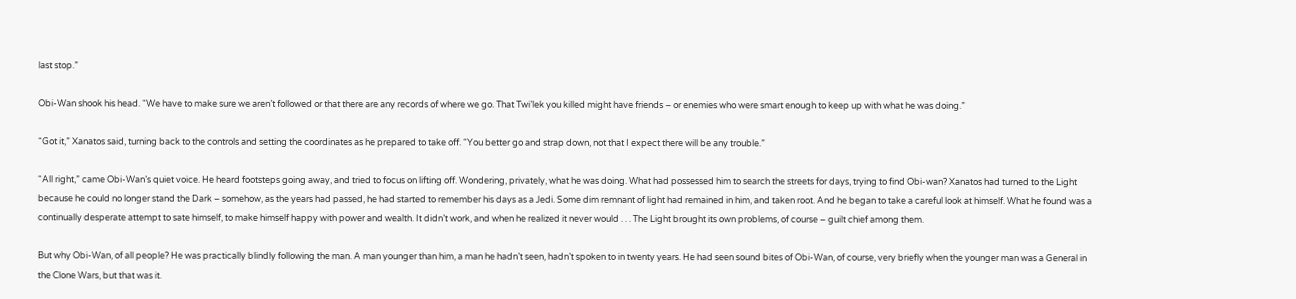last stop.”

Obi-Wan shook his head. “We have to make sure we aren’t followed or that there are any records of where we go. That Twi’lek you killed might have friends – or enemies who were smart enough to keep up with what he was doing.”

“Got it,” Xanatos said, turning back to the controls and setting the coordinates as he prepared to take off. “You better go and strap down, not that I expect there will be any trouble.”

“All right,” came Obi-Wan’s quiet voice. He heard footsteps going away, and tried to focus on lifting off. Wondering, privately, what he was doing. What had possessed him to search the streets for days, trying to find Obi-wan? Xanatos had turned to the Light because he could no longer stand the Dark – somehow, as the years had passed, he had started to remember his days as a Jedi. Some dim remnant of light had remained in him, and taken root. And he began to take a careful look at himself. What he found was a continually desperate attempt to sate himself, to make himself happy with power and wealth. It didn’t work, and when he realized it never would . . . The Light brought its own problems, of course – guilt chief among them.

But why Obi-Wan, of all people? He was practically blindly following the man. A man younger than him, a man he hadn’t seen, hadn’t spoken to in twenty years. He had seen sound bites of Obi-Wan, of course, very briefly when the younger man was a General in the Clone Wars, but that was it.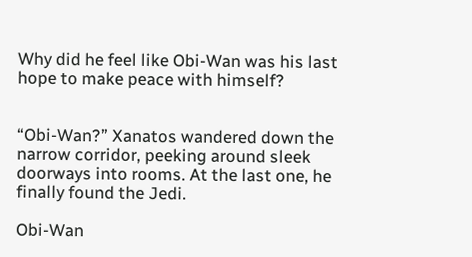Why did he feel like Obi-Wan was his last hope to make peace with himself?


“Obi-Wan?” Xanatos wandered down the narrow corridor, peeking around sleek doorways into rooms. At the last one, he finally found the Jedi.

Obi-Wan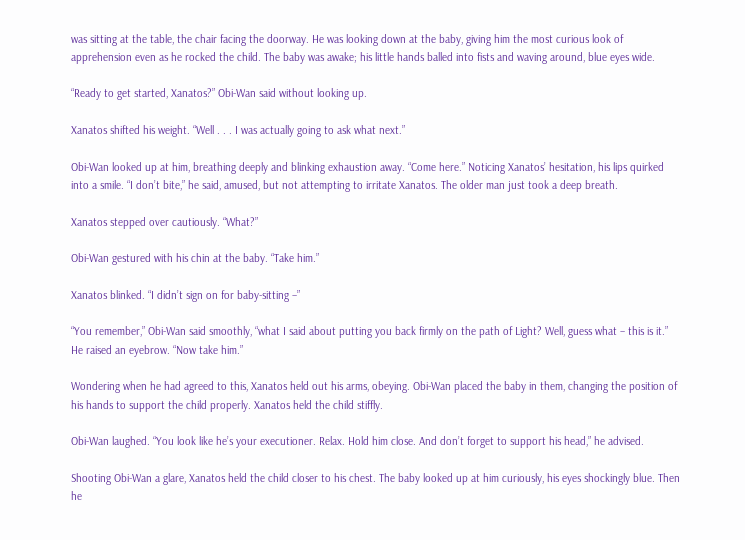was sitting at the table, the chair facing the doorway. He was looking down at the baby, giving him the most curious look of apprehension even as he rocked the child. The baby was awake; his little hands balled into fists and waving around, blue eyes wide.

“Ready to get started, Xanatos?” Obi-Wan said without looking up.

Xanatos shifted his weight. “Well . . . I was actually going to ask what next.”

Obi-Wan looked up at him, breathing deeply and blinking exhaustion away. “Come here.” Noticing Xanatos’ hesitation, his lips quirked into a smile. “I don’t bite,” he said, amused, but not attempting to irritate Xanatos. The older man just took a deep breath.

Xanatos stepped over cautiously. “What?”

Obi-Wan gestured with his chin at the baby. “Take him.”

Xanatos blinked. “I didn’t sign on for baby-sitting –”

“You remember,” Obi-Wan said smoothly, “what I said about putting you back firmly on the path of Light? Well, guess what – this is it.” He raised an eyebrow. “Now take him.”

Wondering when he had agreed to this, Xanatos held out his arms, obeying. Obi-Wan placed the baby in them, changing the position of his hands to support the child properly. Xanatos held the child stiffly.

Obi-Wan laughed. “You look like he’s your executioner. Relax. Hold him close. And don’t forget to support his head,” he advised.

Shooting Obi-Wan a glare, Xanatos held the child closer to his chest. The baby looked up at him curiously, his eyes shockingly blue. Then he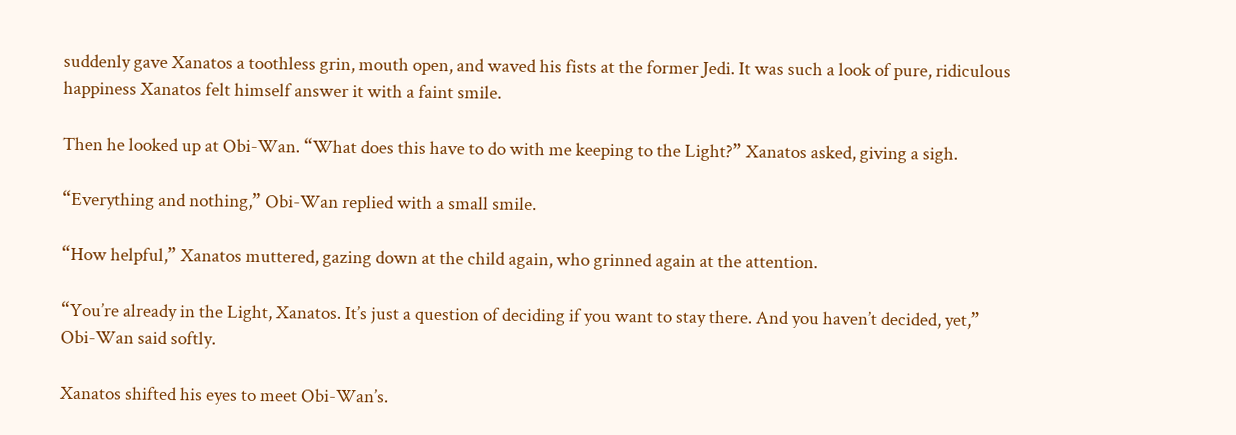suddenly gave Xanatos a toothless grin, mouth open, and waved his fists at the former Jedi. It was such a look of pure, ridiculous happiness Xanatos felt himself answer it with a faint smile.

Then he looked up at Obi-Wan. “What does this have to do with me keeping to the Light?” Xanatos asked, giving a sigh.

“Everything and nothing,” Obi-Wan replied with a small smile.

“How helpful,” Xanatos muttered, gazing down at the child again, who grinned again at the attention.

“You’re already in the Light, Xanatos. It’s just a question of deciding if you want to stay there. And you haven’t decided, yet,” Obi-Wan said softly.

Xanatos shifted his eyes to meet Obi-Wan’s.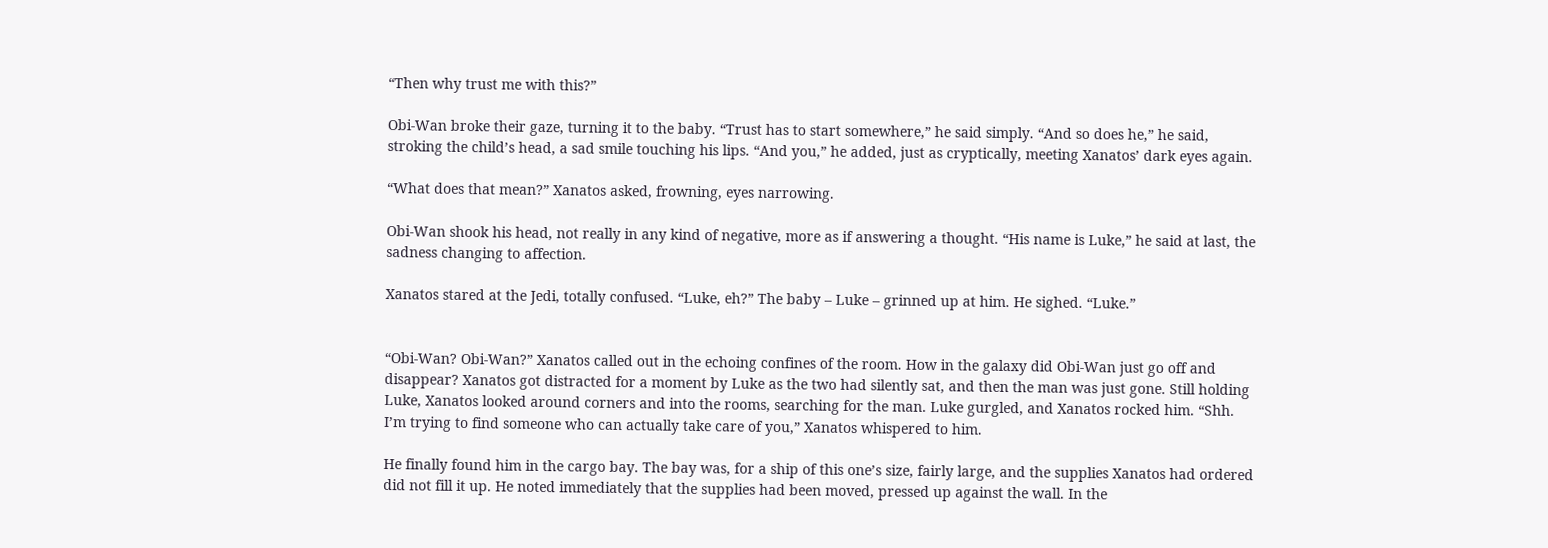“Then why trust me with this?”

Obi-Wan broke their gaze, turning it to the baby. “Trust has to start somewhere,” he said simply. “And so does he,” he said, stroking the child’s head, a sad smile touching his lips. “And you,” he added, just as cryptically, meeting Xanatos’ dark eyes again.

“What does that mean?” Xanatos asked, frowning, eyes narrowing.

Obi-Wan shook his head, not really in any kind of negative, more as if answering a thought. “His name is Luke,” he said at last, the sadness changing to affection.

Xanatos stared at the Jedi, totally confused. “Luke, eh?” The baby – Luke – grinned up at him. He sighed. “Luke.”


“Obi-Wan? Obi-Wan?” Xanatos called out in the echoing confines of the room. How in the galaxy did Obi-Wan just go off and disappear? Xanatos got distracted for a moment by Luke as the two had silently sat, and then the man was just gone. Still holding Luke, Xanatos looked around corners and into the rooms, searching for the man. Luke gurgled, and Xanatos rocked him. “Shh. I’m trying to find someone who can actually take care of you,” Xanatos whispered to him.

He finally found him in the cargo bay. The bay was, for a ship of this one’s size, fairly large, and the supplies Xanatos had ordered did not fill it up. He noted immediately that the supplies had been moved, pressed up against the wall. In the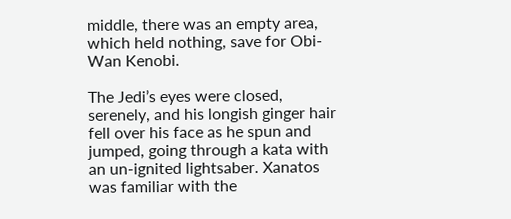middle, there was an empty area, which held nothing, save for Obi-Wan Kenobi.

The Jedi’s eyes were closed, serenely, and his longish ginger hair fell over his face as he spun and jumped, going through a kata with an un-ignited lightsaber. Xanatos was familiar with the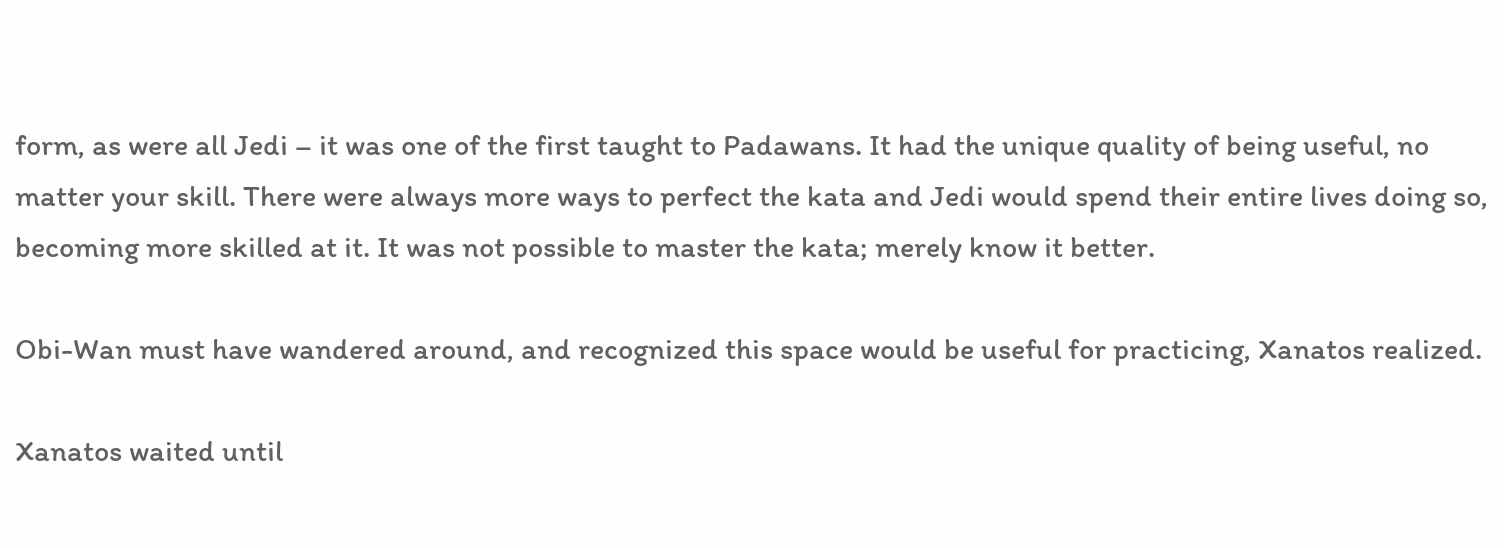form, as were all Jedi – it was one of the first taught to Padawans. It had the unique quality of being useful, no matter your skill. There were always more ways to perfect the kata and Jedi would spend their entire lives doing so, becoming more skilled at it. It was not possible to master the kata; merely know it better.

Obi-Wan must have wandered around, and recognized this space would be useful for practicing, Xanatos realized.

Xanatos waited until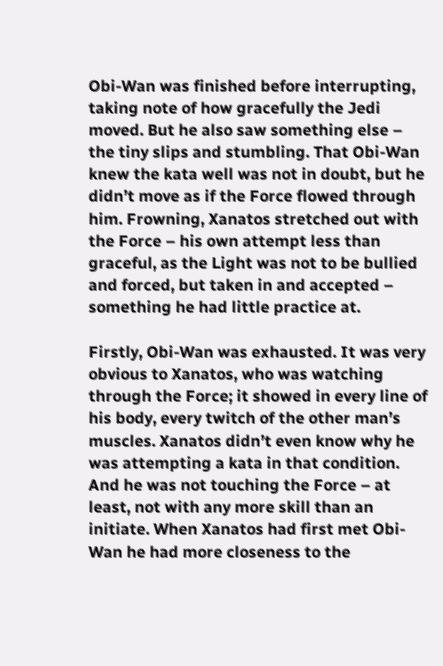Obi-Wan was finished before interrupting, taking note of how gracefully the Jedi moved. But he also saw something else – the tiny slips and stumbling. That Obi-Wan knew the kata well was not in doubt, but he didn’t move as if the Force flowed through him. Frowning, Xanatos stretched out with the Force – his own attempt less than graceful, as the Light was not to be bullied and forced, but taken in and accepted – something he had little practice at.

Firstly, Obi-Wan was exhausted. It was very obvious to Xanatos, who was watching through the Force; it showed in every line of his body, every twitch of the other man’s muscles. Xanatos didn’t even know why he was attempting a kata in that condition. And he was not touching the Force – at least, not with any more skill than an initiate. When Xanatos had first met Obi-Wan he had more closeness to the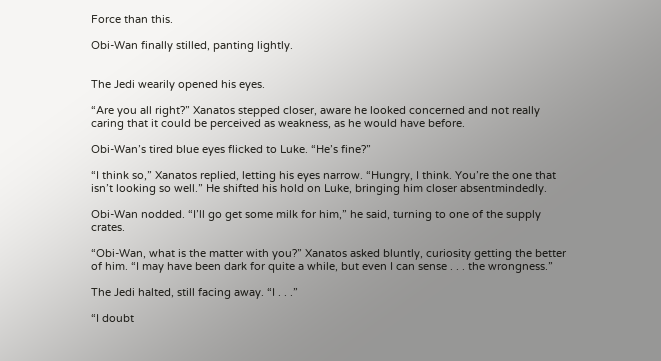Force than this.

Obi-Wan finally stilled, panting lightly.


The Jedi wearily opened his eyes.

“Are you all right?” Xanatos stepped closer, aware he looked concerned and not really caring that it could be perceived as weakness, as he would have before.

Obi-Wan’s tired blue eyes flicked to Luke. “He’s fine?”

“I think so,” Xanatos replied, letting his eyes narrow. “Hungry, I think. You’re the one that isn’t looking so well.” He shifted his hold on Luke, bringing him closer absentmindedly.

Obi-Wan nodded. “I’ll go get some milk for him,” he said, turning to one of the supply crates.

“Obi-Wan, what is the matter with you?” Xanatos asked bluntly, curiosity getting the better of him. “I may have been dark for quite a while, but even I can sense . . . the wrongness.”

The Jedi halted, still facing away. “I . . .”

“I doubt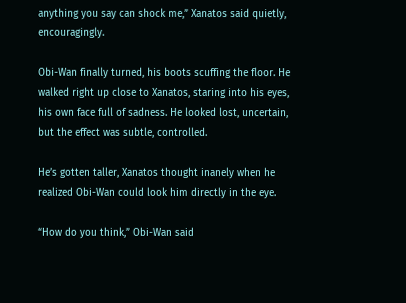anything you say can shock me,” Xanatos said quietly, encouragingly.

Obi-Wan finally turned, his boots scuffing the floor. He walked right up close to Xanatos, staring into his eyes, his own face full of sadness. He looked lost, uncertain, but the effect was subtle, controlled.

He’s gotten taller, Xanatos thought inanely when he realized Obi-Wan could look him directly in the eye.

“How do you think,” Obi-Wan said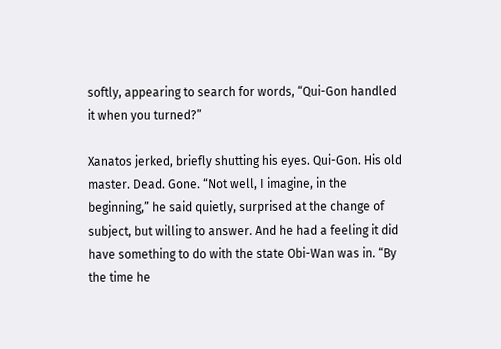softly, appearing to search for words, “Qui-Gon handled it when you turned?”

Xanatos jerked, briefly shutting his eyes. Qui-Gon. His old master. Dead. Gone. “Not well, I imagine, in the beginning,” he said quietly, surprised at the change of subject, but willing to answer. And he had a feeling it did have something to do with the state Obi-Wan was in. “By the time he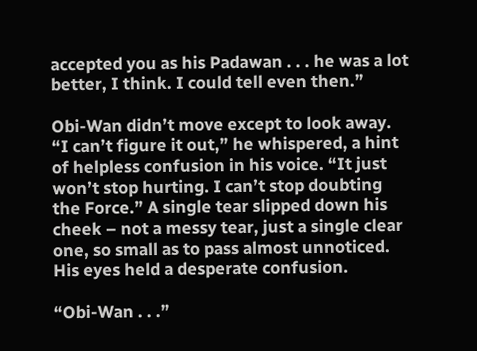accepted you as his Padawan . . . he was a lot better, I think. I could tell even then.”

Obi-Wan didn’t move except to look away. “I can’t figure it out,” he whispered, a hint of helpless confusion in his voice. “It just won’t stop hurting. I can’t stop doubting the Force.” A single tear slipped down his cheek – not a messy tear, just a single clear one, so small as to pass almost unnoticed. His eyes held a desperate confusion.

“Obi-Wan . . .”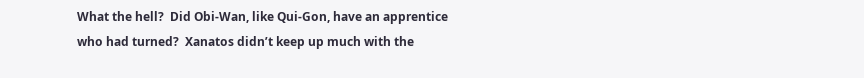What the hell?  Did Obi-Wan, like Qui-Gon, have an apprentice who had turned?  Xanatos didn’t keep up much with the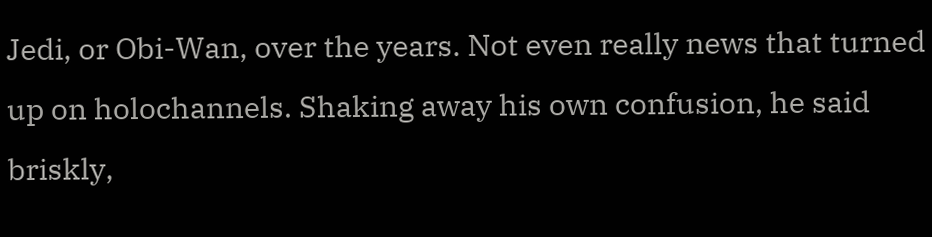Jedi, or Obi-Wan, over the years. Not even really news that turned up on holochannels. Shaking away his own confusion, he said briskly,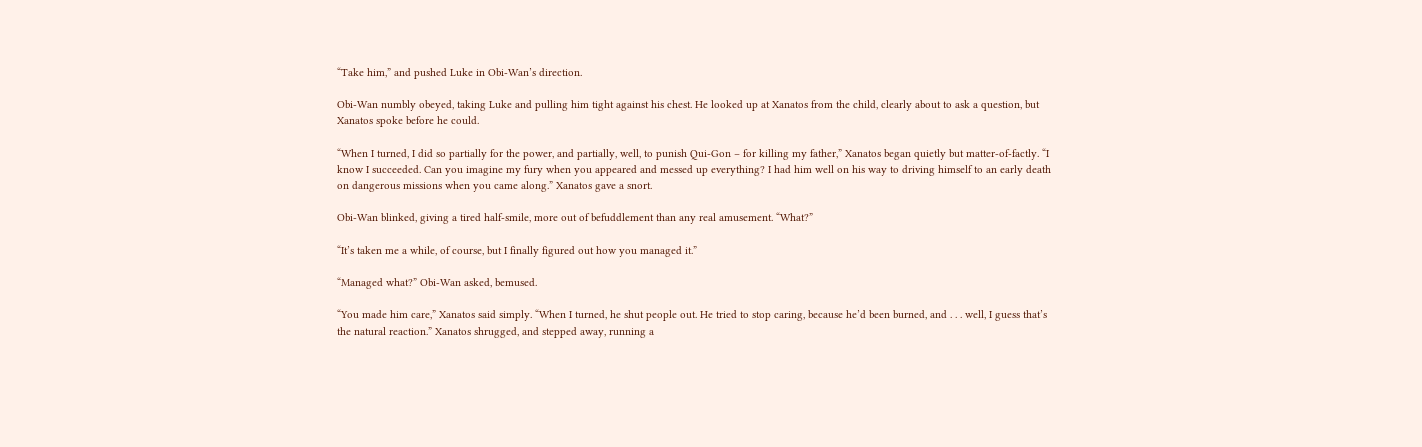“Take him,” and pushed Luke in Obi-Wan’s direction.

Obi-Wan numbly obeyed, taking Luke and pulling him tight against his chest. He looked up at Xanatos from the child, clearly about to ask a question, but Xanatos spoke before he could.

“When I turned, I did so partially for the power, and partially, well, to punish Qui-Gon – for killing my father,” Xanatos began quietly but matter-of-factly. “I know I succeeded. Can you imagine my fury when you appeared and messed up everything? I had him well on his way to driving himself to an early death on dangerous missions when you came along.” Xanatos gave a snort.

Obi-Wan blinked, giving a tired half-smile, more out of befuddlement than any real amusement. “What?”

“It’s taken me a while, of course, but I finally figured out how you managed it.”

“Managed what?” Obi-Wan asked, bemused.

“You made him care,” Xanatos said simply. “When I turned, he shut people out. He tried to stop caring, because he’d been burned, and . . . well, I guess that’s the natural reaction.” Xanatos shrugged, and stepped away, running a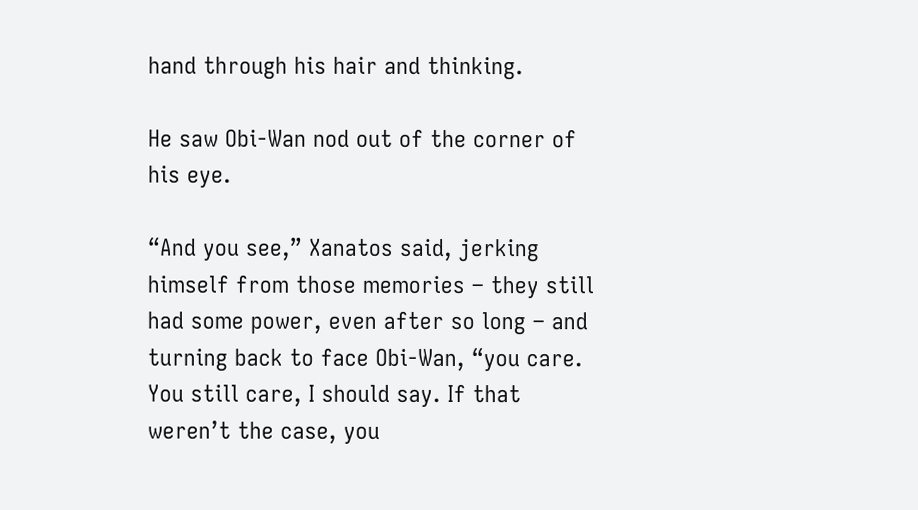hand through his hair and thinking.

He saw Obi-Wan nod out of the corner of his eye.

“And you see,” Xanatos said, jerking himself from those memories – they still had some power, even after so long – and turning back to face Obi-Wan, “you care. You still care, I should say. If that weren’t the case, you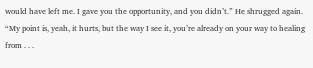would have left me. I gave you the opportunity, and you didn’t.” He shrugged again. “My point is, yeah, it hurts, but the way I see it, you’re already on your way to healing from . . .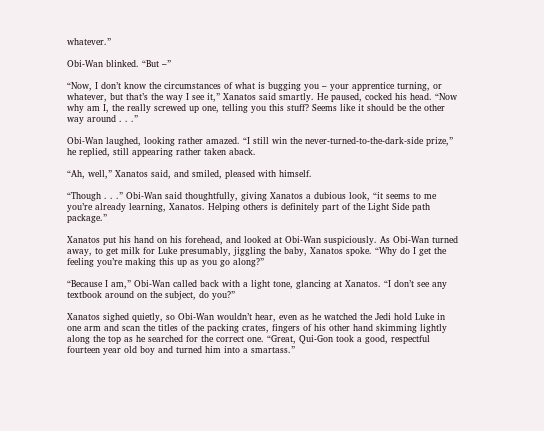whatever.”

Obi-Wan blinked. “But –”

“Now, I don’t know the circumstances of what is bugging you – your apprentice turning, or whatever, but that’s the way I see it,” Xanatos said smartly. He paused, cocked his head. “Now why am I, the really screwed up one, telling you this stuff? Seems like it should be the other way around . . .”

Obi-Wan laughed, looking rather amazed. “I still win the never-turned-to-the-dark-side prize,” he replied, still appearing rather taken aback.

“Ah, well,” Xanatos said, and smiled, pleased with himself.

“Though . . .” Obi-Wan said thoughtfully, giving Xanatos a dubious look, “it seems to me you’re already learning, Xanatos. Helping others is definitely part of the Light Side path package.”

Xanatos put his hand on his forehead, and looked at Obi-Wan suspiciously. As Obi-Wan turned away, to get milk for Luke presumably, jiggling the baby, Xanatos spoke. “Why do I get the feeling you’re making this up as you go along?”

“Because I am,” Obi-Wan called back with a light tone, glancing at Xanatos. “I don’t see any textbook around on the subject, do you?”

Xanatos sighed quietly, so Obi-Wan wouldn’t hear, even as he watched the Jedi hold Luke in one arm and scan the titles of the packing crates, fingers of his other hand skimming lightly along the top as he searched for the correct one. “Great, Qui-Gon took a good, respectful fourteen year old boy and turned him into a smartass.”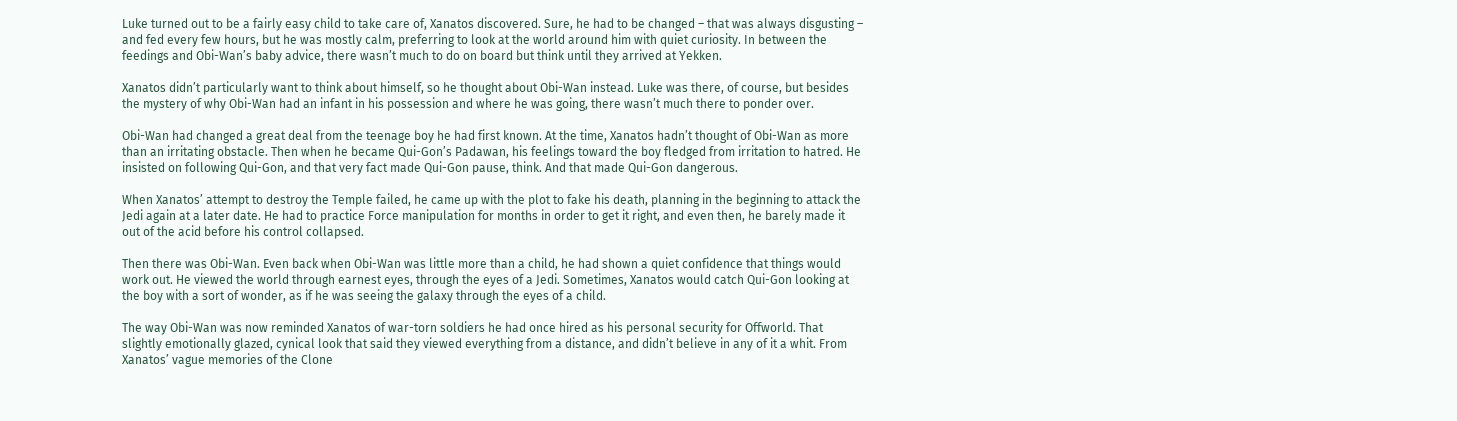Luke turned out to be a fairly easy child to take care of, Xanatos discovered. Sure, he had to be changed – that was always disgusting – and fed every few hours, but he was mostly calm, preferring to look at the world around him with quiet curiosity. In between the feedings and Obi-Wan’s baby advice, there wasn’t much to do on board but think until they arrived at Yekken.

Xanatos didn’t particularly want to think about himself, so he thought about Obi-Wan instead. Luke was there, of course, but besides the mystery of why Obi-Wan had an infant in his possession and where he was going, there wasn’t much there to ponder over.

Obi-Wan had changed a great deal from the teenage boy he had first known. At the time, Xanatos hadn’t thought of Obi-Wan as more than an irritating obstacle. Then when he became Qui-Gon’s Padawan, his feelings toward the boy fledged from irritation to hatred. He insisted on following Qui-Gon, and that very fact made Qui-Gon pause, think. And that made Qui-Gon dangerous.

When Xanatos’ attempt to destroy the Temple failed, he came up with the plot to fake his death, planning in the beginning to attack the Jedi again at a later date. He had to practice Force manipulation for months in order to get it right, and even then, he barely made it out of the acid before his control collapsed.

Then there was Obi-Wan. Even back when Obi-Wan was little more than a child, he had shown a quiet confidence that things would work out. He viewed the world through earnest eyes, through the eyes of a Jedi. Sometimes, Xanatos would catch Qui-Gon looking at the boy with a sort of wonder, as if he was seeing the galaxy through the eyes of a child.

The way Obi-Wan was now reminded Xanatos of war-torn soldiers he had once hired as his personal security for Offworld. That slightly emotionally glazed, cynical look that said they viewed everything from a distance, and didn’t believe in any of it a whit. From Xanatos’ vague memories of the Clone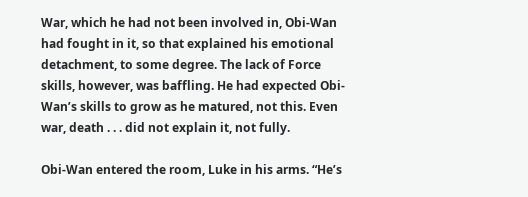War, which he had not been involved in, Obi-Wan had fought in it, so that explained his emotional detachment, to some degree. The lack of Force skills, however, was baffling. He had expected Obi-Wan’s skills to grow as he matured, not this. Even war, death . . . did not explain it, not fully.

Obi-Wan entered the room, Luke in his arms. “He’s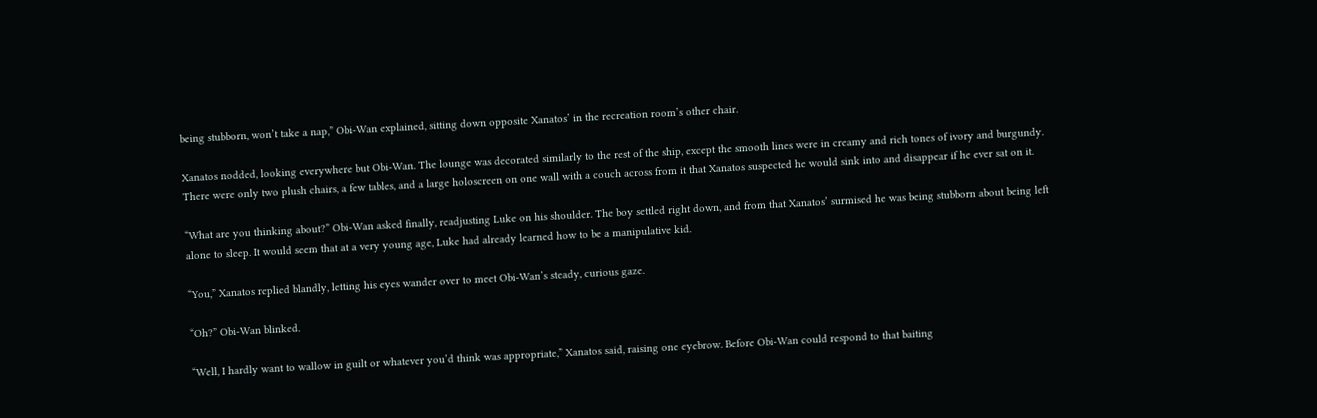being stubborn, won’t take a nap,” Obi-Wan explained, sitting down opposite Xanatos’ in the recreation room’s other chair.

Xanatos nodded, looking everywhere but Obi-Wan. The lounge was decorated similarly to the rest of the ship, except the smooth lines were in creamy and rich tones of ivory and burgundy. There were only two plush chairs, a few tables, and a large holoscreen on one wall with a couch across from it that Xanatos suspected he would sink into and disappear if he ever sat on it.

“What are you thinking about?” Obi-Wan asked finally, readjusting Luke on his shoulder. The boy settled right down, and from that Xanatos’ surmised he was being stubborn about being left alone to sleep. It would seem that at a very young age, Luke had already learned how to be a manipulative kid.

“You,” Xanatos replied blandly, letting his eyes wander over to meet Obi-Wan’s steady, curious gaze.

“Oh?” Obi-Wan blinked.

“Well, I hardly want to wallow in guilt or whatever you’d think was appropriate,” Xanatos said, raising one eyebrow. Before Obi-Wan could respond to that baiting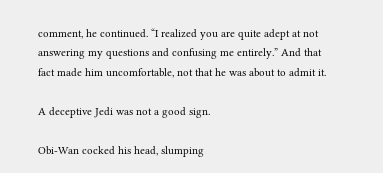comment, he continued. “I realized you are quite adept at not answering my questions and confusing me entirely.” And that fact made him uncomfortable, not that he was about to admit it.

A deceptive Jedi was not a good sign.

Obi-Wan cocked his head, slumping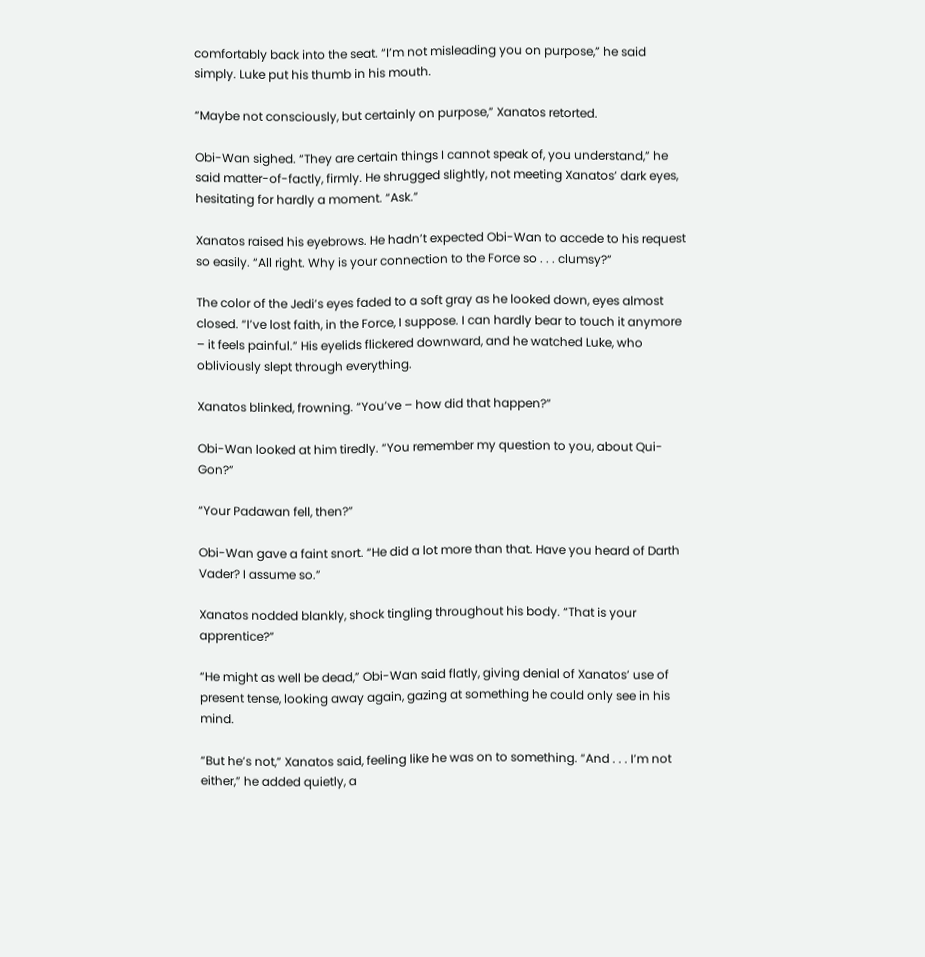comfortably back into the seat. “I’m not misleading you on purpose,” he said simply. Luke put his thumb in his mouth.

“Maybe not consciously, but certainly on purpose,” Xanatos retorted.

Obi-Wan sighed. “They are certain things I cannot speak of, you understand,” he said matter-of-factly, firmly. He shrugged slightly, not meeting Xanatos’ dark eyes, hesitating for hardly a moment. “Ask.”

Xanatos raised his eyebrows. He hadn’t expected Obi-Wan to accede to his request so easily. “All right. Why is your connection to the Force so . . . clumsy?”

The color of the Jedi’s eyes faded to a soft gray as he looked down, eyes almost closed. “I’ve lost faith, in the Force, I suppose. I can hardly bear to touch it anymore – it feels painful.” His eyelids flickered downward, and he watched Luke, who obliviously slept through everything.

Xanatos blinked, frowning. “You’ve – how did that happen?”

Obi-Wan looked at him tiredly. “You remember my question to you, about Qui-Gon?”

“Your Padawan fell, then?”

Obi-Wan gave a faint snort. “He did a lot more than that. Have you heard of Darth Vader? I assume so.”

Xanatos nodded blankly, shock tingling throughout his body. “That is your apprentice?”

“He might as well be dead,” Obi-Wan said flatly, giving denial of Xanatos’ use of present tense, looking away again, gazing at something he could only see in his mind.

“But he’s not,” Xanatos said, feeling like he was on to something. “And . . . I’m not either,” he added quietly, a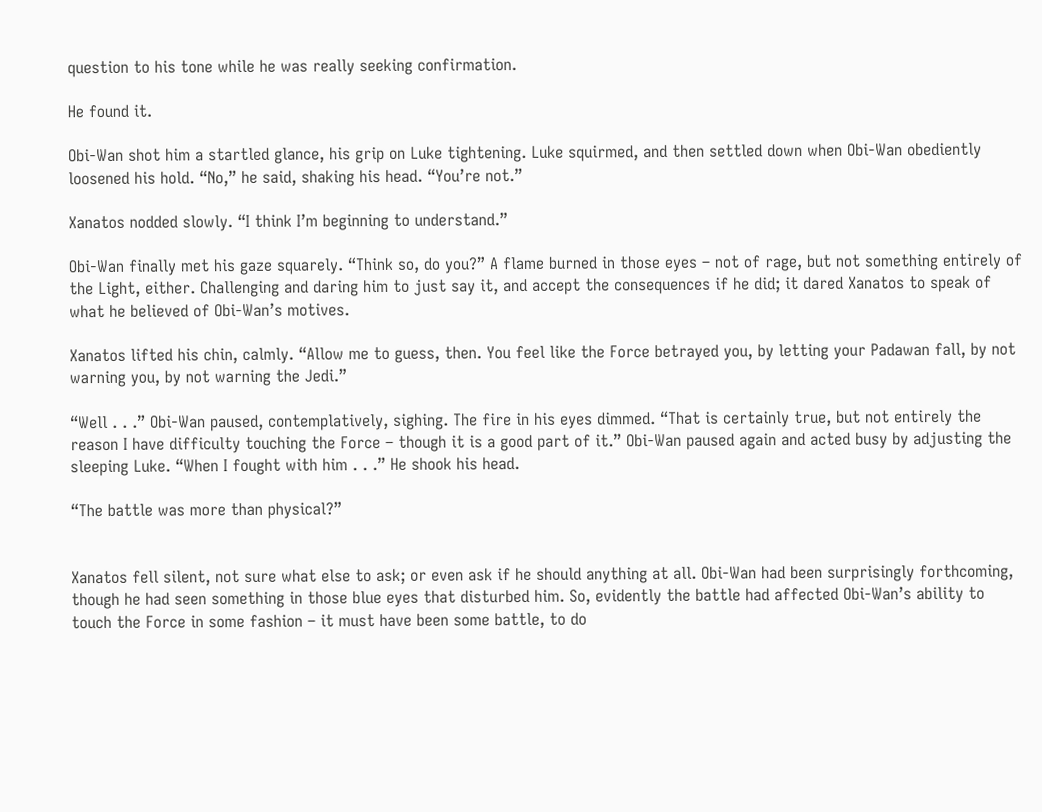question to his tone while he was really seeking confirmation.

He found it.

Obi-Wan shot him a startled glance, his grip on Luke tightening. Luke squirmed, and then settled down when Obi-Wan obediently loosened his hold. “No,” he said, shaking his head. “You’re not.”

Xanatos nodded slowly. “I think I’m beginning to understand.”

Obi-Wan finally met his gaze squarely. “Think so, do you?” A flame burned in those eyes – not of rage, but not something entirely of the Light, either. Challenging and daring him to just say it, and accept the consequences if he did; it dared Xanatos to speak of what he believed of Obi-Wan’s motives.

Xanatos lifted his chin, calmly. “Allow me to guess, then. You feel like the Force betrayed you, by letting your Padawan fall, by not warning you, by not warning the Jedi.”

“Well . . .” Obi-Wan paused, contemplatively, sighing. The fire in his eyes dimmed. “That is certainly true, but not entirely the reason I have difficulty touching the Force – though it is a good part of it.” Obi-Wan paused again and acted busy by adjusting the sleeping Luke. “When I fought with him . . .” He shook his head.

“The battle was more than physical?”


Xanatos fell silent, not sure what else to ask; or even ask if he should anything at all. Obi-Wan had been surprisingly forthcoming, though he had seen something in those blue eyes that disturbed him. So, evidently the battle had affected Obi-Wan’s ability to touch the Force in some fashion – it must have been some battle, to do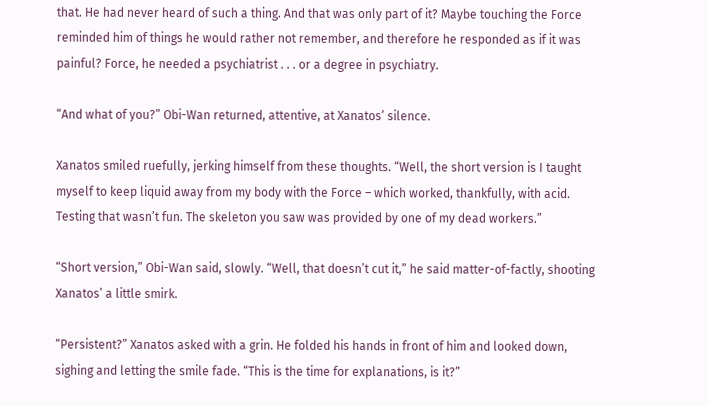that. He had never heard of such a thing. And that was only part of it? Maybe touching the Force reminded him of things he would rather not remember, and therefore he responded as if it was painful? Force, he needed a psychiatrist . . . or a degree in psychiatry.

“And what of you?” Obi-Wan returned, attentive, at Xanatos’ silence.

Xanatos smiled ruefully, jerking himself from these thoughts. “Well, the short version is I taught myself to keep liquid away from my body with the Force – which worked, thankfully, with acid. Testing that wasn’t fun. The skeleton you saw was provided by one of my dead workers.”

“Short version,” Obi-Wan said, slowly. “Well, that doesn’t cut it,” he said matter-of-factly, shooting Xanatos’ a little smirk.

“Persistent?” Xanatos asked with a grin. He folded his hands in front of him and looked down, sighing and letting the smile fade. “This is the time for explanations, is it?”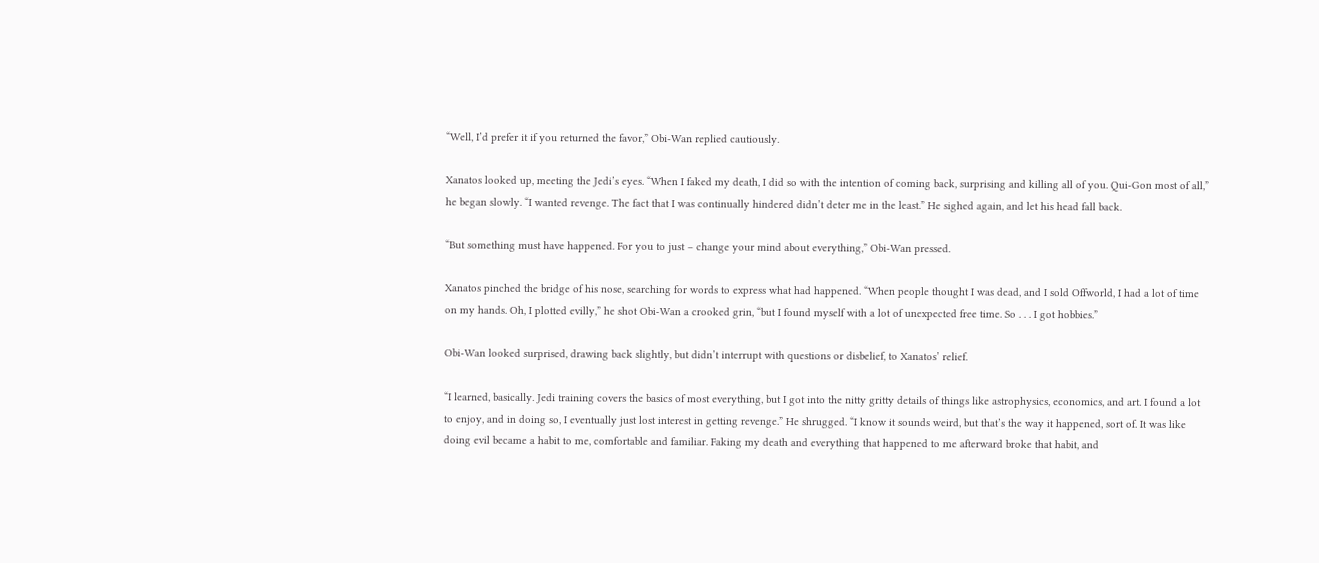“Well, I’d prefer it if you returned the favor,” Obi-Wan replied cautiously.

Xanatos looked up, meeting the Jedi’s eyes. “When I faked my death, I did so with the intention of coming back, surprising and killing all of you. Qui-Gon most of all,” he began slowly. “I wanted revenge. The fact that I was continually hindered didn’t deter me in the least.” He sighed again, and let his head fall back.

“But something must have happened. For you to just – change your mind about everything,” Obi-Wan pressed.

Xanatos pinched the bridge of his nose, searching for words to express what had happened. “When people thought I was dead, and I sold Offworld, I had a lot of time on my hands. Oh, I plotted evilly,” he shot Obi-Wan a crooked grin, “but I found myself with a lot of unexpected free time. So . . . I got hobbies.”

Obi-Wan looked surprised, drawing back slightly, but didn’t interrupt with questions or disbelief, to Xanatos’ relief.

“I learned, basically. Jedi training covers the basics of most everything, but I got into the nitty gritty details of things like astrophysics, economics, and art. I found a lot to enjoy, and in doing so, I eventually just lost interest in getting revenge.” He shrugged. “I know it sounds weird, but that’s the way it happened, sort of. It was like doing evil became a habit to me, comfortable and familiar. Faking my death and everything that happened to me afterward broke that habit, and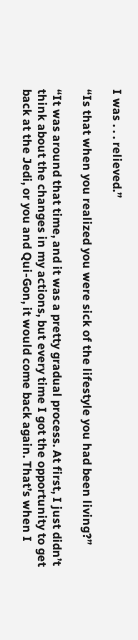I was . . . relieved.”

“Is that when you realized you were sick of the lifestyle you had been living?”

“It was around that time, and it was a pretty gradual process. At first, I just didn’t think about the changes in my actions, but every time I got the opportunity to get back at the Jedi, or you and Qui-Gon, it would come back again. That’s when I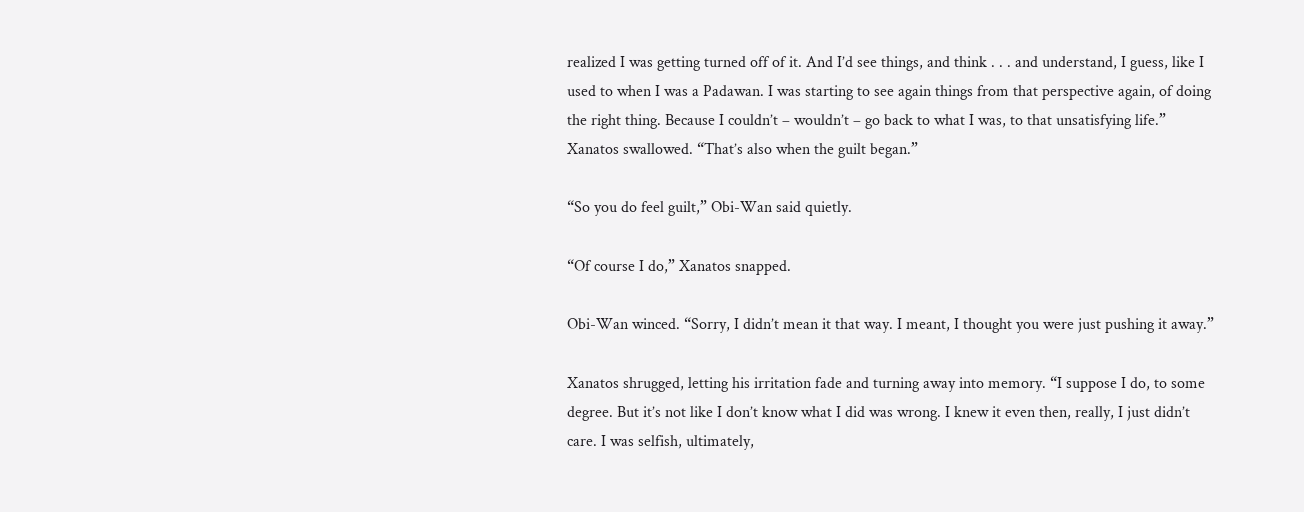realized I was getting turned off of it. And I’d see things, and think . . . and understand, I guess, like I used to when I was a Padawan. I was starting to see again things from that perspective again, of doing the right thing. Because I couldn’t – wouldn’t – go back to what I was, to that unsatisfying life.” Xanatos swallowed. “That’s also when the guilt began.”

“So you do feel guilt,” Obi-Wan said quietly.

“Of course I do,” Xanatos snapped.

Obi-Wan winced. “Sorry, I didn’t mean it that way. I meant, I thought you were just pushing it away.”

Xanatos shrugged, letting his irritation fade and turning away into memory. “I suppose I do, to some degree. But it’s not like I don’t know what I did was wrong. I knew it even then, really, I just didn’t care. I was selfish, ultimately,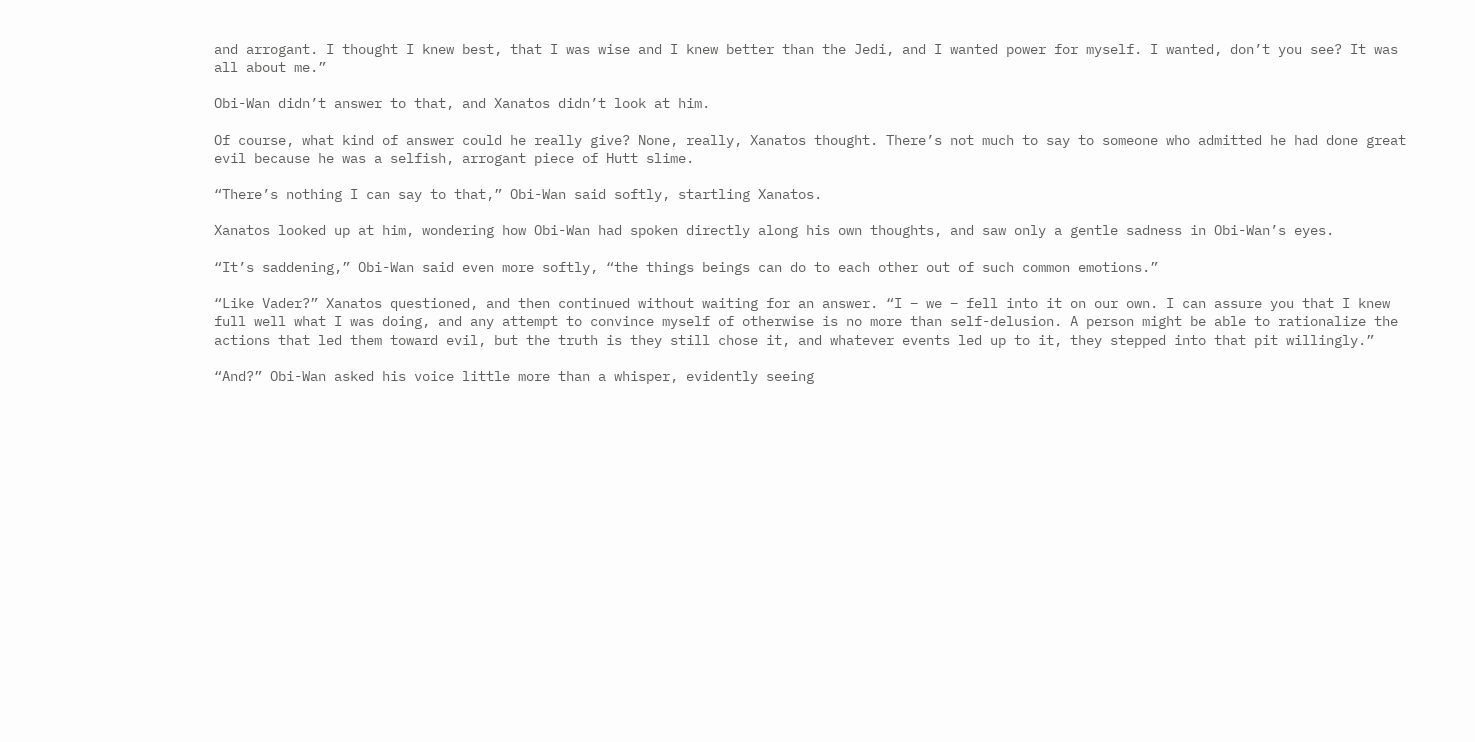and arrogant. I thought I knew best, that I was wise and I knew better than the Jedi, and I wanted power for myself. I wanted, don’t you see? It was all about me.”

Obi-Wan didn’t answer to that, and Xanatos didn’t look at him.

Of course, what kind of answer could he really give? None, really, Xanatos thought. There’s not much to say to someone who admitted he had done great evil because he was a selfish, arrogant piece of Hutt slime.

“There’s nothing I can say to that,” Obi-Wan said softly, startling Xanatos.

Xanatos looked up at him, wondering how Obi-Wan had spoken directly along his own thoughts, and saw only a gentle sadness in Obi-Wan’s eyes.

“It’s saddening,” Obi-Wan said even more softly, “the things beings can do to each other out of such common emotions.”

“Like Vader?” Xanatos questioned, and then continued without waiting for an answer. “I – we – fell into it on our own. I can assure you that I knew full well what I was doing, and any attempt to convince myself of otherwise is no more than self-delusion. A person might be able to rationalize the actions that led them toward evil, but the truth is they still chose it, and whatever events led up to it, they stepped into that pit willingly.”

“And?” Obi-Wan asked his voice little more than a whisper, evidently seeing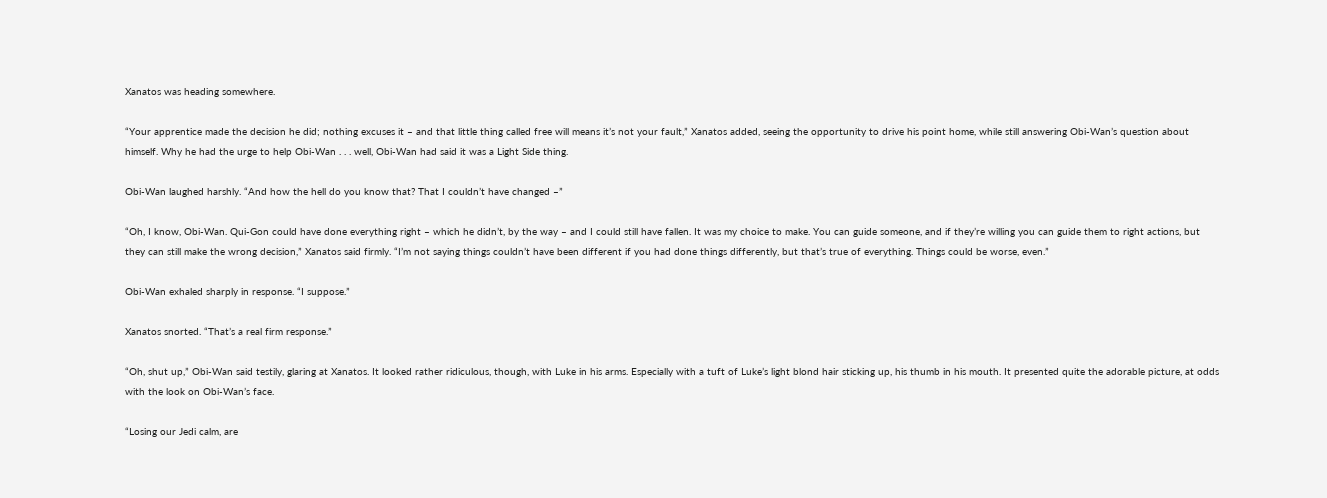Xanatos was heading somewhere.

“Your apprentice made the decision he did; nothing excuses it – and that little thing called free will means it’s not your fault,” Xanatos added, seeing the opportunity to drive his point home, while still answering Obi-Wan’s question about himself. Why he had the urge to help Obi-Wan . . . well, Obi-Wan had said it was a Light Side thing.

Obi-Wan laughed harshly. “And how the hell do you know that? That I couldn’t have changed –”

“Oh, I know, Obi-Wan. Qui-Gon could have done everything right – which he didn’t, by the way – and I could still have fallen. It was my choice to make. You can guide someone, and if they’re willing you can guide them to right actions, but they can still make the wrong decision,” Xanatos said firmly. “I’m not saying things couldn’t have been different if you had done things differently, but that’s true of everything. Things could be worse, even.”

Obi-Wan exhaled sharply in response. “I suppose.”

Xanatos snorted. “That’s a real firm response.”

“Oh, shut up,” Obi-Wan said testily, glaring at Xanatos. It looked rather ridiculous, though, with Luke in his arms. Especially with a tuft of Luke’s light blond hair sticking up, his thumb in his mouth. It presented quite the adorable picture, at odds with the look on Obi-Wan’s face.

“Losing our Jedi calm, are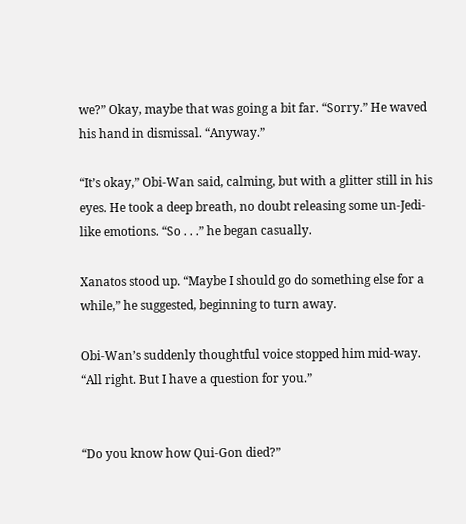we?” Okay, maybe that was going a bit far. “Sorry.” He waved his hand in dismissal. “Anyway.”

“It’s okay,” Obi-Wan said, calming, but with a glitter still in his eyes. He took a deep breath, no doubt releasing some un-Jedi-like emotions. “So . . .” he began casually.

Xanatos stood up. “Maybe I should go do something else for a while,” he suggested, beginning to turn away.

Obi-Wan’s suddenly thoughtful voice stopped him mid-way. “All right. But I have a question for you.”


“Do you know how Qui-Gon died?”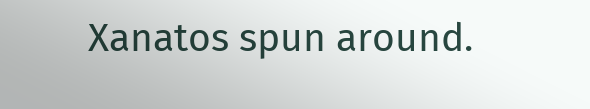Xanatos spun around.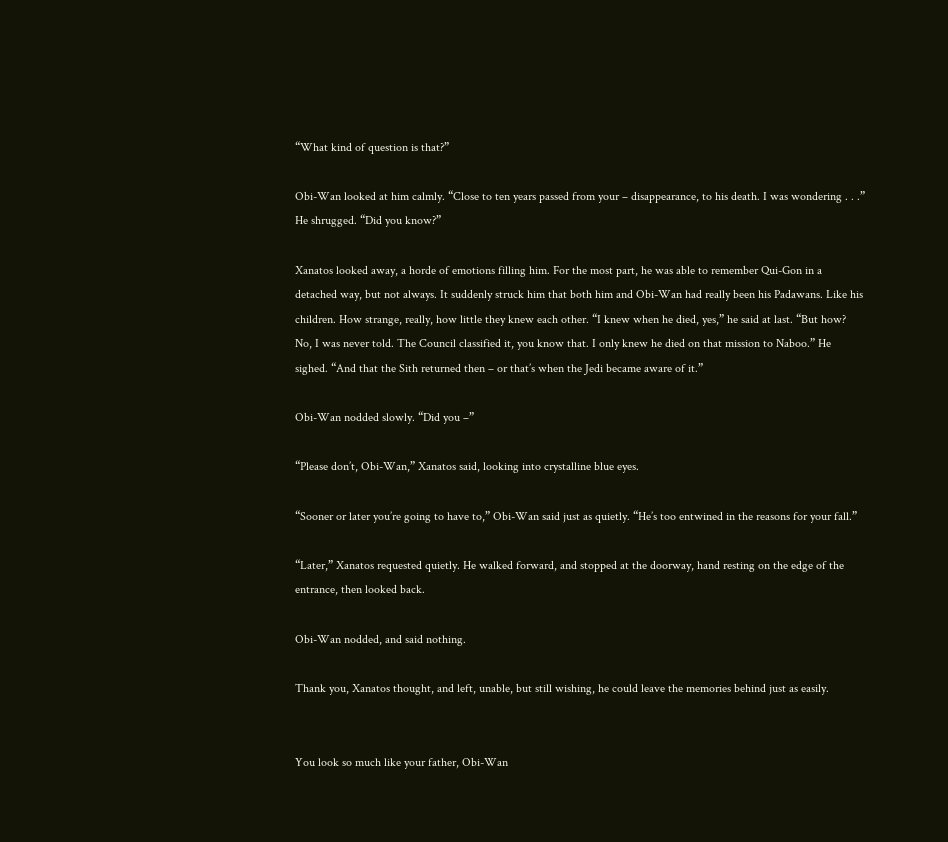“What kind of question is that?”

Obi-Wan looked at him calmly. “Close to ten years passed from your – disappearance, to his death. I was wondering . . .” He shrugged. “Did you know?”

Xanatos looked away, a horde of emotions filling him. For the most part, he was able to remember Qui-Gon in a detached way, but not always. It suddenly struck him that both him and Obi-Wan had really been his Padawans. Like his children. How strange, really, how little they knew each other. “I knew when he died, yes,” he said at last. “But how? No, I was never told. The Council classified it, you know that. I only knew he died on that mission to Naboo.” He sighed. “And that the Sith returned then – or that’s when the Jedi became aware of it.”

Obi-Wan nodded slowly. “Did you –”

“Please don’t, Obi-Wan,” Xanatos said, looking into crystalline blue eyes.

“Sooner or later you’re going to have to,” Obi-Wan said just as quietly. “He’s too entwined in the reasons for your fall.”

“Later,” Xanatos requested quietly. He walked forward, and stopped at the doorway, hand resting on the edge of the entrance, then looked back.

Obi-Wan nodded, and said nothing.

Thank you, Xanatos thought, and left, unable, but still wishing, he could leave the memories behind just as easily.


You look so much like your father, Obi-Wan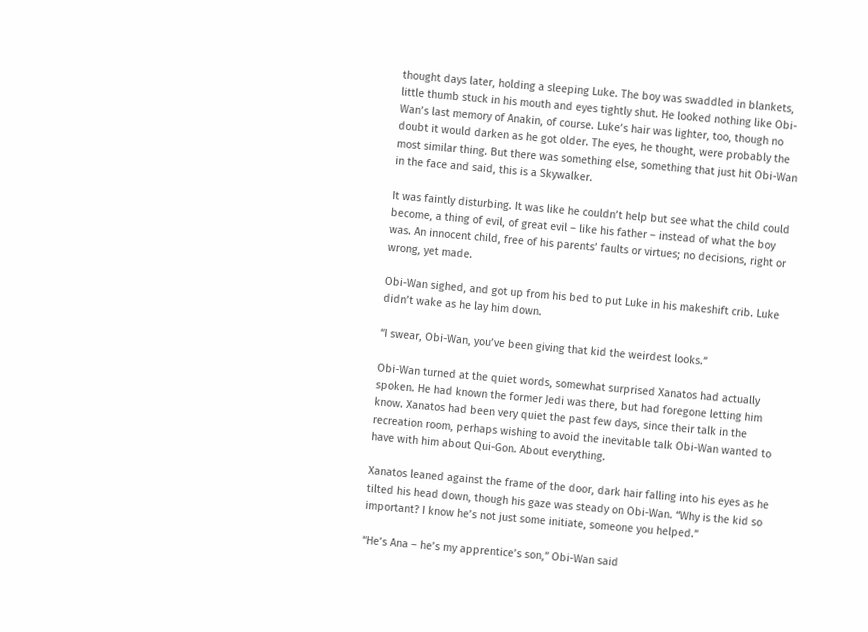thought days later, holding a sleeping Luke. The boy was swaddled in blankets, little thumb stuck in his mouth and eyes tightly shut. He looked nothing like Obi-Wan’s last memory of Anakin, of course. Luke’s hair was lighter, too, though no doubt it would darken as he got older. The eyes, he thought, were probably the most similar thing. But there was something else, something that just hit Obi-Wan in the face and said, this is a Skywalker.

It was faintly disturbing. It was like he couldn’t help but see what the child could become, a thing of evil, of great evil – like his father – instead of what the boy was. An innocent child, free of his parents’ faults or virtues; no decisions, right or wrong, yet made.

Obi-Wan sighed, and got up from his bed to put Luke in his makeshift crib. Luke didn’t wake as he lay him down.

“I swear, Obi-Wan, you’ve been giving that kid the weirdest looks.”

Obi-Wan turned at the quiet words, somewhat surprised Xanatos had actually spoken. He had known the former Jedi was there, but had foregone letting him know. Xanatos had been very quiet the past few days, since their talk in the recreation room, perhaps wishing to avoid the inevitable talk Obi-Wan wanted to have with him about Qui-Gon. About everything.

Xanatos leaned against the frame of the door, dark hair falling into his eyes as he tilted his head down, though his gaze was steady on Obi-Wan. “Why is the kid so important? I know he’s not just some initiate, someone you helped.”

“He’s Ana – he’s my apprentice’s son,” Obi-Wan said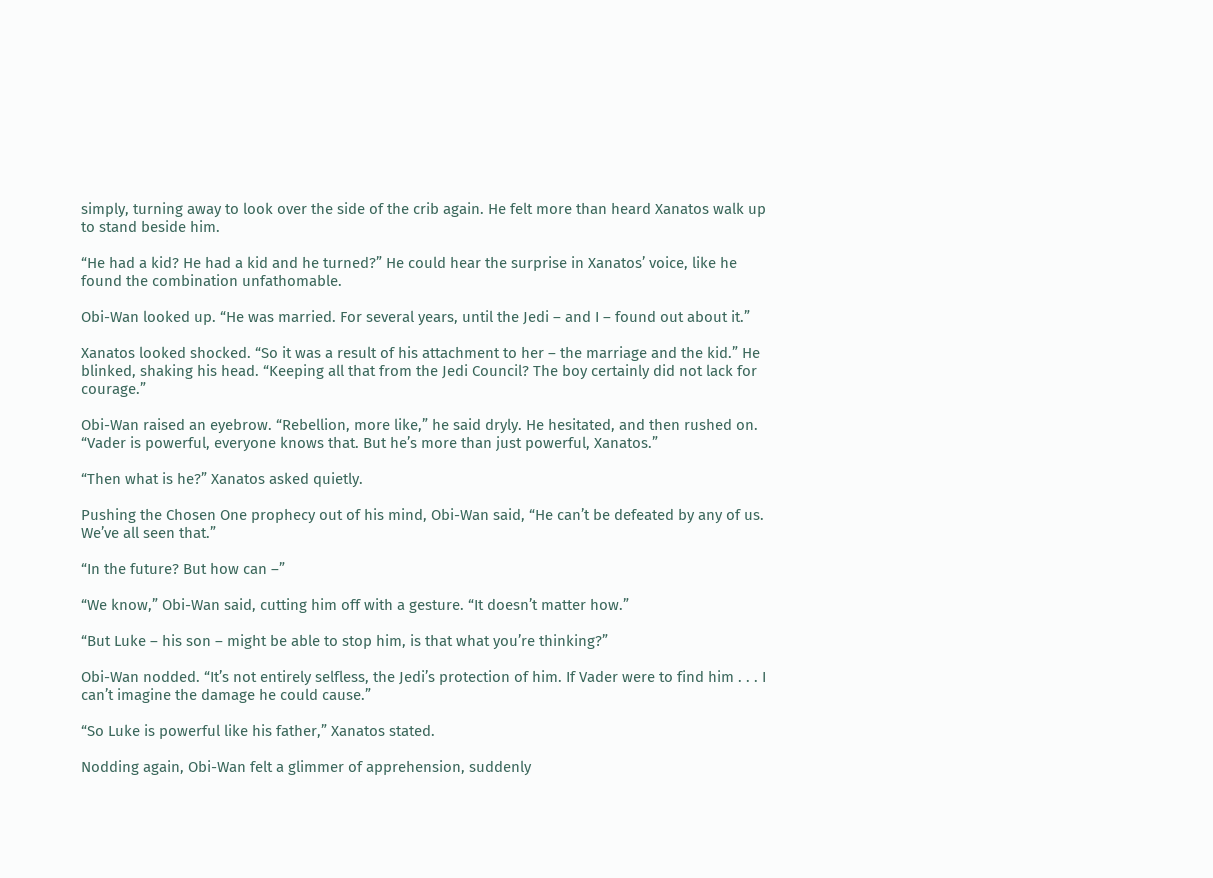simply, turning away to look over the side of the crib again. He felt more than heard Xanatos walk up to stand beside him.

“He had a kid? He had a kid and he turned?” He could hear the surprise in Xanatos’ voice, like he found the combination unfathomable.

Obi-Wan looked up. “He was married. For several years, until the Jedi – and I – found out about it.”

Xanatos looked shocked. “So it was a result of his attachment to her – the marriage and the kid.” He blinked, shaking his head. “Keeping all that from the Jedi Council? The boy certainly did not lack for courage.”

Obi-Wan raised an eyebrow. “Rebellion, more like,” he said dryly. He hesitated, and then rushed on. “Vader is powerful, everyone knows that. But he’s more than just powerful, Xanatos.”

“Then what is he?” Xanatos asked quietly.

Pushing the Chosen One prophecy out of his mind, Obi-Wan said, “He can’t be defeated by any of us. We’ve all seen that.”

“In the future? But how can –”

“We know,” Obi-Wan said, cutting him off with a gesture. “It doesn’t matter how.”

“But Luke – his son – might be able to stop him, is that what you’re thinking?”

Obi-Wan nodded. “It’s not entirely selfless, the Jedi’s protection of him. If Vader were to find him . . . I can’t imagine the damage he could cause.”

“So Luke is powerful like his father,” Xanatos stated.

Nodding again, Obi-Wan felt a glimmer of apprehension, suddenly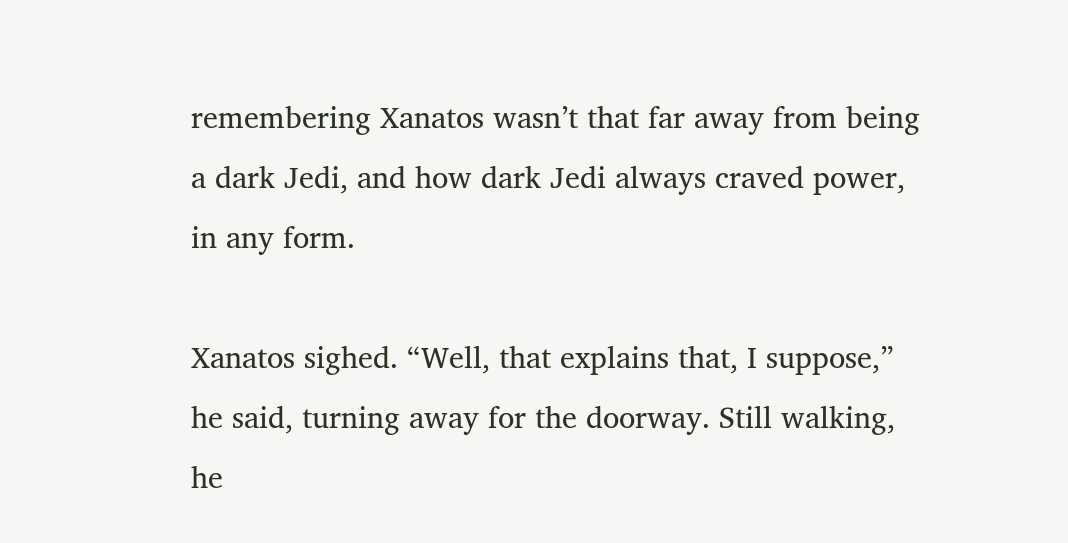remembering Xanatos wasn’t that far away from being a dark Jedi, and how dark Jedi always craved power, in any form.

Xanatos sighed. “Well, that explains that, I suppose,” he said, turning away for the doorway. Still walking, he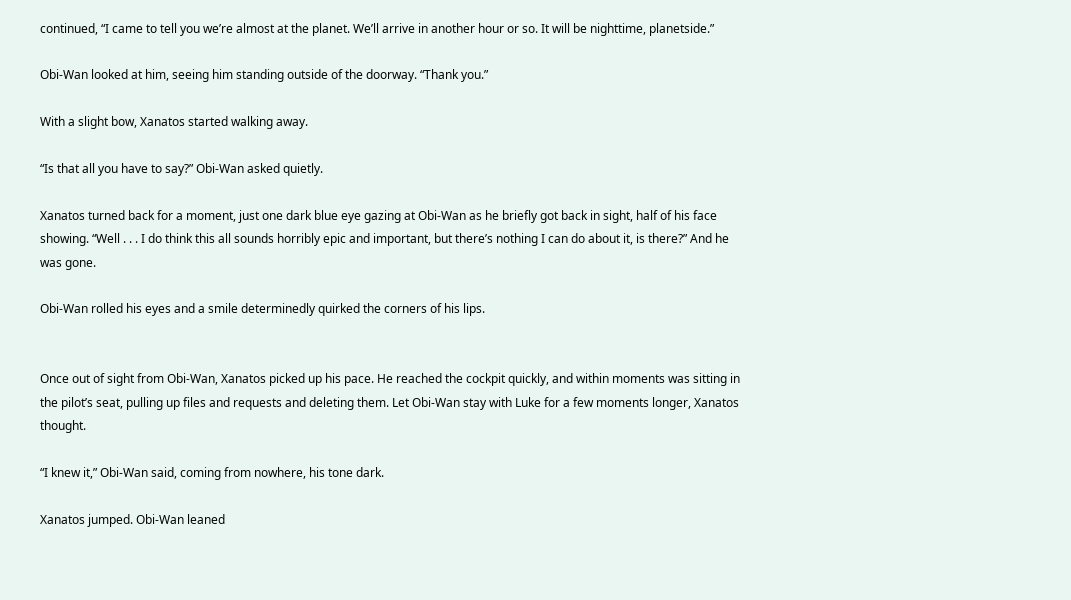continued, “I came to tell you we’re almost at the planet. We’ll arrive in another hour or so. It will be nighttime, planetside.”

Obi-Wan looked at him, seeing him standing outside of the doorway. “Thank you.”

With a slight bow, Xanatos started walking away.

“Is that all you have to say?” Obi-Wan asked quietly.

Xanatos turned back for a moment, just one dark blue eye gazing at Obi-Wan as he briefly got back in sight, half of his face showing. “Well . . . I do think this all sounds horribly epic and important, but there’s nothing I can do about it, is there?” And he was gone.

Obi-Wan rolled his eyes and a smile determinedly quirked the corners of his lips.


Once out of sight from Obi-Wan, Xanatos picked up his pace. He reached the cockpit quickly, and within moments was sitting in the pilot’s seat, pulling up files and requests and deleting them. Let Obi-Wan stay with Luke for a few moments longer, Xanatos thought.

“I knew it,” Obi-Wan said, coming from nowhere, his tone dark.

Xanatos jumped. Obi-Wan leaned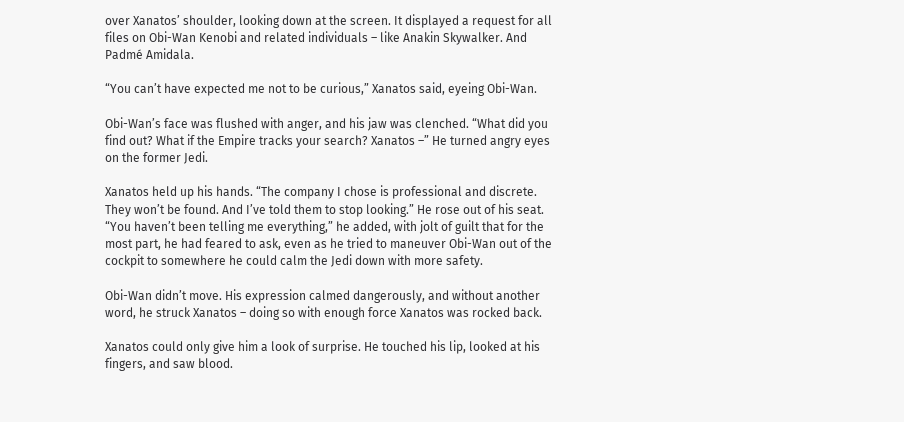over Xanatos’ shoulder, looking down at the screen. It displayed a request for all files on Obi-Wan Kenobi and related individuals – like Anakin Skywalker. And Padmé Amidala.

“You can’t have expected me not to be curious,” Xanatos said, eyeing Obi-Wan.

Obi-Wan’s face was flushed with anger, and his jaw was clenched. “What did you find out? What if the Empire tracks your search? Xanatos –” He turned angry eyes on the former Jedi.

Xanatos held up his hands. “The company I chose is professional and discrete. They won’t be found. And I’ve told them to stop looking.” He rose out of his seat. “You haven’t been telling me everything,” he added, with jolt of guilt that for the most part, he had feared to ask, even as he tried to maneuver Obi-Wan out of the cockpit to somewhere he could calm the Jedi down with more safety.

Obi-Wan didn’t move. His expression calmed dangerously, and without another word, he struck Xanatos – doing so with enough force Xanatos was rocked back.

Xanatos could only give him a look of surprise. He touched his lip, looked at his fingers, and saw blood.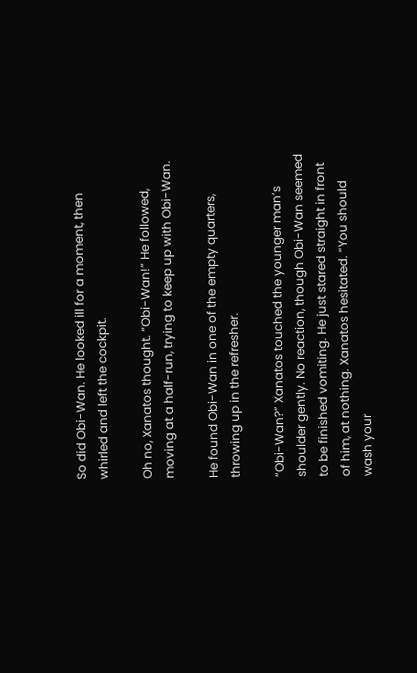So did Obi-Wan. He looked ill for a moment, then whirled and left the cockpit.

Oh no, Xanatos thought. “Obi-Wan!” He followed, moving at a half-run, trying to keep up with Obi-Wan.

He found Obi-Wan in one of the empty quarters, throwing up in the refresher.

“Obi-Wan?” Xanatos touched the younger man’s shoulder gently. No reaction, though Obi-Wan seemed to be finished vomiting. He just stared straight in front of him, at nothing. Xanatos hesitated. “You should wash your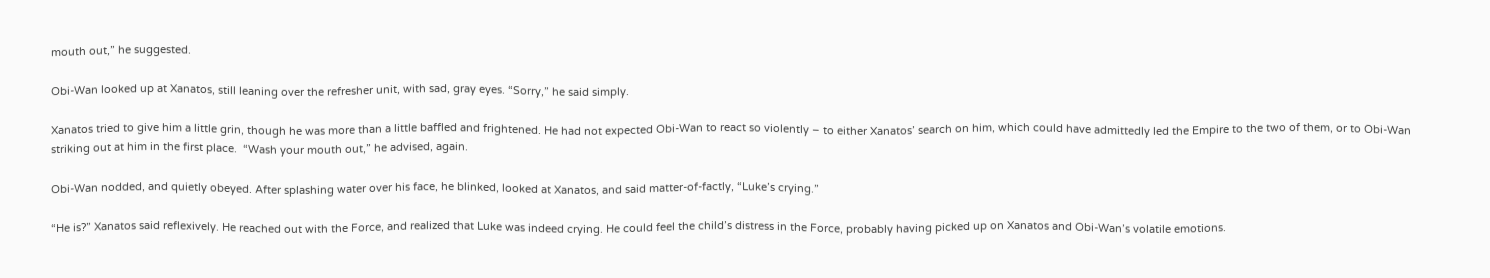mouth out,” he suggested.

Obi-Wan looked up at Xanatos, still leaning over the refresher unit, with sad, gray eyes. “Sorry,” he said simply.

Xanatos tried to give him a little grin, though he was more than a little baffled and frightened. He had not expected Obi-Wan to react so violently – to either Xanatos’ search on him, which could have admittedly led the Empire to the two of them, or to Obi-Wan striking out at him in the first place.  “Wash your mouth out,” he advised, again.

Obi-Wan nodded, and quietly obeyed. After splashing water over his face, he blinked, looked at Xanatos, and said matter-of-factly, “Luke’s crying.”

“He is?” Xanatos said reflexively. He reached out with the Force, and realized that Luke was indeed crying. He could feel the child’s distress in the Force, probably having picked up on Xanatos and Obi-Wan’s volatile emotions.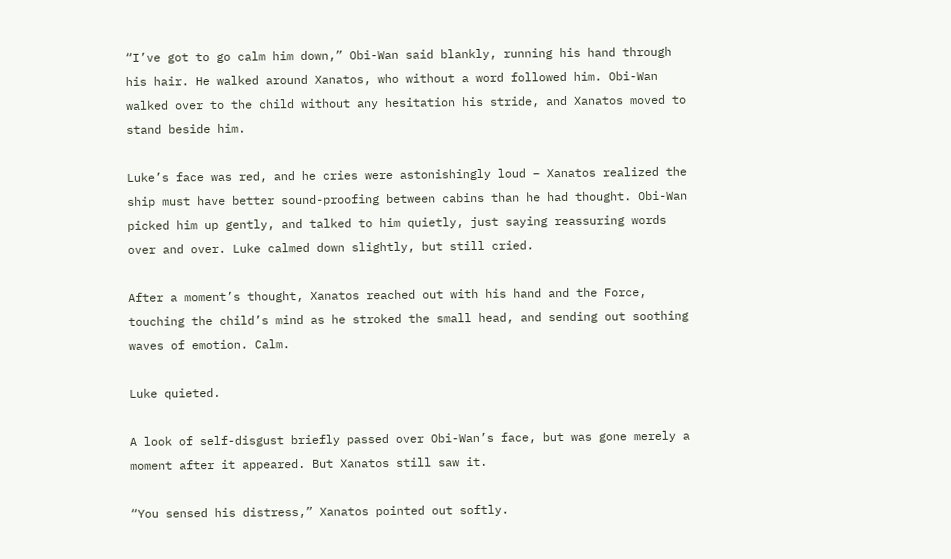“I’ve got to go calm him down,” Obi-Wan said blankly, running his hand through his hair. He walked around Xanatos, who without a word followed him. Obi-Wan walked over to the child without any hesitation his stride, and Xanatos moved to stand beside him.

Luke’s face was red, and he cries were astonishingly loud – Xanatos realized the ship must have better sound-proofing between cabins than he had thought. Obi-Wan picked him up gently, and talked to him quietly, just saying reassuring words over and over. Luke calmed down slightly, but still cried.

After a moment’s thought, Xanatos reached out with his hand and the Force, touching the child’s mind as he stroked the small head, and sending out soothing waves of emotion. Calm.

Luke quieted.

A look of self-disgust briefly passed over Obi-Wan’s face, but was gone merely a moment after it appeared. But Xanatos still saw it.

“You sensed his distress,” Xanatos pointed out softly.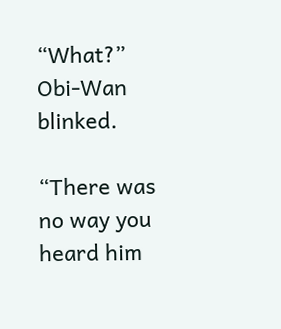“What?” Obi-Wan blinked.

“There was no way you heard him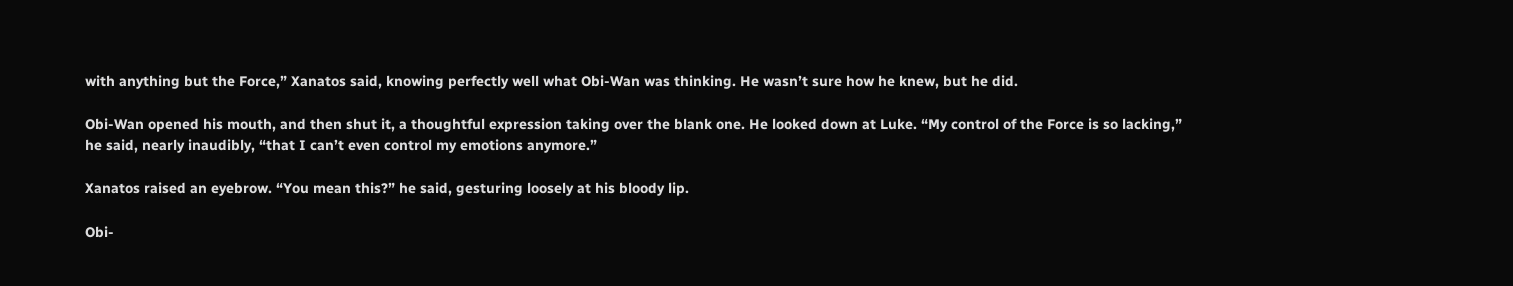with anything but the Force,” Xanatos said, knowing perfectly well what Obi-Wan was thinking. He wasn’t sure how he knew, but he did.

Obi-Wan opened his mouth, and then shut it, a thoughtful expression taking over the blank one. He looked down at Luke. “My control of the Force is so lacking,” he said, nearly inaudibly, “that I can’t even control my emotions anymore.”

Xanatos raised an eyebrow. “You mean this?” he said, gesturing loosely at his bloody lip.

Obi-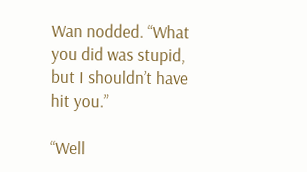Wan nodded. “What you did was stupid, but I shouldn’t have hit you.”

“Well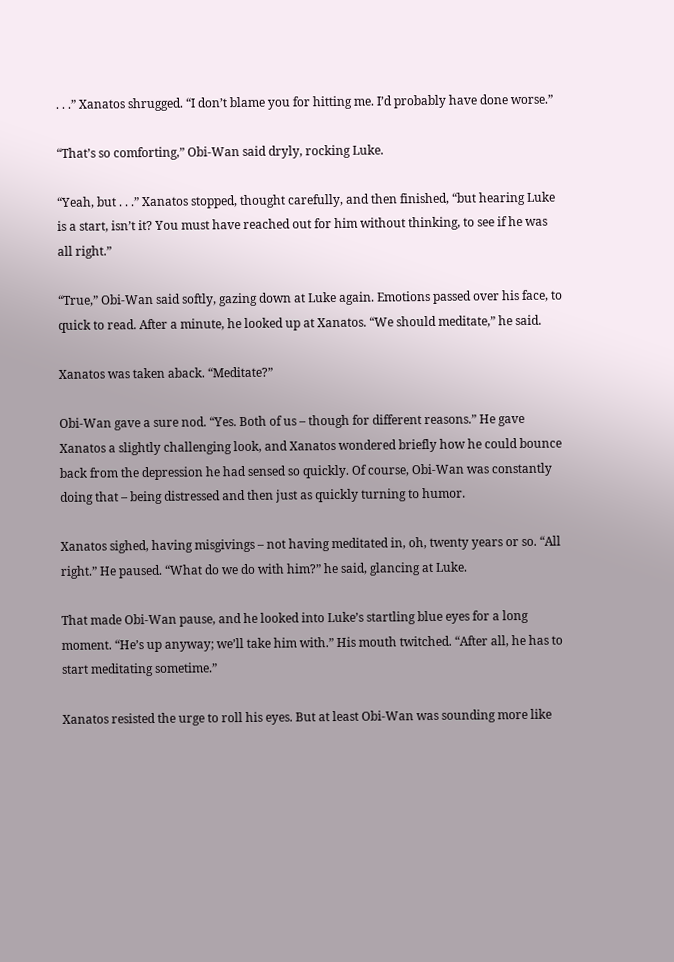. . .” Xanatos shrugged. “I don’t blame you for hitting me. I’d probably have done worse.”

“That’s so comforting,” Obi-Wan said dryly, rocking Luke.

“Yeah, but . . .” Xanatos stopped, thought carefully, and then finished, “but hearing Luke is a start, isn’t it? You must have reached out for him without thinking, to see if he was all right.”

“True,” Obi-Wan said softly, gazing down at Luke again. Emotions passed over his face, to quick to read. After a minute, he looked up at Xanatos. “We should meditate,” he said.

Xanatos was taken aback. “Meditate?”

Obi-Wan gave a sure nod. “Yes. Both of us – though for different reasons.” He gave Xanatos a slightly challenging look, and Xanatos wondered briefly how he could bounce back from the depression he had sensed so quickly. Of course, Obi-Wan was constantly doing that – being distressed and then just as quickly turning to humor.

Xanatos sighed, having misgivings – not having meditated in, oh, twenty years or so. “All right.” He paused. “What do we do with him?” he said, glancing at Luke.

That made Obi-Wan pause, and he looked into Luke’s startling blue eyes for a long moment. “He’s up anyway; we’ll take him with.” His mouth twitched. “After all, he has to start meditating sometime.”

Xanatos resisted the urge to roll his eyes. But at least Obi-Wan was sounding more like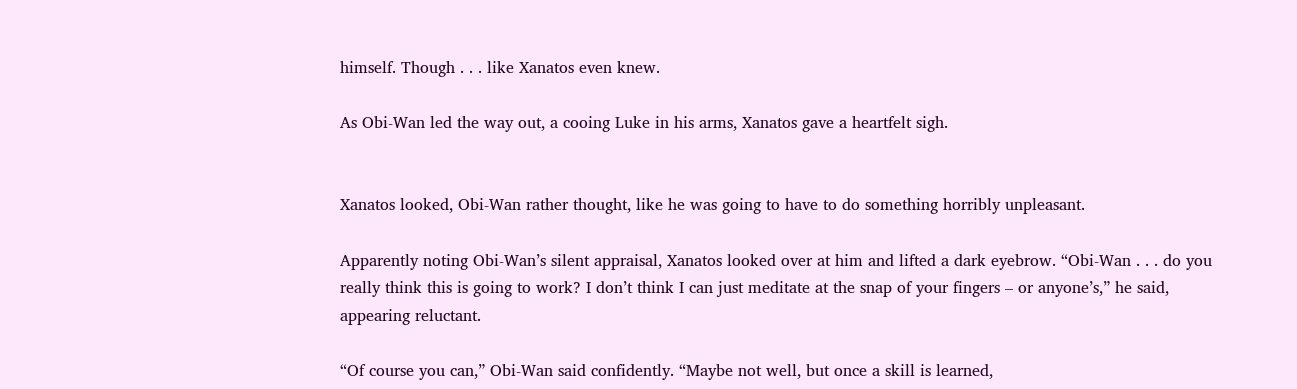himself. Though . . . like Xanatos even knew.

As Obi-Wan led the way out, a cooing Luke in his arms, Xanatos gave a heartfelt sigh.


Xanatos looked, Obi-Wan rather thought, like he was going to have to do something horribly unpleasant.

Apparently noting Obi-Wan’s silent appraisal, Xanatos looked over at him and lifted a dark eyebrow. “Obi-Wan . . . do you really think this is going to work? I don’t think I can just meditate at the snap of your fingers – or anyone’s,” he said, appearing reluctant.

“Of course you can,” Obi-Wan said confidently. “Maybe not well, but once a skill is learned,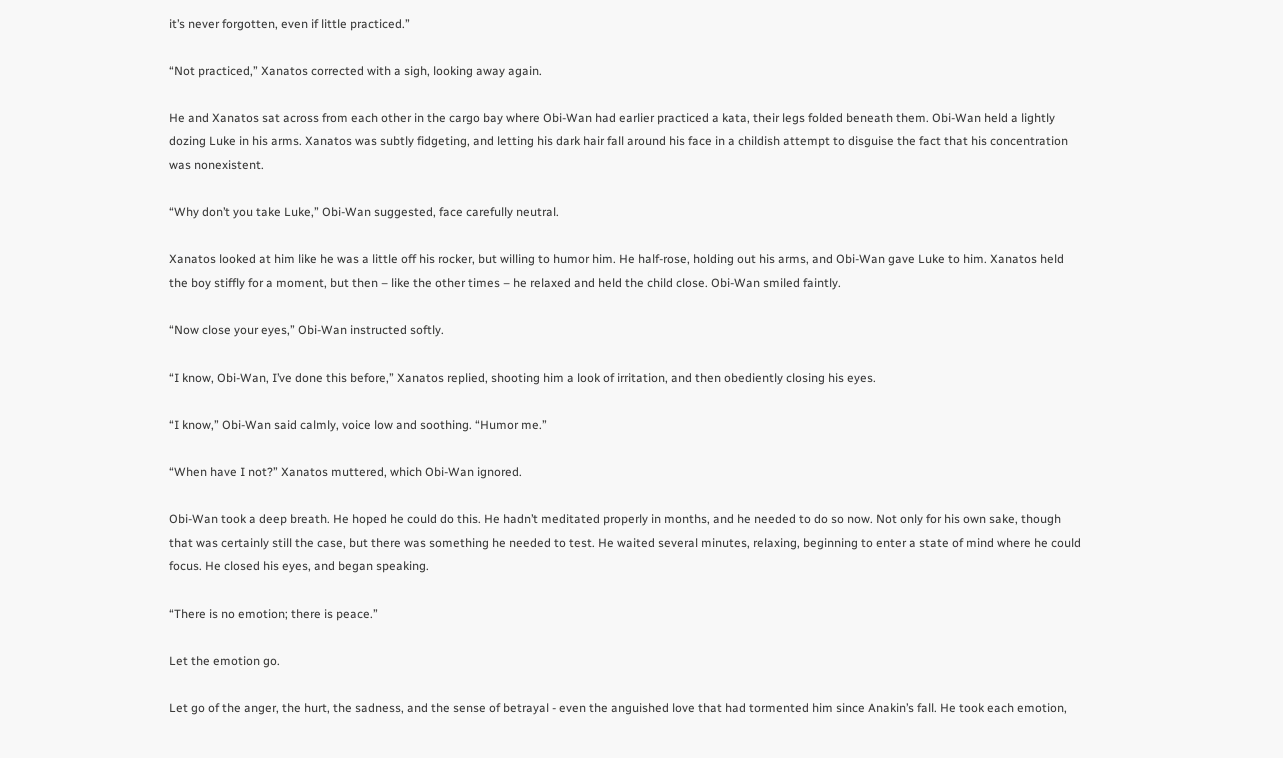it’s never forgotten, even if little practiced.”

“Not practiced,” Xanatos corrected with a sigh, looking away again.

He and Xanatos sat across from each other in the cargo bay where Obi-Wan had earlier practiced a kata, their legs folded beneath them. Obi-Wan held a lightly dozing Luke in his arms. Xanatos was subtly fidgeting, and letting his dark hair fall around his face in a childish attempt to disguise the fact that his concentration was nonexistent.

“Why don’t you take Luke,” Obi-Wan suggested, face carefully neutral.

Xanatos looked at him like he was a little off his rocker, but willing to humor him. He half-rose, holding out his arms, and Obi-Wan gave Luke to him. Xanatos held the boy stiffly for a moment, but then – like the other times – he relaxed and held the child close. Obi-Wan smiled faintly.

“Now close your eyes,” Obi-Wan instructed softly.

“I know, Obi-Wan, I’ve done this before,” Xanatos replied, shooting him a look of irritation, and then obediently closing his eyes.

“I know,” Obi-Wan said calmly, voice low and soothing. “Humor me.”

“When have I not?” Xanatos muttered, which Obi-Wan ignored.

Obi-Wan took a deep breath. He hoped he could do this. He hadn’t meditated properly in months, and he needed to do so now. Not only for his own sake, though that was certainly still the case, but there was something he needed to test. He waited several minutes, relaxing, beginning to enter a state of mind where he could focus. He closed his eyes, and began speaking.

“There is no emotion; there is peace.”

Let the emotion go.

Let go of the anger, the hurt, the sadness, and the sense of betrayal - even the anguished love that had tormented him since Anakin’s fall. He took each emotion,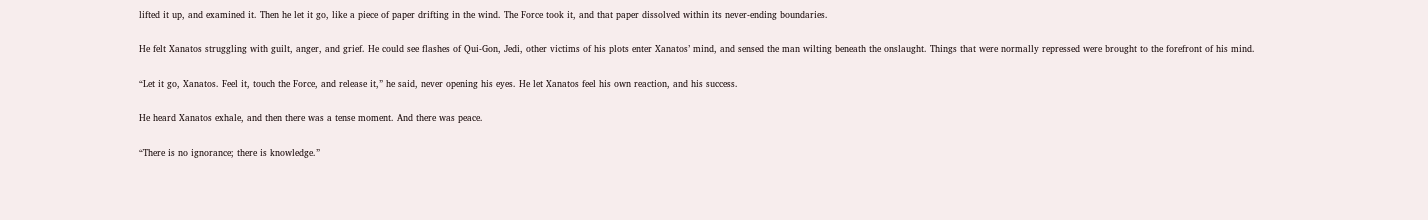lifted it up, and examined it. Then he let it go, like a piece of paper drifting in the wind. The Force took it, and that paper dissolved within its never-ending boundaries.

He felt Xanatos struggling with guilt, anger, and grief. He could see flashes of Qui-Gon, Jedi, other victims of his plots enter Xanatos’ mind, and sensed the man wilting beneath the onslaught. Things that were normally repressed were brought to the forefront of his mind.

“Let it go, Xanatos. Feel it, touch the Force, and release it,” he said, never opening his eyes. He let Xanatos feel his own reaction, and his success.

He heard Xanatos exhale, and then there was a tense moment. And there was peace.

“There is no ignorance; there is knowledge.”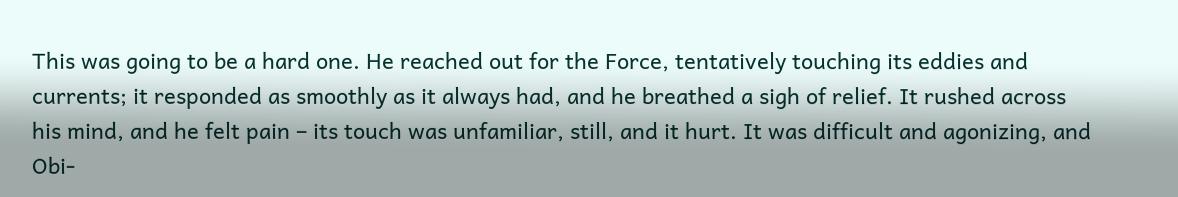This was going to be a hard one. He reached out for the Force, tentatively touching its eddies and currents; it responded as smoothly as it always had, and he breathed a sigh of relief. It rushed across his mind, and he felt pain – its touch was unfamiliar, still, and it hurt. It was difficult and agonizing, and Obi-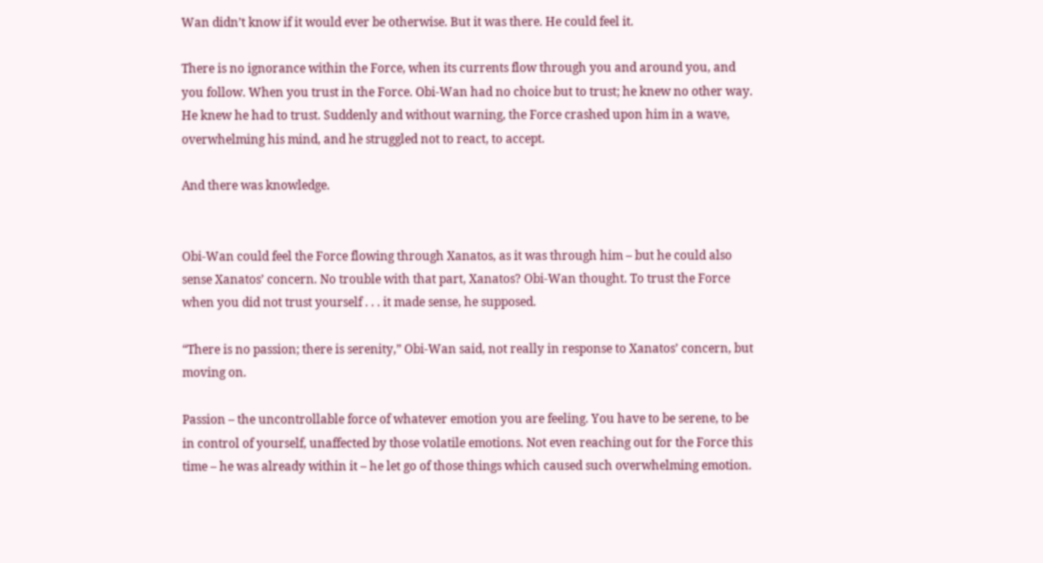Wan didn’t know if it would ever be otherwise. But it was there. He could feel it.

There is no ignorance within the Force, when its currents flow through you and around you, and you follow. When you trust in the Force. Obi-Wan had no choice but to trust; he knew no other way. He knew he had to trust. Suddenly and without warning, the Force crashed upon him in a wave, overwhelming his mind, and he struggled not to react, to accept.

And there was knowledge.


Obi-Wan could feel the Force flowing through Xanatos, as it was through him – but he could also sense Xanatos’ concern. No trouble with that part, Xanatos? Obi-Wan thought. To trust the Force when you did not trust yourself . . . it made sense, he supposed.

“There is no passion; there is serenity,” Obi-Wan said, not really in response to Xanatos’ concern, but moving on.

Passion – the uncontrollable force of whatever emotion you are feeling. You have to be serene, to be in control of yourself, unaffected by those volatile emotions. Not even reaching out for the Force this time – he was already within it – he let go of those things which caused such overwhelming emotion.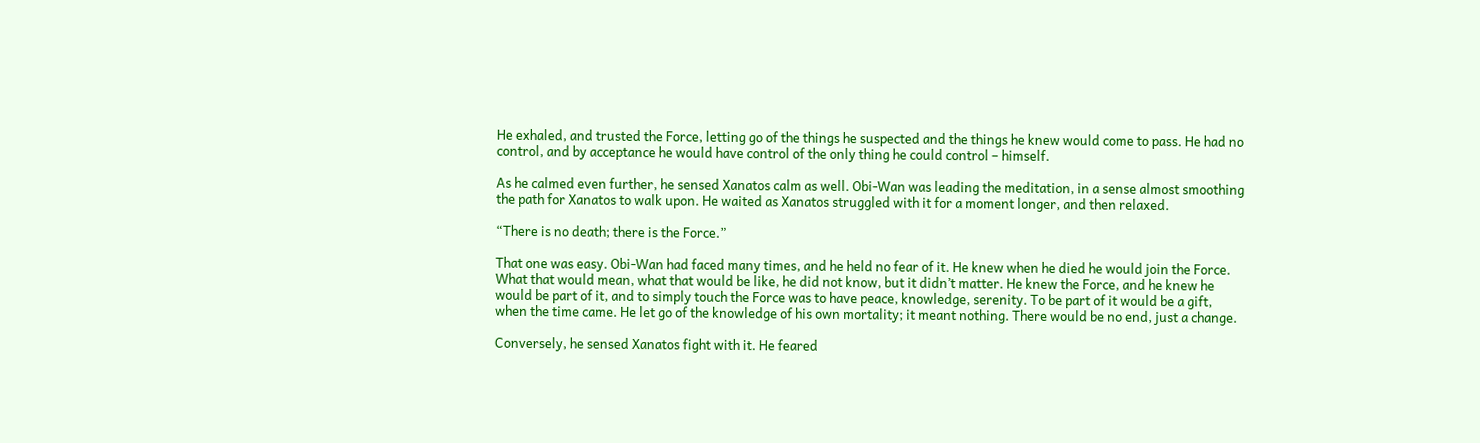He exhaled, and trusted the Force, letting go of the things he suspected and the things he knew would come to pass. He had no control, and by acceptance he would have control of the only thing he could control – himself.

As he calmed even further, he sensed Xanatos calm as well. Obi-Wan was leading the meditation, in a sense almost smoothing the path for Xanatos to walk upon. He waited as Xanatos struggled with it for a moment longer, and then relaxed.

“There is no death; there is the Force.”

That one was easy. Obi-Wan had faced many times, and he held no fear of it. He knew when he died he would join the Force. What that would mean, what that would be like, he did not know, but it didn’t matter. He knew the Force, and he knew he would be part of it, and to simply touch the Force was to have peace, knowledge, serenity. To be part of it would be a gift, when the time came. He let go of the knowledge of his own mortality; it meant nothing. There would be no end, just a change.

Conversely, he sensed Xanatos fight with it. He feared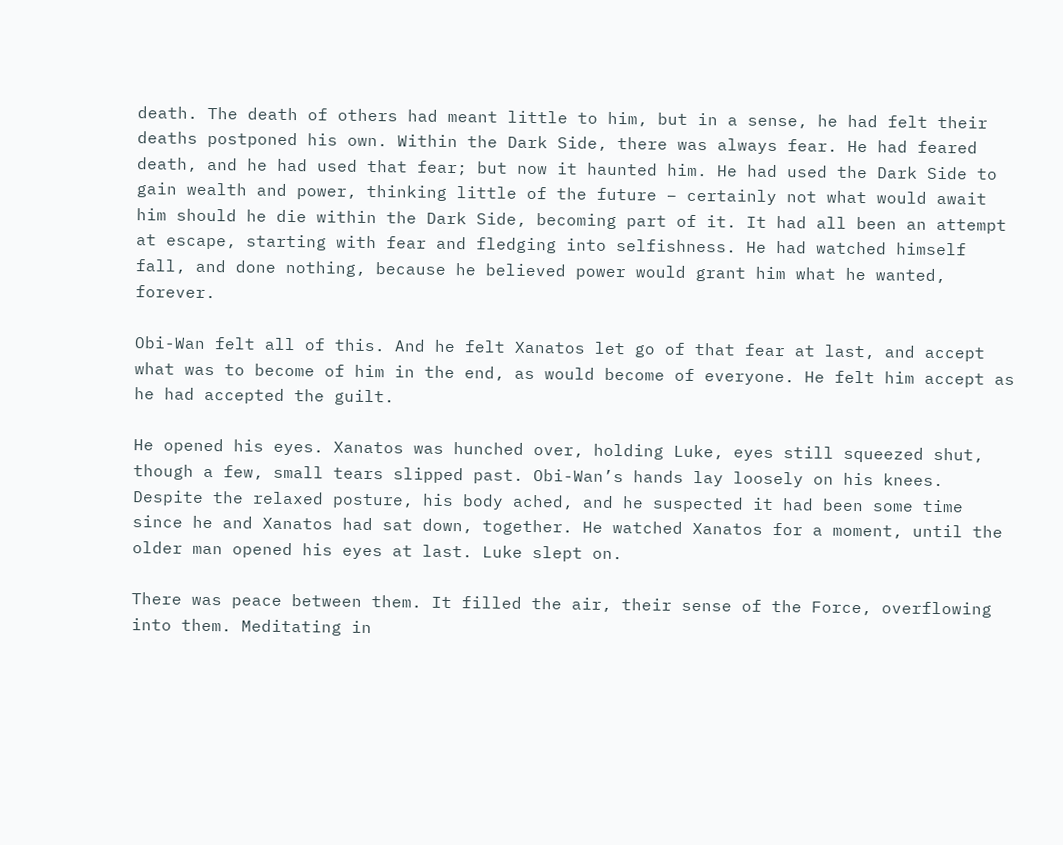death. The death of others had meant little to him, but in a sense, he had felt their deaths postponed his own. Within the Dark Side, there was always fear. He had feared death, and he had used that fear; but now it haunted him. He had used the Dark Side to gain wealth and power, thinking little of the future – certainly not what would await him should he die within the Dark Side, becoming part of it. It had all been an attempt at escape, starting with fear and fledging into selfishness. He had watched himself fall, and done nothing, because he believed power would grant him what he wanted, forever.

Obi-Wan felt all of this. And he felt Xanatos let go of that fear at last, and accept what was to become of him in the end, as would become of everyone. He felt him accept as he had accepted the guilt.

He opened his eyes. Xanatos was hunched over, holding Luke, eyes still squeezed shut, though a few, small tears slipped past. Obi-Wan’s hands lay loosely on his knees. Despite the relaxed posture, his body ached, and he suspected it had been some time since he and Xanatos had sat down, together. He watched Xanatos for a moment, until the older man opened his eyes at last. Luke slept on.

There was peace between them. It filled the air, their sense of the Force, overflowing into them. Meditating in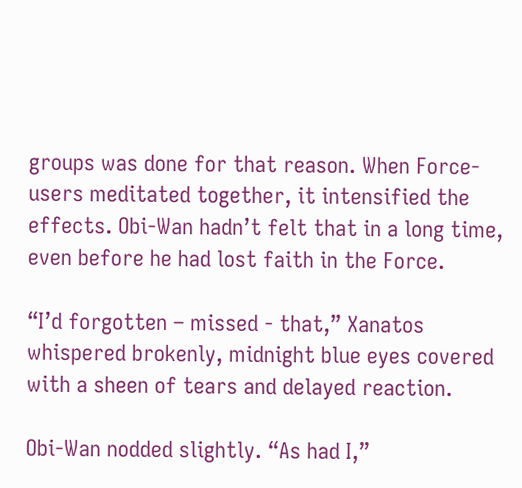groups was done for that reason. When Force-users meditated together, it intensified the effects. Obi-Wan hadn’t felt that in a long time, even before he had lost faith in the Force.

“I’d forgotten – missed - that,” Xanatos whispered brokenly, midnight blue eyes covered with a sheen of tears and delayed reaction.

Obi-Wan nodded slightly. “As had I,”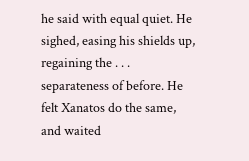he said with equal quiet. He sighed, easing his shields up, regaining the . . . separateness of before. He felt Xanatos do the same, and waited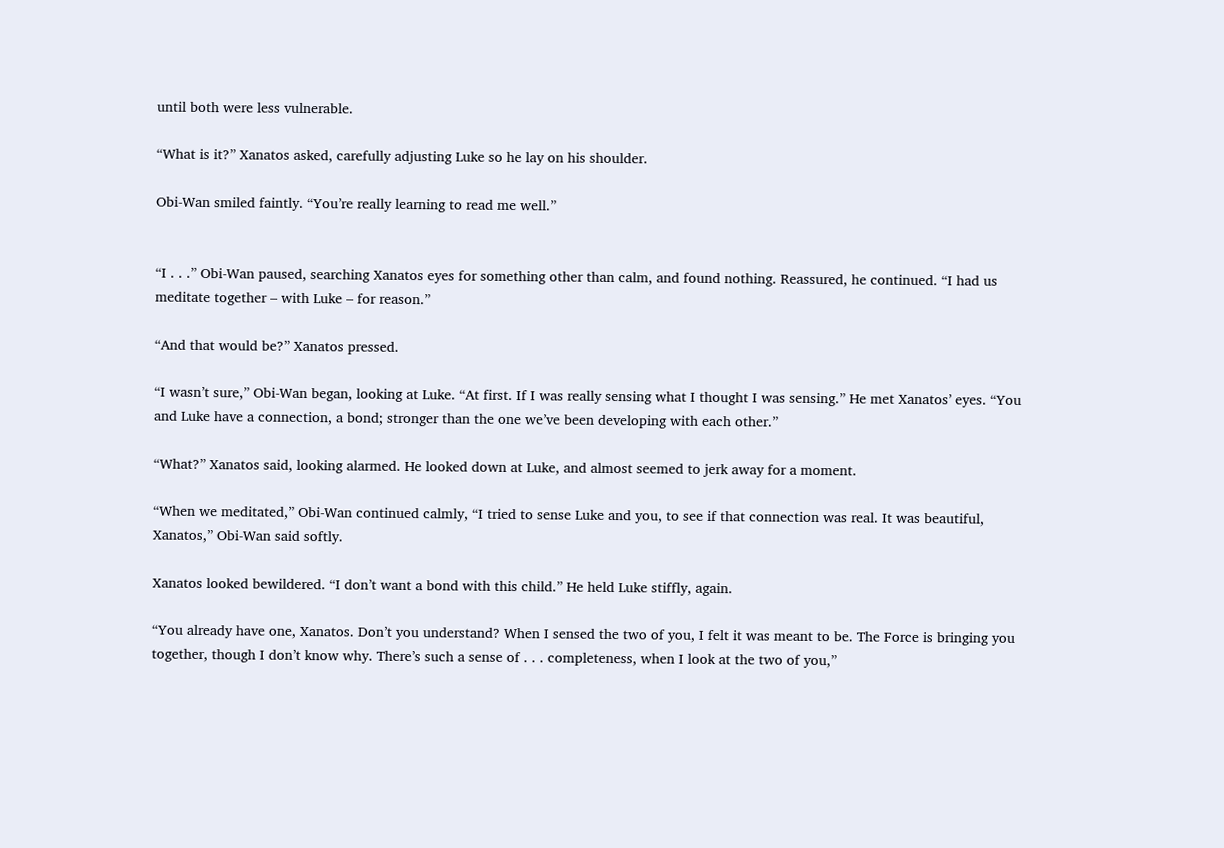until both were less vulnerable.

“What is it?” Xanatos asked, carefully adjusting Luke so he lay on his shoulder.

Obi-Wan smiled faintly. “You’re really learning to read me well.”


“I . . .” Obi-Wan paused, searching Xanatos eyes for something other than calm, and found nothing. Reassured, he continued. “I had us meditate together – with Luke – for reason.”

“And that would be?” Xanatos pressed.

“I wasn’t sure,” Obi-Wan began, looking at Luke. “At first. If I was really sensing what I thought I was sensing.” He met Xanatos’ eyes. “You and Luke have a connection, a bond; stronger than the one we’ve been developing with each other.”

“What?” Xanatos said, looking alarmed. He looked down at Luke, and almost seemed to jerk away for a moment.

“When we meditated,” Obi-Wan continued calmly, “I tried to sense Luke and you, to see if that connection was real. It was beautiful, Xanatos,” Obi-Wan said softly.

Xanatos looked bewildered. “I don’t want a bond with this child.” He held Luke stiffly, again.

“You already have one, Xanatos. Don’t you understand? When I sensed the two of you, I felt it was meant to be. The Force is bringing you together, though I don’t know why. There’s such a sense of . . . completeness, when I look at the two of you,”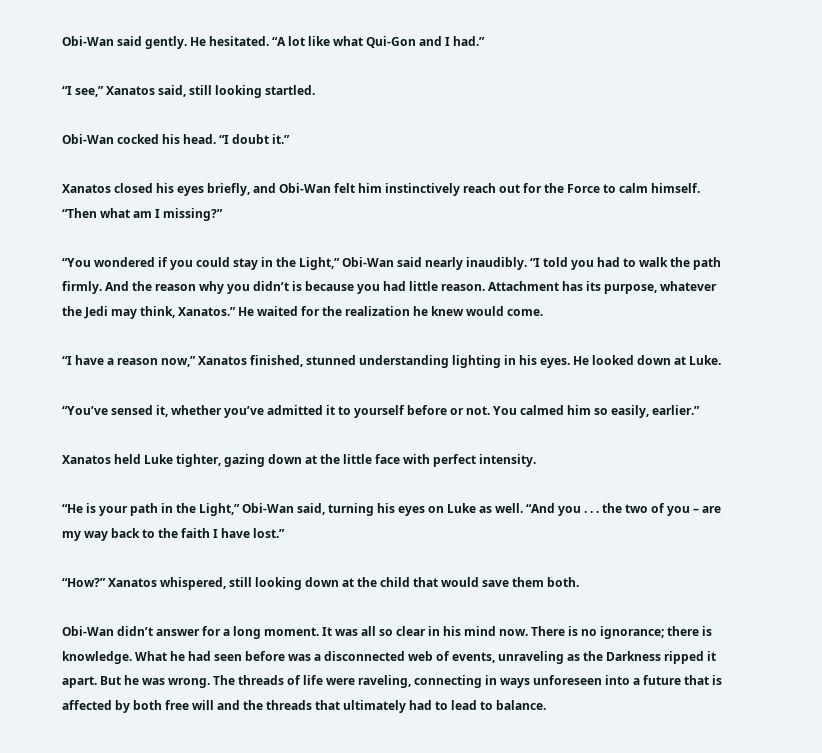Obi-Wan said gently. He hesitated. “A lot like what Qui-Gon and I had.”

“I see,” Xanatos said, still looking startled.

Obi-Wan cocked his head. “I doubt it.”

Xanatos closed his eyes briefly, and Obi-Wan felt him instinctively reach out for the Force to calm himself. “Then what am I missing?”

“You wondered if you could stay in the Light,” Obi-Wan said nearly inaudibly. “I told you had to walk the path firmly. And the reason why you didn’t is because you had little reason. Attachment has its purpose, whatever the Jedi may think, Xanatos.” He waited for the realization he knew would come.

“I have a reason now,” Xanatos finished, stunned understanding lighting in his eyes. He looked down at Luke.

“You’ve sensed it, whether you’ve admitted it to yourself before or not. You calmed him so easily, earlier.”

Xanatos held Luke tighter, gazing down at the little face with perfect intensity.

“He is your path in the Light,” Obi-Wan said, turning his eyes on Luke as well. “And you . . . the two of you – are my way back to the faith I have lost.”

“How?” Xanatos whispered, still looking down at the child that would save them both.

Obi-Wan didn’t answer for a long moment. It was all so clear in his mind now. There is no ignorance; there is knowledge. What he had seen before was a disconnected web of events, unraveling as the Darkness ripped it apart. But he was wrong. The threads of life were raveling, connecting in ways unforeseen into a future that is affected by both free will and the threads that ultimately had to lead to balance.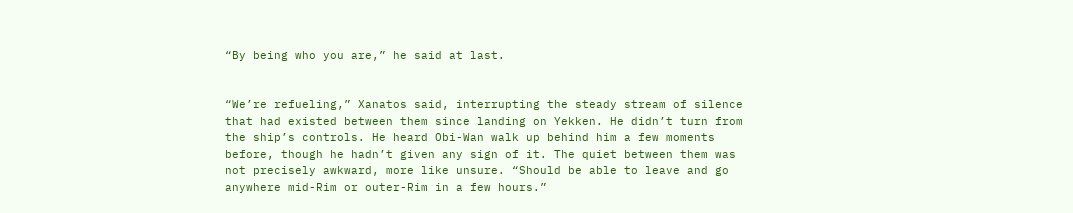“By being who you are,” he said at last.


“We’re refueling,” Xanatos said, interrupting the steady stream of silence that had existed between them since landing on Yekken. He didn’t turn from the ship’s controls. He heard Obi-Wan walk up behind him a few moments before, though he hadn’t given any sign of it. The quiet between them was not precisely awkward, more like unsure. “Should be able to leave and go anywhere mid-Rim or outer-Rim in a few hours.”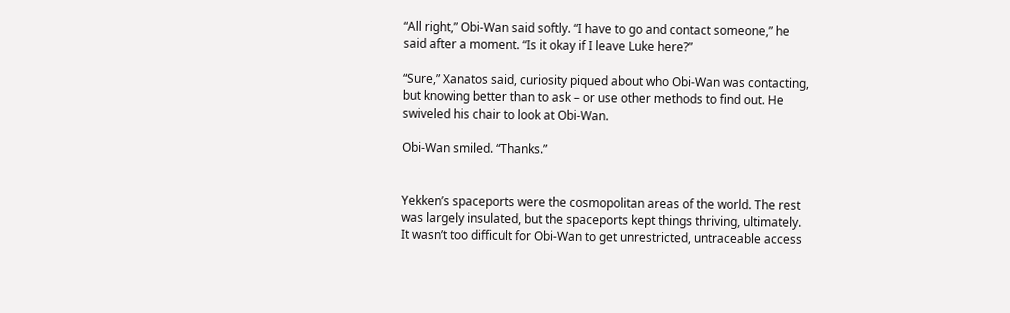“All right,” Obi-Wan said softly. “I have to go and contact someone,” he said after a moment. “Is it okay if I leave Luke here?”

“Sure,” Xanatos said, curiosity piqued about who Obi-Wan was contacting, but knowing better than to ask – or use other methods to find out. He swiveled his chair to look at Obi-Wan.

Obi-Wan smiled. “Thanks.”


Yekken’s spaceports were the cosmopolitan areas of the world. The rest was largely insulated, but the spaceports kept things thriving, ultimately. It wasn’t too difficult for Obi-Wan to get unrestricted, untraceable access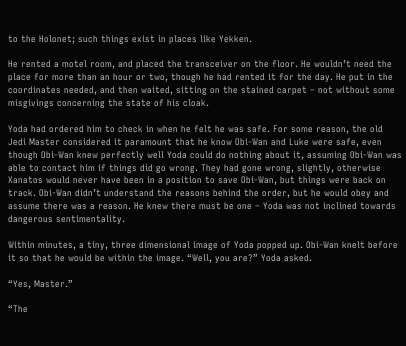to the Holonet; such things exist in places like Yekken.

He rented a motel room, and placed the transceiver on the floor. He wouldn’t need the place for more than an hour or two, though he had rented it for the day. He put in the coordinates needed, and then waited, sitting on the stained carpet – not without some misgivings concerning the state of his cloak.

Yoda had ordered him to check in when he felt he was safe. For some reason, the old Jedi Master considered it paramount that he know Obi-Wan and Luke were safe, even though Obi-Wan knew perfectly well Yoda could do nothing about it, assuming Obi-Wan was able to contact him if things did go wrong. They had gone wrong, slightly, otherwise Xanatos would never have been in a position to save Obi-Wan, but things were back on track. Obi-Wan didn’t understand the reasons behind the order, but he would obey and assume there was a reason. He knew there must be one – Yoda was not inclined towards dangerous sentimentality.

Within minutes, a tiny, three dimensional image of Yoda popped up. Obi-Wan knelt before it so that he would be within the image. “Well, you are?” Yoda asked.

“Yes, Master.”

“The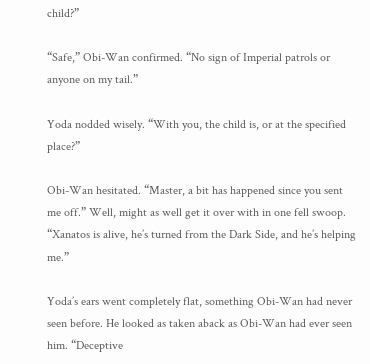child?”

“Safe,” Obi-Wan confirmed. “No sign of Imperial patrols or anyone on my tail.”

Yoda nodded wisely. “With you, the child is, or at the specified place?”

Obi-Wan hesitated. “Master, a bit has happened since you sent me off.” Well, might as well get it over with in one fell swoop. “Xanatos is alive, he’s turned from the Dark Side, and he’s helping me.”

Yoda’s ears went completely flat, something Obi-Wan had never seen before. He looked as taken aback as Obi-Wan had ever seen him. “Deceptive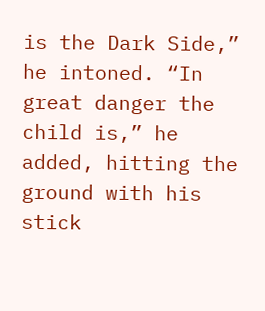is the Dark Side,” he intoned. “In great danger the child is,” he added, hitting the ground with his stick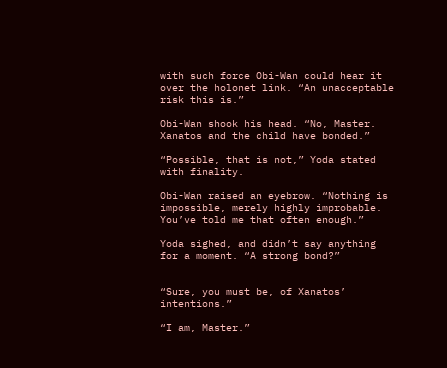with such force Obi-Wan could hear it over the holonet link. “An unacceptable risk this is.”

Obi-Wan shook his head. “No, Master. Xanatos and the child have bonded.”

“Possible, that is not,” Yoda stated with finality.

Obi-Wan raised an eyebrow. “Nothing is impossible, merely highly improbable. You’ve told me that often enough.”

Yoda sighed, and didn’t say anything for a moment. “A strong bond?”


“Sure, you must be, of Xanatos’ intentions.”

“I am, Master.”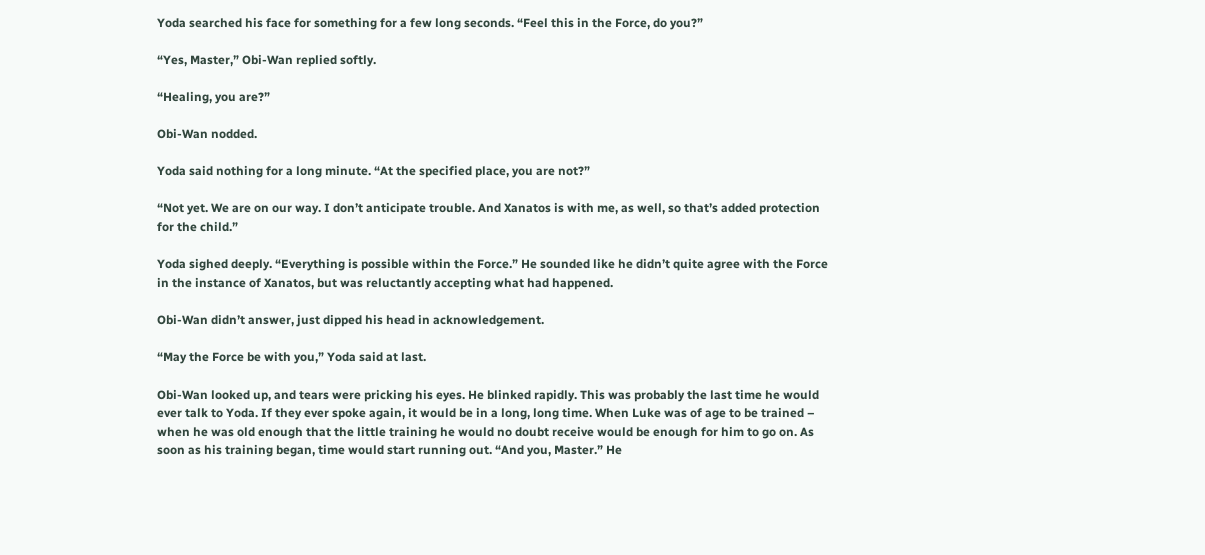Yoda searched his face for something for a few long seconds. “Feel this in the Force, do you?”

“Yes, Master,” Obi-Wan replied softly.

“Healing, you are?”

Obi-Wan nodded.

Yoda said nothing for a long minute. “At the specified place, you are not?”

“Not yet. We are on our way. I don’t anticipate trouble. And Xanatos is with me, as well, so that’s added protection for the child.”

Yoda sighed deeply. “Everything is possible within the Force.” He sounded like he didn’t quite agree with the Force in the instance of Xanatos, but was reluctantly accepting what had happened.

Obi-Wan didn’t answer, just dipped his head in acknowledgement.

“May the Force be with you,” Yoda said at last.

Obi-Wan looked up, and tears were pricking his eyes. He blinked rapidly. This was probably the last time he would ever talk to Yoda. If they ever spoke again, it would be in a long, long time. When Luke was of age to be trained – when he was old enough that the little training he would no doubt receive would be enough for him to go on. As soon as his training began, time would start running out. “And you, Master.” He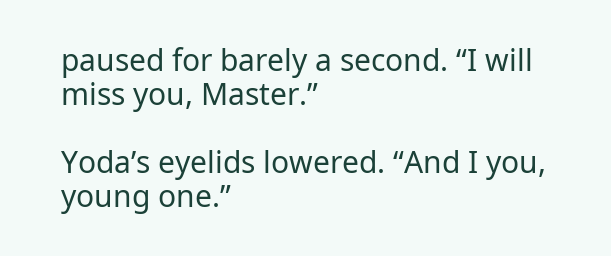paused for barely a second. “I will miss you, Master.”

Yoda’s eyelids lowered. “And I you, young one.”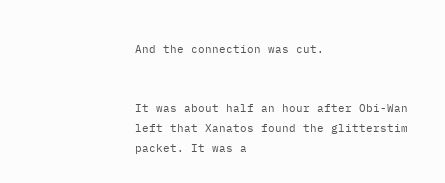And the connection was cut.


It was about half an hour after Obi-Wan left that Xanatos found the glitterstim packet. It was a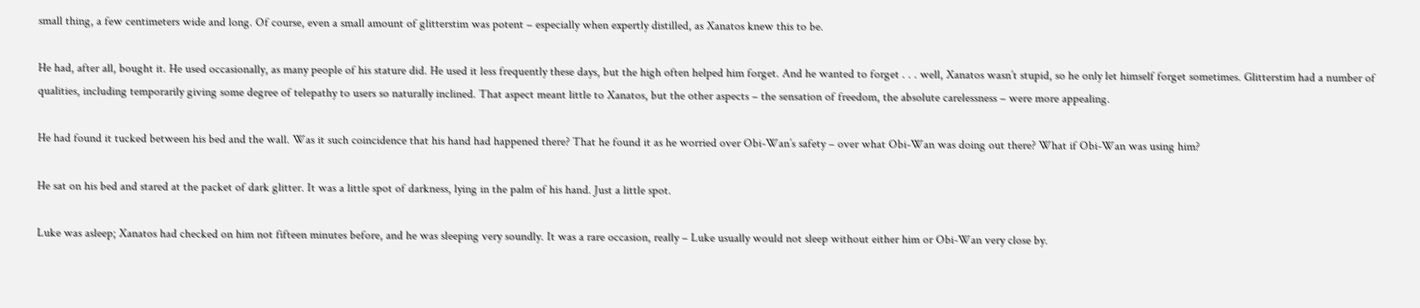small thing, a few centimeters wide and long. Of course, even a small amount of glitterstim was potent – especially when expertly distilled, as Xanatos knew this to be.

He had, after all, bought it. He used occasionally, as many people of his stature did. He used it less frequently these days, but the high often helped him forget. And he wanted to forget . . . well, Xanatos wasn’t stupid, so he only let himself forget sometimes. Glitterstim had a number of qualities, including temporarily giving some degree of telepathy to users so naturally inclined. That aspect meant little to Xanatos, but the other aspects – the sensation of freedom, the absolute carelessness – were more appealing.

He had found it tucked between his bed and the wall. Was it such coincidence that his hand had happened there? That he found it as he worried over Obi-Wan’s safety – over what Obi-Wan was doing out there? What if Obi-Wan was using him?

He sat on his bed and stared at the packet of dark glitter. It was a little spot of darkness, lying in the palm of his hand. Just a little spot.

Luke was asleep; Xanatos had checked on him not fifteen minutes before, and he was sleeping very soundly. It was a rare occasion, really – Luke usually would not sleep without either him or Obi-Wan very close by.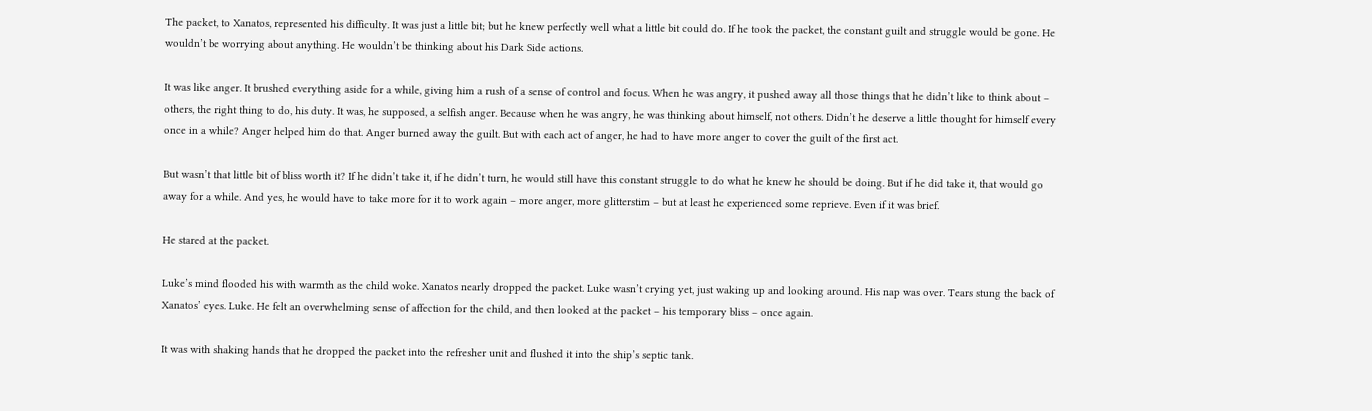The packet, to Xanatos, represented his difficulty. It was just a little bit; but he knew perfectly well what a little bit could do. If he took the packet, the constant guilt and struggle would be gone. He wouldn’t be worrying about anything. He wouldn’t be thinking about his Dark Side actions.

It was like anger. It brushed everything aside for a while, giving him a rush of a sense of control and focus. When he was angry, it pushed away all those things that he didn’t like to think about – others, the right thing to do, his duty. It was, he supposed, a selfish anger. Because when he was angry, he was thinking about himself, not others. Didn’t he deserve a little thought for himself every once in a while? Anger helped him do that. Anger burned away the guilt. But with each act of anger, he had to have more anger to cover the guilt of the first act.

But wasn’t that little bit of bliss worth it? If he didn’t take it, if he didn’t turn, he would still have this constant struggle to do what he knew he should be doing. But if he did take it, that would go away for a while. And yes, he would have to take more for it to work again – more anger, more glitterstim – but at least he experienced some reprieve. Even if it was brief.

He stared at the packet.

Luke’s mind flooded his with warmth as the child woke. Xanatos nearly dropped the packet. Luke wasn’t crying yet, just waking up and looking around. His nap was over. Tears stung the back of Xanatos’ eyes. Luke. He felt an overwhelming sense of affection for the child, and then looked at the packet – his temporary bliss – once again.

It was with shaking hands that he dropped the packet into the refresher unit and flushed it into the ship’s septic tank.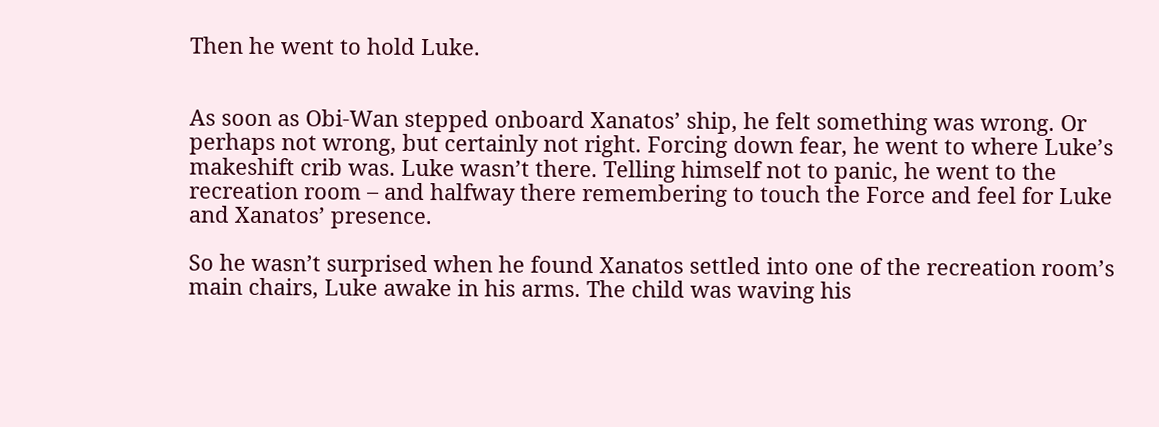Then he went to hold Luke.


As soon as Obi-Wan stepped onboard Xanatos’ ship, he felt something was wrong. Or perhaps not wrong, but certainly not right. Forcing down fear, he went to where Luke’s makeshift crib was. Luke wasn’t there. Telling himself not to panic, he went to the recreation room – and halfway there remembering to touch the Force and feel for Luke and Xanatos’ presence.

So he wasn’t surprised when he found Xanatos settled into one of the recreation room’s main chairs, Luke awake in his arms. The child was waving his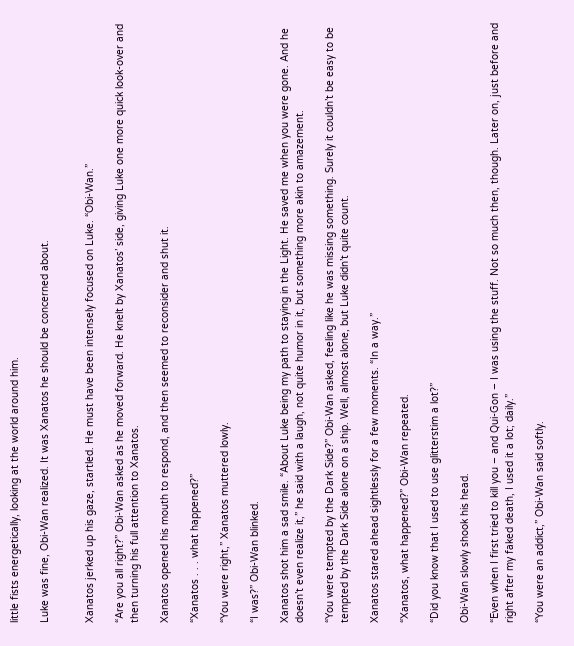little fists energetically, looking at the world around him.

Luke was fine, Obi-Wan realized. It was Xanatos he should be concerned about.


Xanatos jerked up his gaze, startled. He must have been intensely focused on Luke. “Obi-Wan.”

“Are you all right?” Obi-Wan asked as he moved forward. He knelt by Xanatos’ side, giving Luke one more quick look-over and then turning his full attention to Xanatos.

Xanatos opened his mouth to respond, and then seemed to reconsider and shut it.

“Xanatos . . . what happened?”

“You were right,” Xanatos muttered lowly.

“I was?” Obi-Wan blinked.

Xanatos shot him a sad smile. “About Luke being my path to staying in the Light. He saved me when you were gone. And he doesn’t even realize it,” he said with a laugh, not quite humor in it, but something more akin to amazement.

“You were tempted by the Dark Side?” Obi-Wan asked, feeling like he was missing something. Surely it couldn’t be easy to be tempted by the Dark Side alone on a ship. Well, almost alone, but Luke didn’t quite count.

Xanatos stared ahead sightlessly for a few moments. “In a way.”

“Xanatos, what happened?” Obi-Wan repeated.

“Did you know that I used to use glitterstim a lot?”

Obi-Wan slowly shook his head.

“Even when I first tried to kill you – and Qui-Gon – I was using the stuff. Not so much then, though. Later on, just before and right after my faked death, I used it a lot; daily.”

“You were an addict,” Obi-Wan said softly.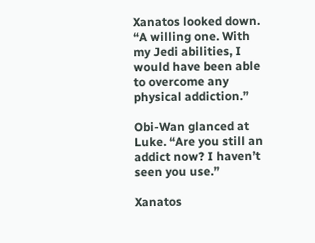Xanatos looked down. “A willing one. With my Jedi abilities, I would have been able to overcome any physical addiction.”

Obi-Wan glanced at Luke. “Are you still an addict now? I haven’t seen you use.”

Xanatos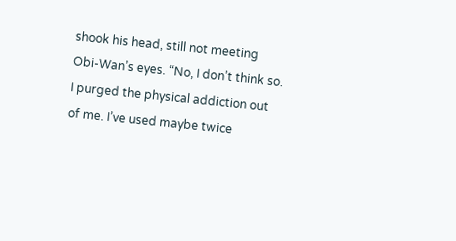shook his head, still not meeting Obi-Wan’s eyes. “No, I don’t think so. I purged the physical addiction out of me. I’ve used maybe twice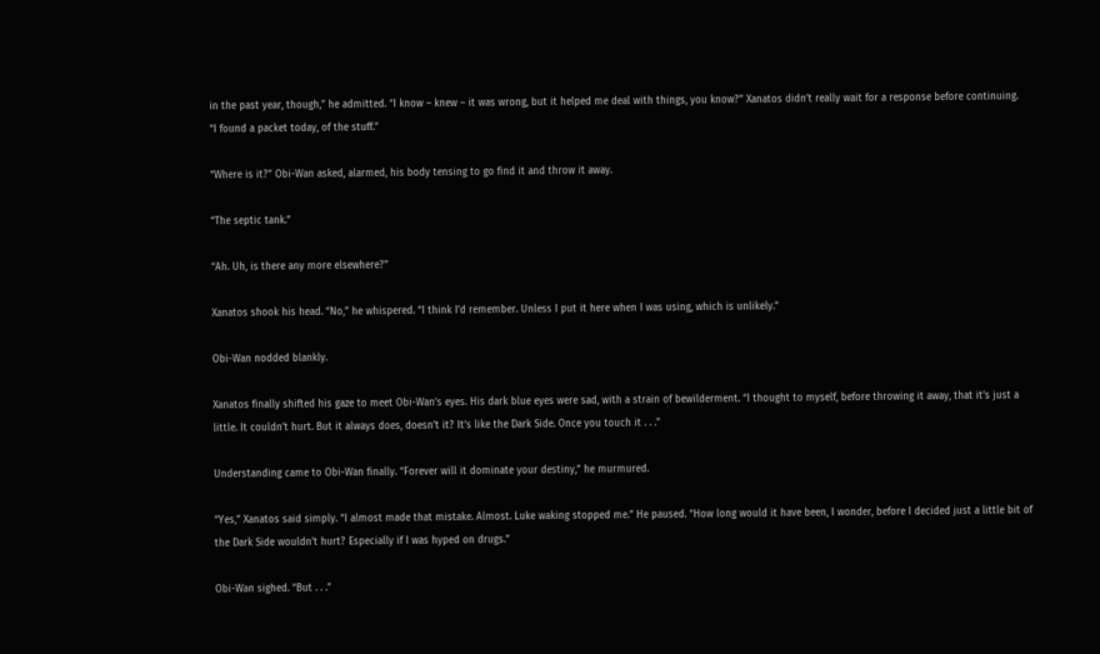in the past year, though,” he admitted. “I know – knew – it was wrong, but it helped me deal with things, you know?” Xanatos didn’t really wait for a response before continuing. “I found a packet today, of the stuff.”

“Where is it?” Obi-Wan asked, alarmed, his body tensing to go find it and throw it away.

“The septic tank.”

“Ah. Uh, is there any more elsewhere?”

Xanatos shook his head. “No,” he whispered. “I think I’d remember. Unless I put it here when I was using, which is unlikely.”

Obi-Wan nodded blankly.

Xanatos finally shifted his gaze to meet Obi-Wan’s eyes. His dark blue eyes were sad, with a strain of bewilderment. “I thought to myself, before throwing it away, that it’s just a little. It couldn’t hurt. But it always does, doesn’t it? It’s like the Dark Side. Once you touch it . . .”

Understanding came to Obi-Wan finally. “Forever will it dominate your destiny,” he murmured.

“Yes,” Xanatos said simply. “I almost made that mistake. Almost. Luke waking stopped me.” He paused. “How long would it have been, I wonder, before I decided just a little bit of the Dark Side wouldn’t hurt? Especially if I was hyped on drugs.”

Obi-Wan sighed. “But . . .”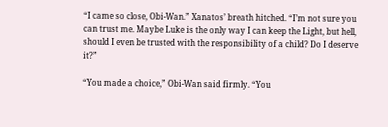“I came so close, Obi-Wan.” Xanatos’ breath hitched. “I’m not sure you can trust me. Maybe Luke is the only way I can keep the Light, but hell, should I even be trusted with the responsibility of a child? Do I deserve it?”

“You made a choice,” Obi-Wan said firmly. “You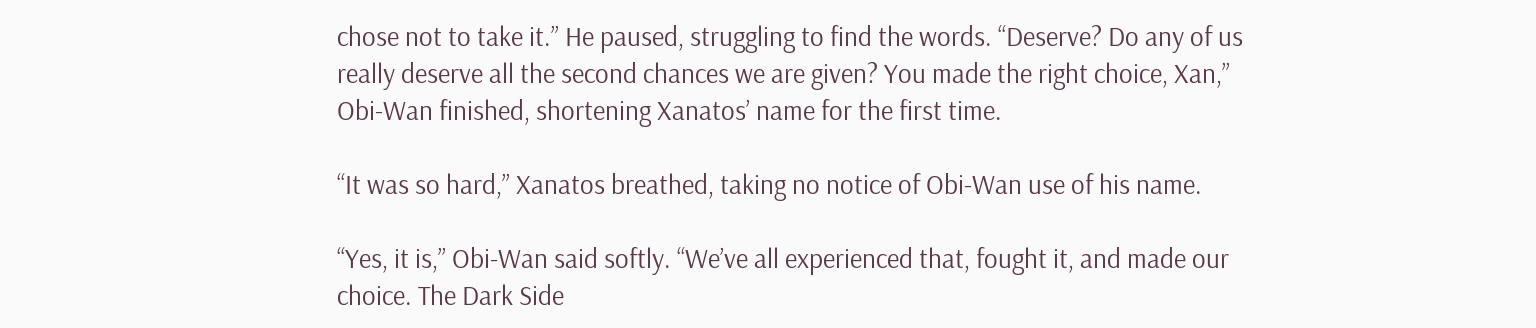chose not to take it.” He paused, struggling to find the words. “Deserve? Do any of us really deserve all the second chances we are given? You made the right choice, Xan,” Obi-Wan finished, shortening Xanatos’ name for the first time.

“It was so hard,” Xanatos breathed, taking no notice of Obi-Wan use of his name.

“Yes, it is,” Obi-Wan said softly. “We’ve all experienced that, fought it, and made our choice. The Dark Side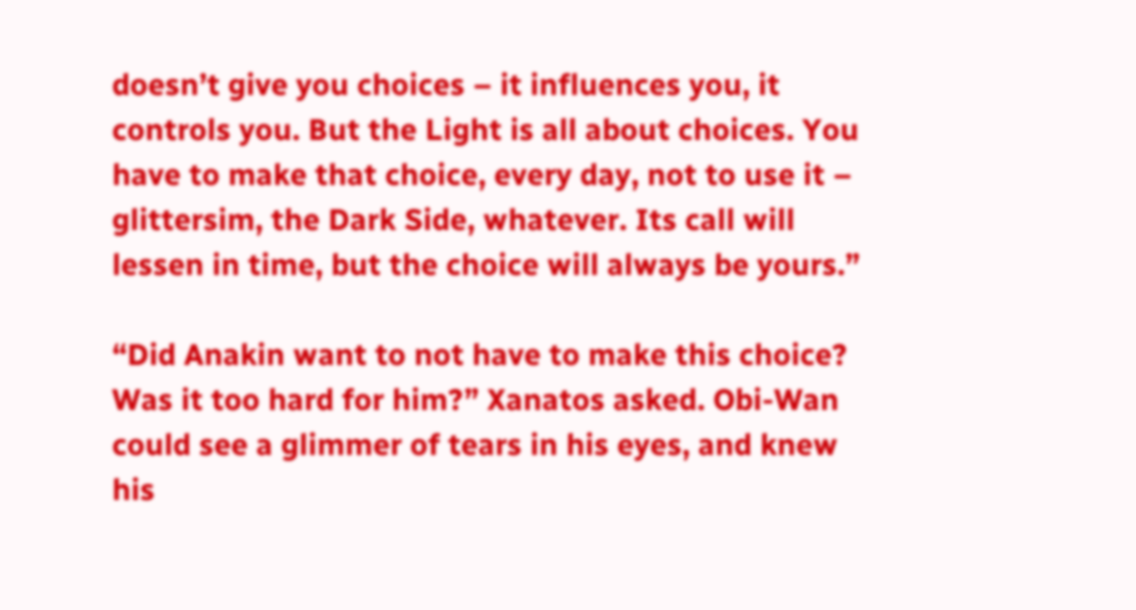doesn’t give you choices – it influences you, it controls you. But the Light is all about choices. You have to make that choice, every day, not to use it – glittersim, the Dark Side, whatever. Its call will lessen in time, but the choice will always be yours.”

“Did Anakin want to not have to make this choice? Was it too hard for him?” Xanatos asked. Obi-Wan could see a glimmer of tears in his eyes, and knew his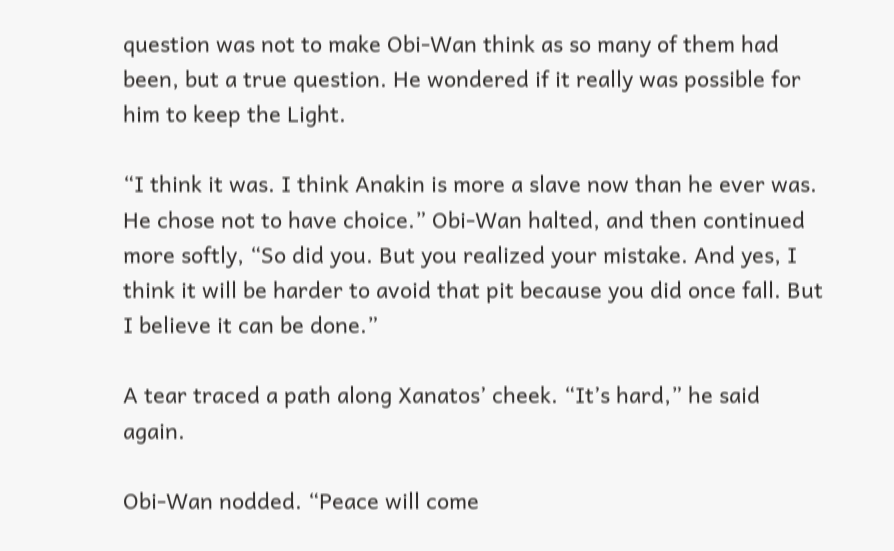question was not to make Obi-Wan think as so many of them had been, but a true question. He wondered if it really was possible for him to keep the Light.

“I think it was. I think Anakin is more a slave now than he ever was. He chose not to have choice.” Obi-Wan halted, and then continued more softly, “So did you. But you realized your mistake. And yes, I think it will be harder to avoid that pit because you did once fall. But I believe it can be done.”

A tear traced a path along Xanatos’ cheek. “It’s hard,” he said again.

Obi-Wan nodded. “Peace will come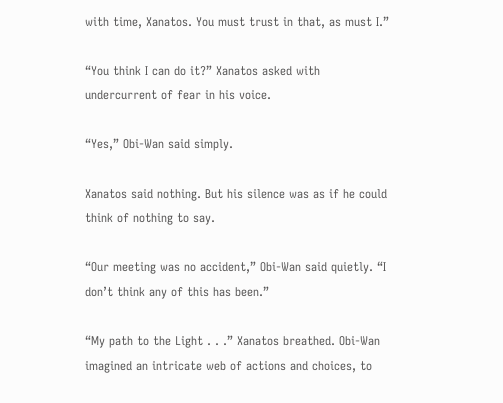with time, Xanatos. You must trust in that, as must I.”

“You think I can do it?” Xanatos asked with undercurrent of fear in his voice.

“Yes,” Obi-Wan said simply.

Xanatos said nothing. But his silence was as if he could think of nothing to say.

“Our meeting was no accident,” Obi-Wan said quietly. “I don’t think any of this has been.”

“My path to the Light . . .” Xanatos breathed. Obi-Wan imagined an intricate web of actions and choices, to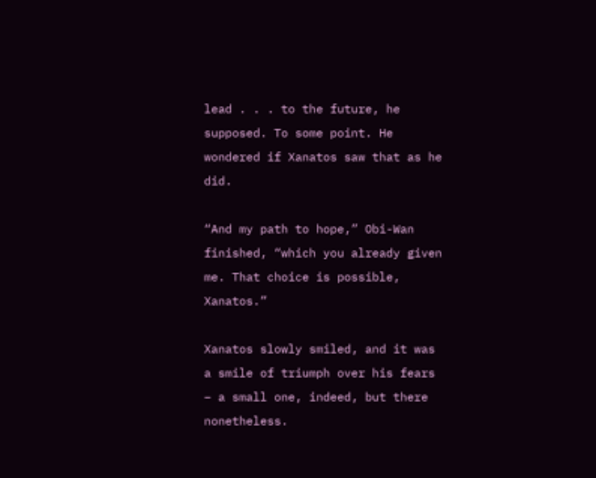lead . . . to the future, he supposed. To some point. He wondered if Xanatos saw that as he did.

“And my path to hope,” Obi-Wan finished, “which you already given me. That choice is possible, Xanatos.”

Xanatos slowly smiled, and it was a smile of triumph over his fears – a small one, indeed, but there nonetheless.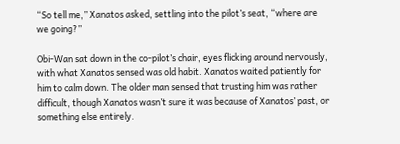“So tell me,” Xanatos asked, settling into the pilot’s seat, “where are we going?”

Obi-Wan sat down in the co-pilot’s chair, eyes flicking around nervously, with what Xanatos sensed was old habit. Xanatos waited patiently for him to calm down. The older man sensed that trusting him was rather difficult, though Xanatos wasn’t sure it was because of Xanatos’ past, or something else entirely.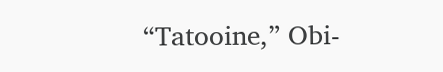“Tatooine,” Obi-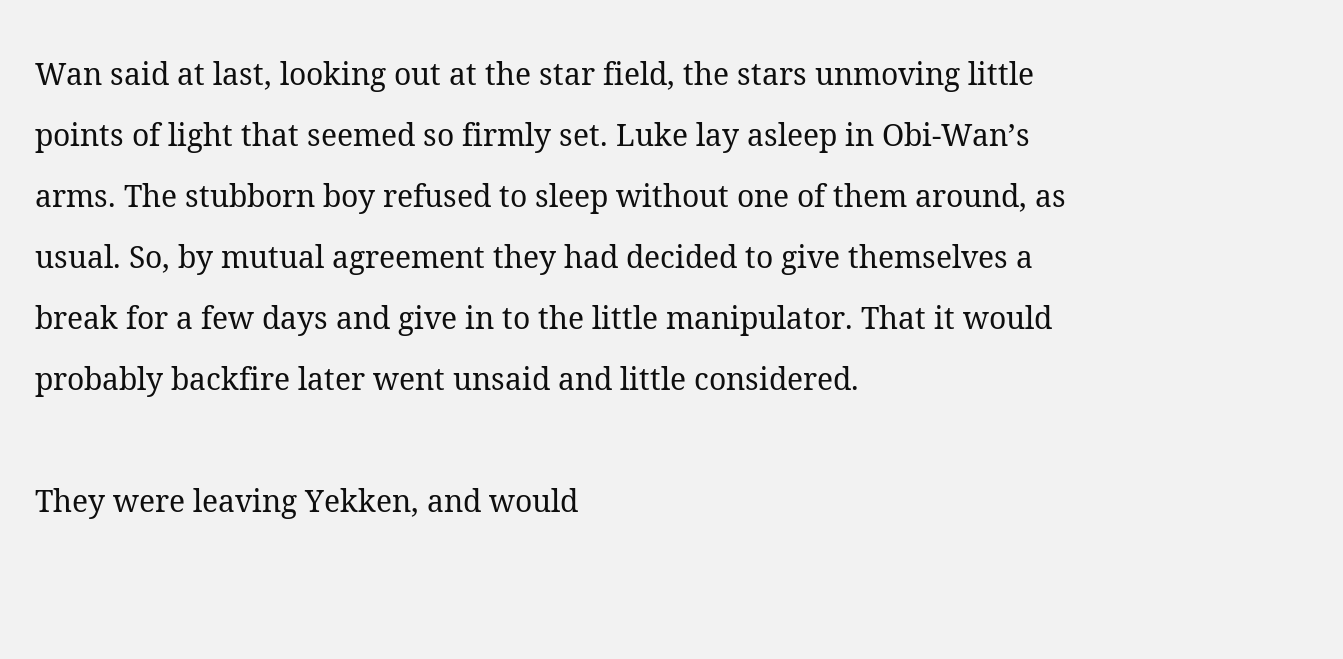Wan said at last, looking out at the star field, the stars unmoving little points of light that seemed so firmly set. Luke lay asleep in Obi-Wan’s arms. The stubborn boy refused to sleep without one of them around, as usual. So, by mutual agreement they had decided to give themselves a break for a few days and give in to the little manipulator. That it would probably backfire later went unsaid and little considered.

They were leaving Yekken, and would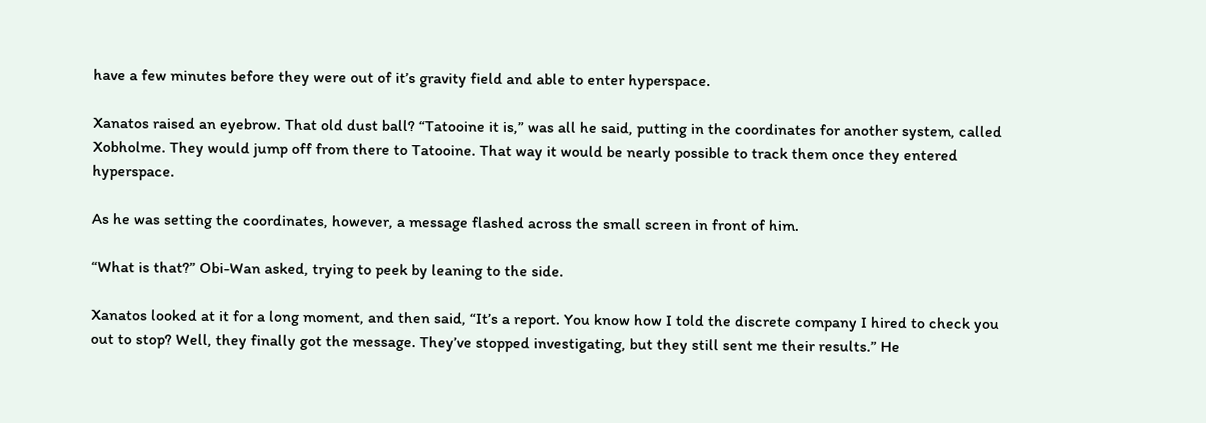have a few minutes before they were out of it’s gravity field and able to enter hyperspace.

Xanatos raised an eyebrow. That old dust ball? “Tatooine it is,” was all he said, putting in the coordinates for another system, called Xobholme. They would jump off from there to Tatooine. That way it would be nearly possible to track them once they entered hyperspace.

As he was setting the coordinates, however, a message flashed across the small screen in front of him.

“What is that?” Obi-Wan asked, trying to peek by leaning to the side.

Xanatos looked at it for a long moment, and then said, “It’s a report. You know how I told the discrete company I hired to check you out to stop? Well, they finally got the message. They’ve stopped investigating, but they still sent me their results.” He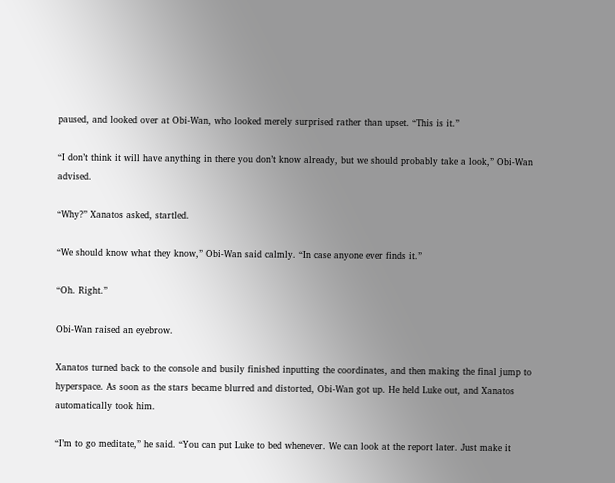paused, and looked over at Obi-Wan, who looked merely surprised rather than upset. “This is it.”

“I don’t think it will have anything in there you don’t know already, but we should probably take a look,” Obi-Wan advised.

“Why?” Xanatos asked, startled.

“We should know what they know,” Obi-Wan said calmly. “In case anyone ever finds it.”

“Oh. Right.”

Obi-Wan raised an eyebrow.

Xanatos turned back to the console and busily finished inputting the coordinates, and then making the final jump to hyperspace. As soon as the stars became blurred and distorted, Obi-Wan got up. He held Luke out, and Xanatos automatically took him.

“I’m to go meditate,” he said. “You can put Luke to bed whenever. We can look at the report later. Just make it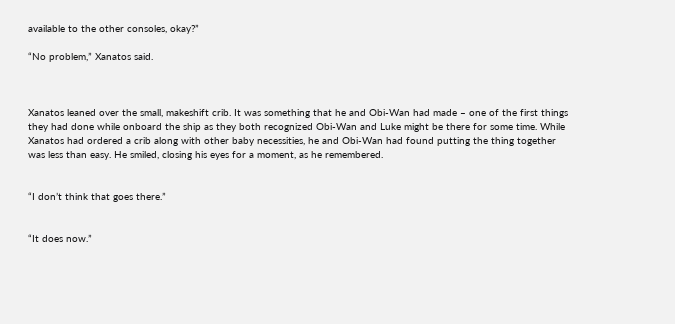available to the other consoles, okay?”

“No problem,” Xanatos said.



Xanatos leaned over the small, makeshift crib. It was something that he and Obi-Wan had made – one of the first things they had done while onboard the ship as they both recognized Obi-Wan and Luke might be there for some time. While Xanatos had ordered a crib along with other baby necessities, he and Obi-Wan had found putting the thing together was less than easy. He smiled, closing his eyes for a moment, as he remembered.


“I don’t think that goes there.”


“It does now.”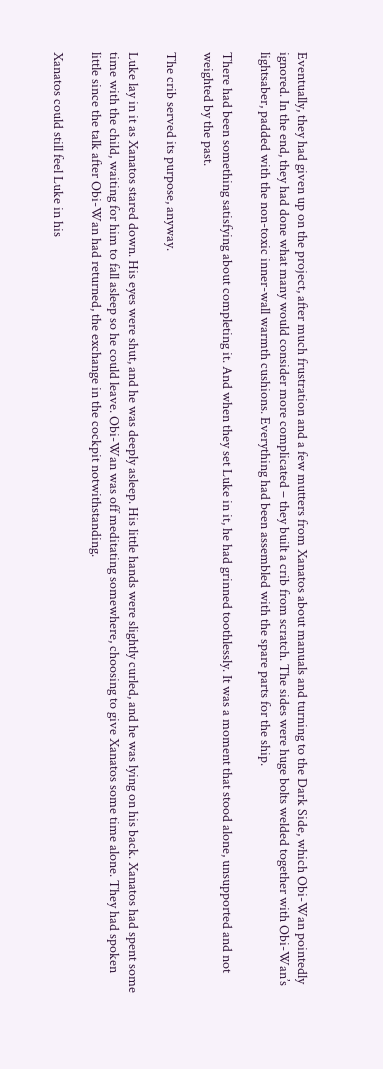Eventually, they had given up on the project, after much frustration and a few mutters from Xanatos about manuals and turning to the Dark Side, which Obi-Wan pointedly ignored. In the end, they had done what many would consider more complicated – they built a crib from scratch. The sides were huge bolts welded together with Obi-Wan’s lightsaber, padded with the non-toxic inner-wall warmth cushions. Everything had been assembled with the spare parts for the ship.

There had been something satisfying about completing it. And when they set Luke in it, he had grinned toothlessly. It was a moment that stood alone, unsupported and not weighted by the past.

The crib served its purpose, anyway.

Luke lay in it as Xanatos stared down. His eyes were shut, and he was deeply asleep. His little hands were slightly curled, and he was lying on his back. Xanatos had spent some time with the child, waiting for him to fall asleep so he could leave. Obi-Wan was off meditating somewhere, choosing to give Xanatos some time alone. They had spoken little since the talk after Obi-Wan had returned, the exchange in the cockpit notwithstanding.

Xanatos could still feel Luke in his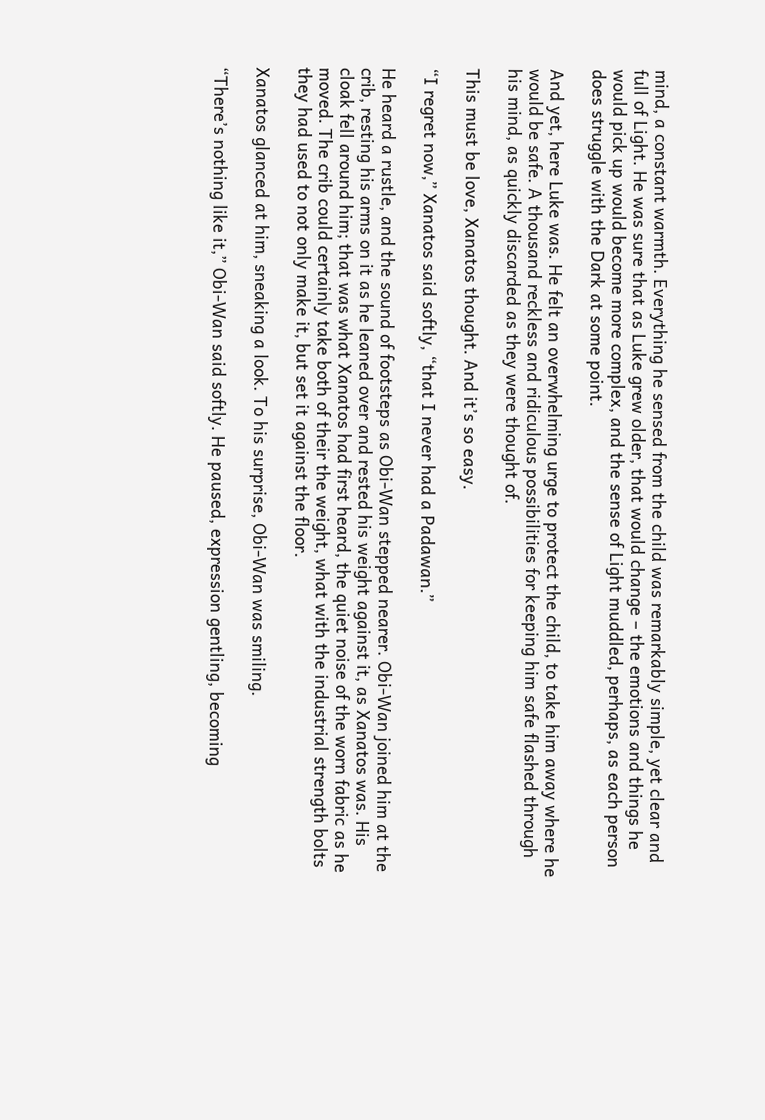mind, a constant warmth. Everything he sensed from the child was remarkably simple, yet clear and full of Light. He was sure that as Luke grew older, that would change – the emotions and things he would pick up would become more complex, and the sense of Light muddled, perhaps, as each person does struggle with the Dark at some point.

And yet, here Luke was. He felt an overwhelming urge to protect the child, to take him away where he would be safe. A thousand reckless and ridiculous possibilities for keeping him safe flashed through his mind, as quickly discarded as they were thought of.

This must be love, Xanatos thought. And it’s so easy.

“I regret now,” Xanatos said softly, “that I never had a Padawan.”

He heard a rustle, and the sound of footsteps as Obi-Wan stepped nearer. Obi-Wan joined him at the crib, resting his arms on it as he leaned over and rested his weight against it, as Xanatos was. His cloak fell around him; that was what Xanatos had first heard, the quiet noise of the worn fabric as he moved. The crib could certainly take both of their the weight, what with the industrial strength bolts they had used to not only make it, but set it against the floor.

Xanatos glanced at him, sneaking a look. To his surprise, Obi-Wan was smiling.

“There’s nothing like it,” Obi-Wan said softly. He paused, expression gentling, becoming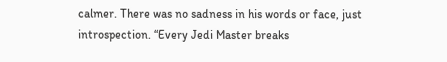calmer. There was no sadness in his words or face, just introspection. “Every Jedi Master breaks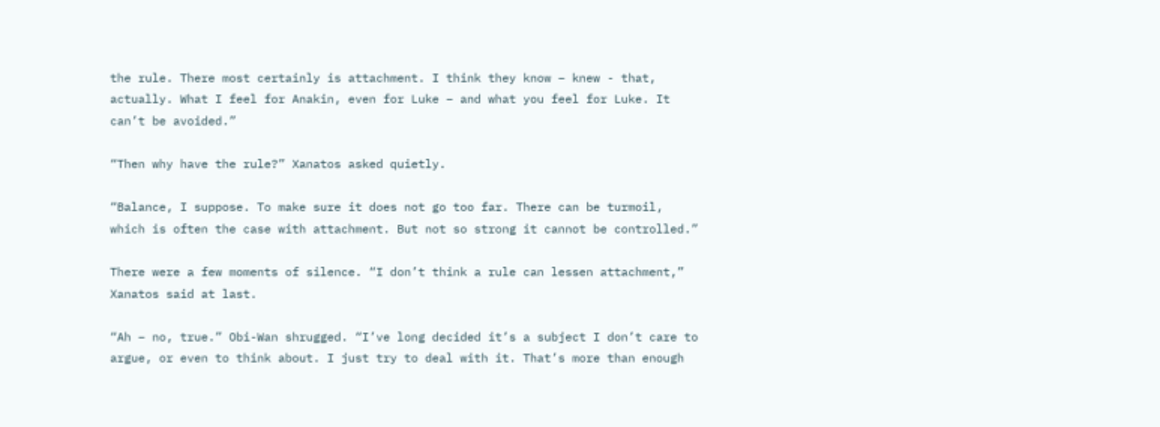the rule. There most certainly is attachment. I think they know – knew - that, actually. What I feel for Anakin, even for Luke – and what you feel for Luke. It can’t be avoided.”

“Then why have the rule?” Xanatos asked quietly.

“Balance, I suppose. To make sure it does not go too far. There can be turmoil, which is often the case with attachment. But not so strong it cannot be controlled.”

There were a few moments of silence. “I don’t think a rule can lessen attachment,” Xanatos said at last.

“Ah – no, true.” Obi-Wan shrugged. “I’ve long decided it’s a subject I don’t care to argue, or even to think about. I just try to deal with it. That’s more than enough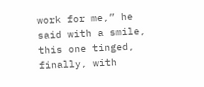work for me,” he said with a smile, this one tinged, finally, with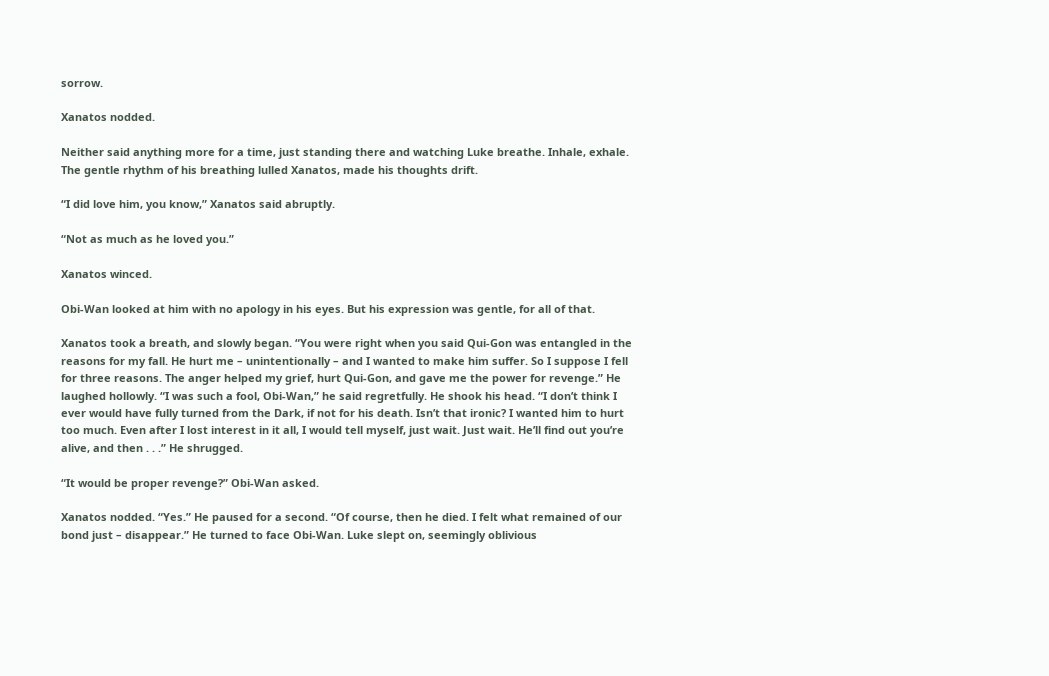sorrow.

Xanatos nodded.

Neither said anything more for a time, just standing there and watching Luke breathe. Inhale, exhale. The gentle rhythm of his breathing lulled Xanatos, made his thoughts drift.

“I did love him, you know,” Xanatos said abruptly.

“Not as much as he loved you.”

Xanatos winced.

Obi-Wan looked at him with no apology in his eyes. But his expression was gentle, for all of that.

Xanatos took a breath, and slowly began. “You were right when you said Qui-Gon was entangled in the reasons for my fall. He hurt me – unintentionally – and I wanted to make him suffer. So I suppose I fell for three reasons. The anger helped my grief, hurt Qui-Gon, and gave me the power for revenge.” He laughed hollowly. “I was such a fool, Obi-Wan,” he said regretfully. He shook his head. “I don’t think I ever would have fully turned from the Dark, if not for his death. Isn’t that ironic? I wanted him to hurt too much. Even after I lost interest in it all, I would tell myself, just wait. Just wait. He’ll find out you’re alive, and then . . .” He shrugged.

“It would be proper revenge?” Obi-Wan asked.

Xanatos nodded. “Yes.” He paused for a second. “Of course, then he died. I felt what remained of our bond just – disappear.” He turned to face Obi-Wan. Luke slept on, seemingly oblivious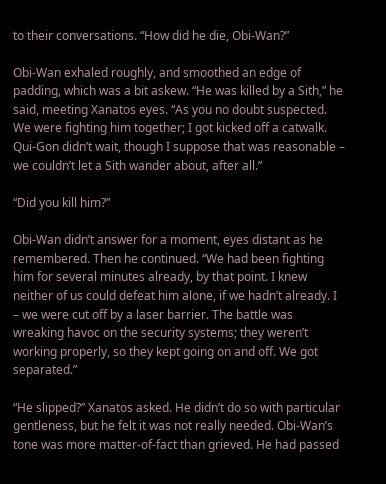to their conversations. “How did he die, Obi-Wan?”

Obi-Wan exhaled roughly, and smoothed an edge of padding, which was a bit askew. “He was killed by a Sith,” he said, meeting Xanatos eyes. “As you no doubt suspected. We were fighting him together; I got kicked off a catwalk. Qui-Gon didn’t wait, though I suppose that was reasonable – we couldn’t let a Sith wander about, after all.”

“Did you kill him?”

Obi-Wan didn’t answer for a moment, eyes distant as he remembered. Then he continued. “We had been fighting him for several minutes already, by that point. I knew neither of us could defeat him alone, if we hadn’t already. I – we were cut off by a laser barrier. The battle was wreaking havoc on the security systems; they weren’t working properly, so they kept going on and off. We got separated.”

“He slipped?” Xanatos asked. He didn’t do so with particular gentleness, but he felt it was not really needed. Obi-Wan’s tone was more matter-of-fact than grieved. He had passed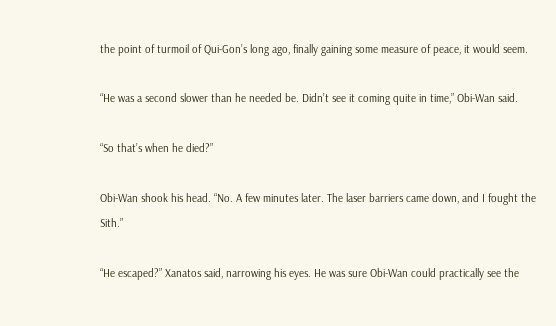the point of turmoil of Qui-Gon’s long ago, finally gaining some measure of peace, it would seem.

“He was a second slower than he needed be. Didn’t see it coming quite in time,” Obi-Wan said.

“So that’s when he died?”

Obi-Wan shook his head. “No. A few minutes later. The laser barriers came down, and I fought the Sith.”

“He escaped?” Xanatos said, narrowing his eyes. He was sure Obi-Wan could practically see the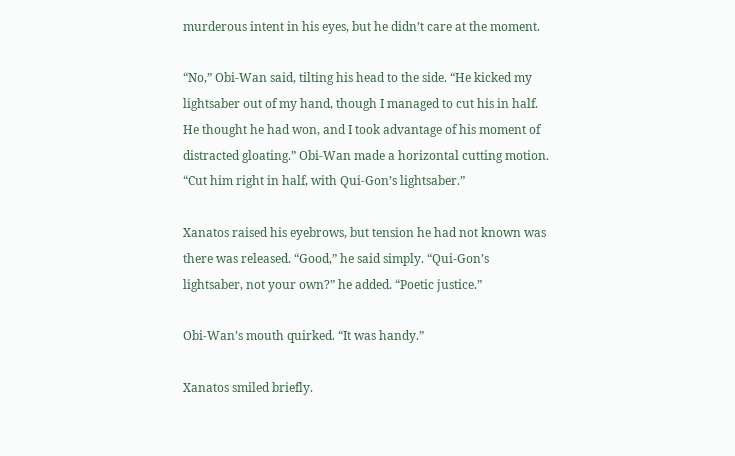murderous intent in his eyes, but he didn’t care at the moment.

“No,” Obi-Wan said, tilting his head to the side. “He kicked my lightsaber out of my hand, though I managed to cut his in half. He thought he had won, and I took advantage of his moment of distracted gloating.” Obi-Wan made a horizontal cutting motion. “Cut him right in half, with Qui-Gon’s lightsaber.”

Xanatos raised his eyebrows, but tension he had not known was there was released. “Good,” he said simply. “Qui-Gon’s lightsaber, not your own?” he added. “Poetic justice.”

Obi-Wan’s mouth quirked. “It was handy.”

Xanatos smiled briefly.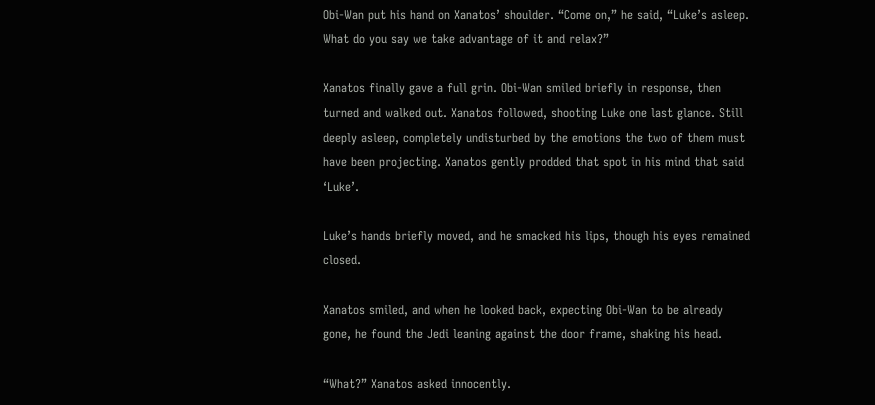Obi-Wan put his hand on Xanatos’ shoulder. “Come on,” he said, “Luke’s asleep. What do you say we take advantage of it and relax?”

Xanatos finally gave a full grin. Obi-Wan smiled briefly in response, then turned and walked out. Xanatos followed, shooting Luke one last glance. Still deeply asleep, completely undisturbed by the emotions the two of them must have been projecting. Xanatos gently prodded that spot in his mind that said ‘Luke’.

Luke’s hands briefly moved, and he smacked his lips, though his eyes remained closed.

Xanatos smiled, and when he looked back, expecting Obi-Wan to be already gone, he found the Jedi leaning against the door frame, shaking his head.

“What?” Xanatos asked innocently.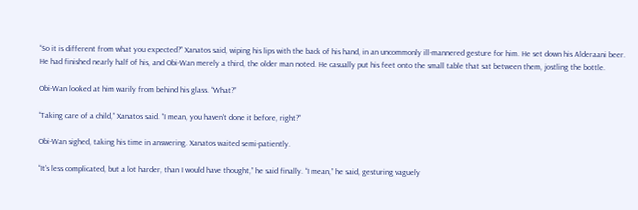“So it is different from what you expected?” Xanatos said, wiping his lips with the back of his hand, in an uncommonly ill-mannered gesture for him. He set down his Alderaani beer. He had finished nearly half of his, and Obi-Wan merely a third, the older man noted. He casually put his feet onto the small table that sat between them, jostling the bottle.

Obi-Wan looked at him warily from behind his glass. “What?”

“Taking care of a child,” Xanatos said. “I mean, you haven’t done it before, right?”

Obi-Wan sighed, taking his time in answering. Xanatos waited semi-patiently.

“It’s less complicated, but a lot harder, than I would have thought,” he said finally. “I mean,” he said, gesturing vaguely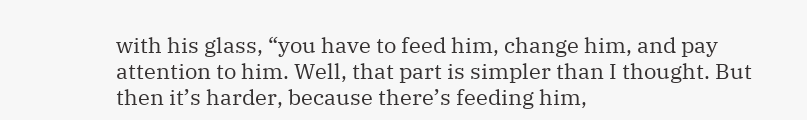with his glass, “you have to feed him, change him, and pay attention to him. Well, that part is simpler than I thought. But then it’s harder, because there’s feeding him,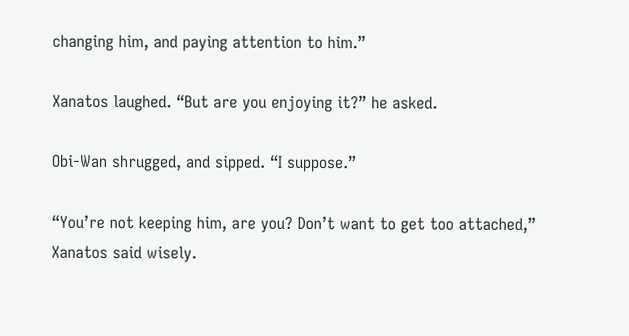changing him, and paying attention to him.”

Xanatos laughed. “But are you enjoying it?” he asked.

Obi-Wan shrugged, and sipped. “I suppose.”

“You’re not keeping him, are you? Don’t want to get too attached,” Xanatos said wisely.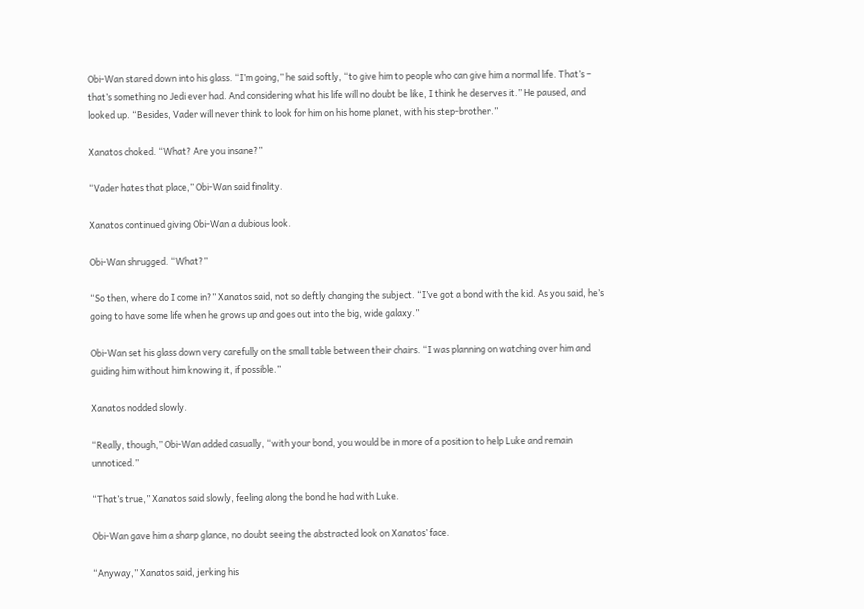Obi-Wan stared down into his glass. “I’m going,” he said softly, “to give him to people who can give him a normal life. That’s – that’s something no Jedi ever had. And considering what his life will no doubt be like, I think he deserves it.” He paused, and looked up. “Besides, Vader will never think to look for him on his home planet, with his step-brother.”

Xanatos choked. “What? Are you insane?”

“Vader hates that place,” Obi-Wan said finality.

Xanatos continued giving Obi-Wan a dubious look.

Obi-Wan shrugged. “What?”

“So then, where do I come in?” Xanatos said, not so deftly changing the subject. “I’ve got a bond with the kid. As you said, he’s going to have some life when he grows up and goes out into the big, wide galaxy.”

Obi-Wan set his glass down very carefully on the small table between their chairs. “I was planning on watching over him and guiding him without him knowing it, if possible.”

Xanatos nodded slowly.

“Really, though,” Obi-Wan added casually, “with your bond, you would be in more of a position to help Luke and remain unnoticed.”

“That’s true,” Xanatos said slowly, feeling along the bond he had with Luke.

Obi-Wan gave him a sharp glance, no doubt seeing the abstracted look on Xanatos’ face.

“Anyway,” Xanatos said, jerking his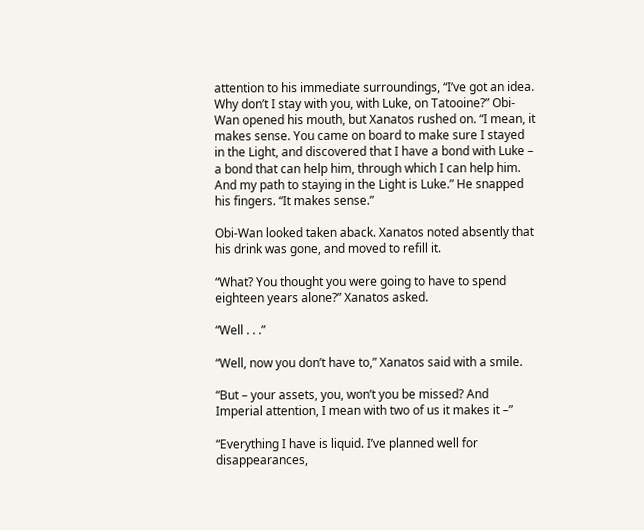attention to his immediate surroundings, “I’ve got an idea. Why don’t I stay with you, with Luke, on Tatooine?” Obi-Wan opened his mouth, but Xanatos rushed on. “I mean, it makes sense. You came on board to make sure I stayed in the Light, and discovered that I have a bond with Luke – a bond that can help him, through which I can help him. And my path to staying in the Light is Luke.” He snapped his fingers. “It makes sense.”

Obi-Wan looked taken aback. Xanatos noted absently that his drink was gone, and moved to refill it.

“What? You thought you were going to have to spend eighteen years alone?” Xanatos asked.

“Well . . .”

“Well, now you don’t have to,” Xanatos said with a smile.

“But – your assets, you, won’t you be missed? And Imperial attention, I mean with two of us it makes it –”

“Everything I have is liquid. I’ve planned well for disappearances,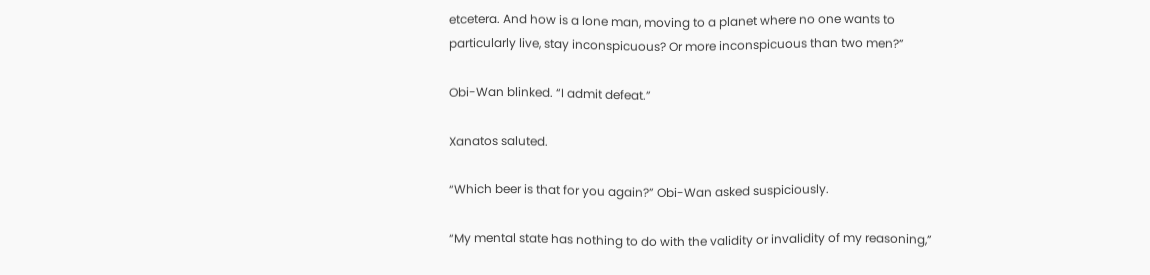etcetera. And how is a lone man, moving to a planet where no one wants to particularly live, stay inconspicuous? Or more inconspicuous than two men?”

Obi-Wan blinked. “I admit defeat.”

Xanatos saluted.

“Which beer is that for you again?” Obi-Wan asked suspiciously.

“My mental state has nothing to do with the validity or invalidity of my reasoning,”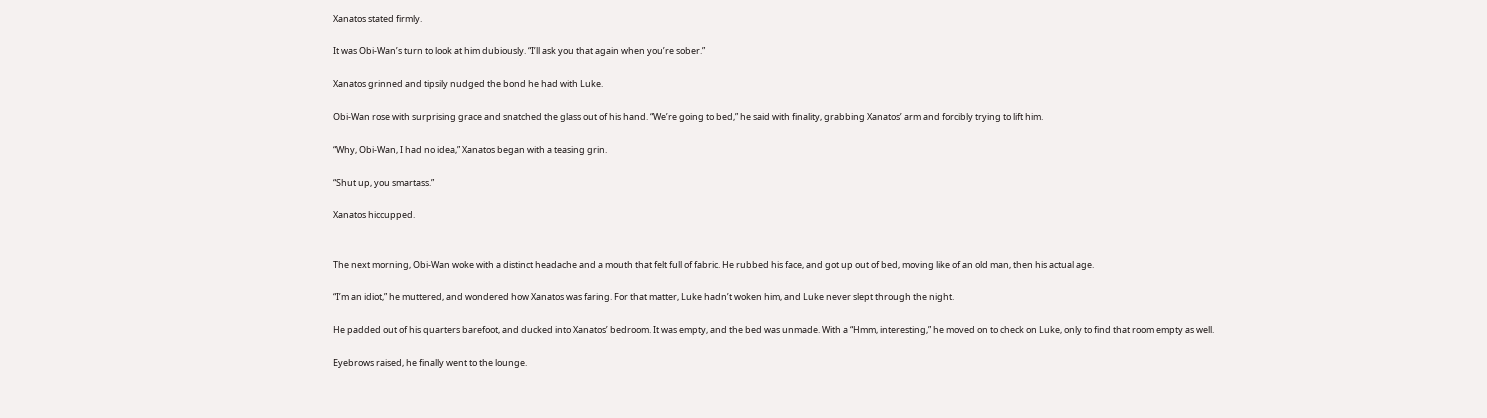Xanatos stated firmly.

It was Obi-Wan’s turn to look at him dubiously. “I’ll ask you that again when you’re sober.”

Xanatos grinned and tipsily nudged the bond he had with Luke.

Obi-Wan rose with surprising grace and snatched the glass out of his hand. “We’re going to bed,” he said with finality, grabbing Xanatos’ arm and forcibly trying to lift him.

“Why, Obi-Wan, I had no idea,” Xanatos began with a teasing grin.

“Shut up, you smartass.”

Xanatos hiccupped.


The next morning, Obi-Wan woke with a distinct headache and a mouth that felt full of fabric. He rubbed his face, and got up out of bed, moving like of an old man, then his actual age.

“I’m an idiot,” he muttered, and wondered how Xanatos was faring. For that matter, Luke hadn’t woken him, and Luke never slept through the night.

He padded out of his quarters barefoot, and ducked into Xanatos’ bedroom. It was empty, and the bed was unmade. With a “Hmm, interesting,” he moved on to check on Luke, only to find that room empty as well.

Eyebrows raised, he finally went to the lounge.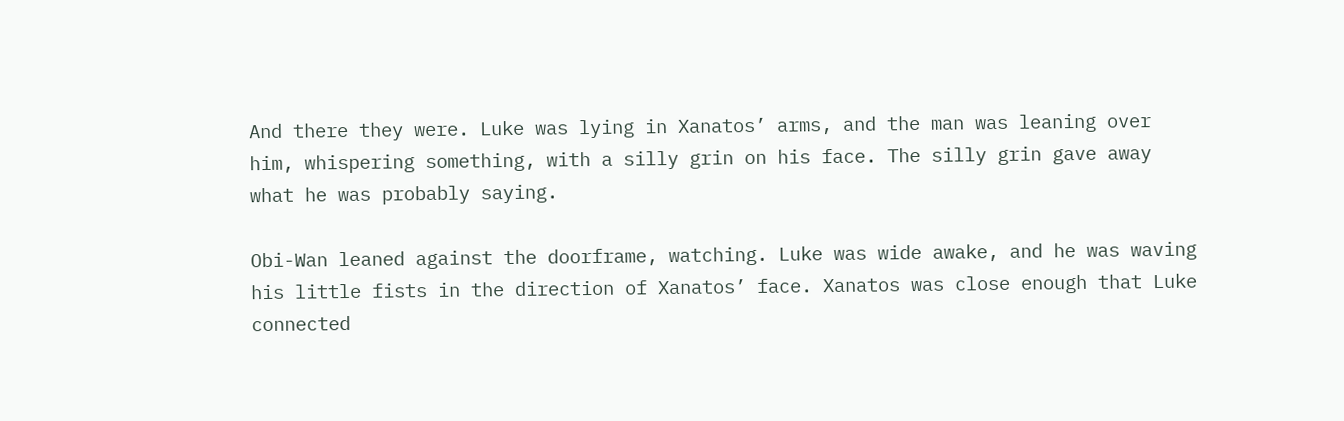And there they were. Luke was lying in Xanatos’ arms, and the man was leaning over him, whispering something, with a silly grin on his face. The silly grin gave away what he was probably saying.

Obi-Wan leaned against the doorframe, watching. Luke was wide awake, and he was waving his little fists in the direction of Xanatos’ face. Xanatos was close enough that Luke connected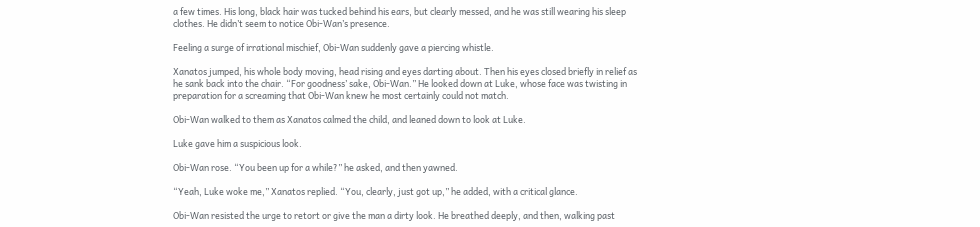a few times. His long, black hair was tucked behind his ears, but clearly messed, and he was still wearing his sleep clothes. He didn’t seem to notice Obi-Wan’s presence.

Feeling a surge of irrational mischief, Obi-Wan suddenly gave a piercing whistle.

Xanatos jumped, his whole body moving, head rising and eyes darting about. Then his eyes closed briefly in relief as he sank back into the chair. “For goodness’ sake, Obi-Wan.” He looked down at Luke, whose face was twisting in preparation for a screaming that Obi-Wan knew he most certainly could not match.

Obi-Wan walked to them as Xanatos calmed the child, and leaned down to look at Luke.

Luke gave him a suspicious look.

Obi-Wan rose. “You been up for a while?” he asked, and then yawned.

“Yeah, Luke woke me,” Xanatos replied. “You, clearly, just got up,” he added, with a critical glance.

Obi-Wan resisted the urge to retort or give the man a dirty look. He breathed deeply, and then, walking past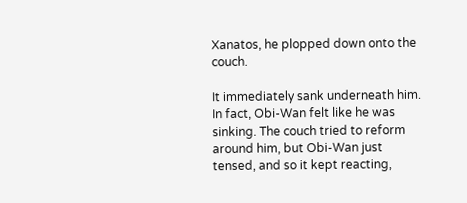Xanatos, he plopped down onto the couch.

It immediately sank underneath him. In fact, Obi-Wan felt like he was sinking. The couch tried to reform around him, but Obi-Wan just tensed, and so it kept reacting,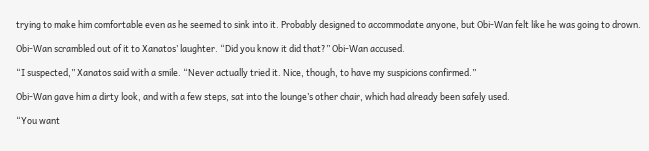trying to make him comfortable even as he seemed to sink into it. Probably designed to accommodate anyone, but Obi-Wan felt like he was going to drown.

Obi-Wan scrambled out of it to Xanatos’ laughter. “Did you know it did that?” Obi-Wan accused.

“I suspected,” Xanatos said with a smile. “Never actually tried it. Nice, though, to have my suspicions confirmed.”

Obi-Wan gave him a dirty look, and with a few steps, sat into the lounge’s other chair, which had already been safely used.

“You want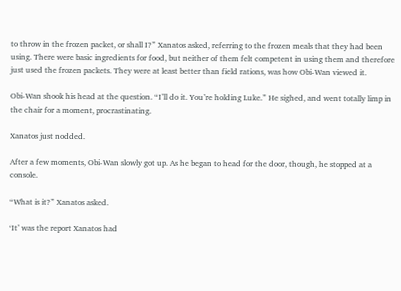to throw in the frozen packet, or shall I?” Xanatos asked, referring to the frozen meals that they had been using. There were basic ingredients for food, but neither of them felt competent in using them and therefore just used the frozen packets. They were at least better than field rations, was how Obi-Wan viewed it.

Obi-Wan shook his head at the question. “I’ll do it. You’re holding Luke.” He sighed, and went totally limp in the chair for a moment, procrastinating.

Xanatos just nodded.

After a few moments, Obi-Wan slowly got up. As he began to head for the door, though, he stopped at a console.

“What is it?” Xanatos asked.

‘It’ was the report Xanatos had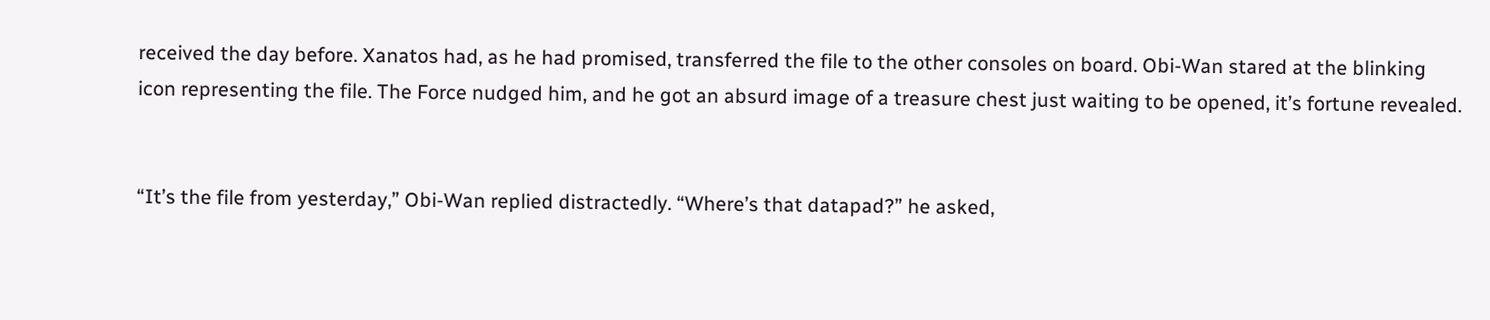received the day before. Xanatos had, as he had promised, transferred the file to the other consoles on board. Obi-Wan stared at the blinking icon representing the file. The Force nudged him, and he got an absurd image of a treasure chest just waiting to be opened, it’s fortune revealed.


“It’s the file from yesterday,” Obi-Wan replied distractedly. “Where’s that datapad?” he asked,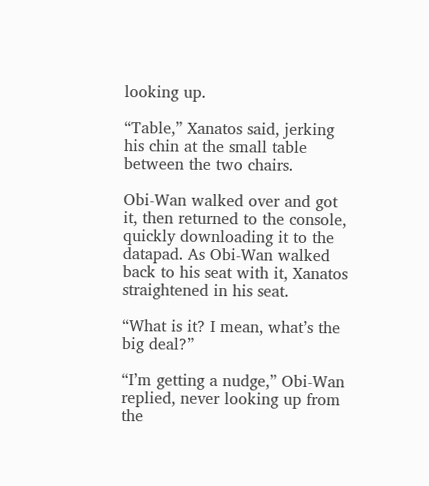looking up.

“Table,” Xanatos said, jerking his chin at the small table between the two chairs.

Obi-Wan walked over and got it, then returned to the console, quickly downloading it to the datapad. As Obi-Wan walked back to his seat with it, Xanatos straightened in his seat.

“What is it? I mean, what’s the big deal?”

“I’m getting a nudge,” Obi-Wan replied, never looking up from the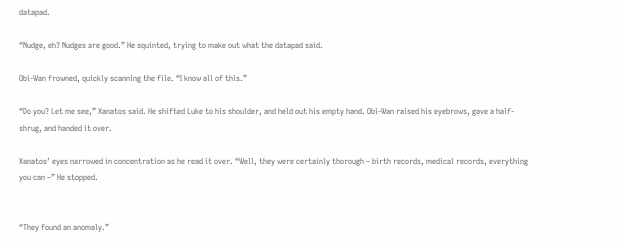datapad.

“Nudge, eh? Nudges are good.” He squinted, trying to make out what the datapad said.

Obi-Wan frowned, quickly scanning the file. “I know all of this.”

“Do you? Let me see,” Xanatos said. He shifted Luke to his shoulder, and held out his empty hand. Obi-Wan raised his eyebrows, gave a half-shrug, and handed it over.

Xanatos’ eyes narrowed in concentration as he read it over. “Well, they were certainly thorough – birth records, medical records, everything you can –” He stopped.


“They found an anomaly.”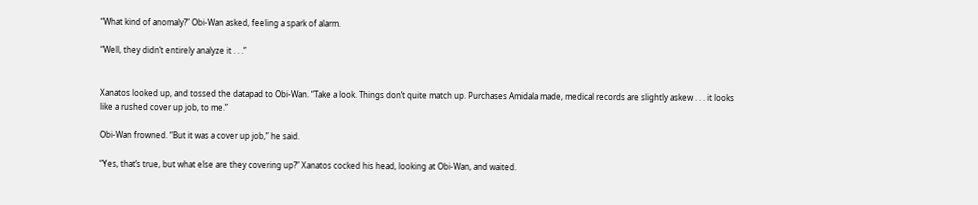“What kind of anomaly?” Obi-Wan asked, feeling a spark of alarm.

“Well, they didn’t entirely analyze it . . .”


Xanatos looked up, and tossed the datapad to Obi-Wan. “Take a look. Things don’t quite match up. Purchases Amidala made, medical records are slightly askew . . . it looks like a rushed cover up job, to me.”

Obi-Wan frowned. “But it was a cover up job,” he said.

“Yes, that’s true, but what else are they covering up?” Xanatos cocked his head, looking at Obi-Wan, and waited.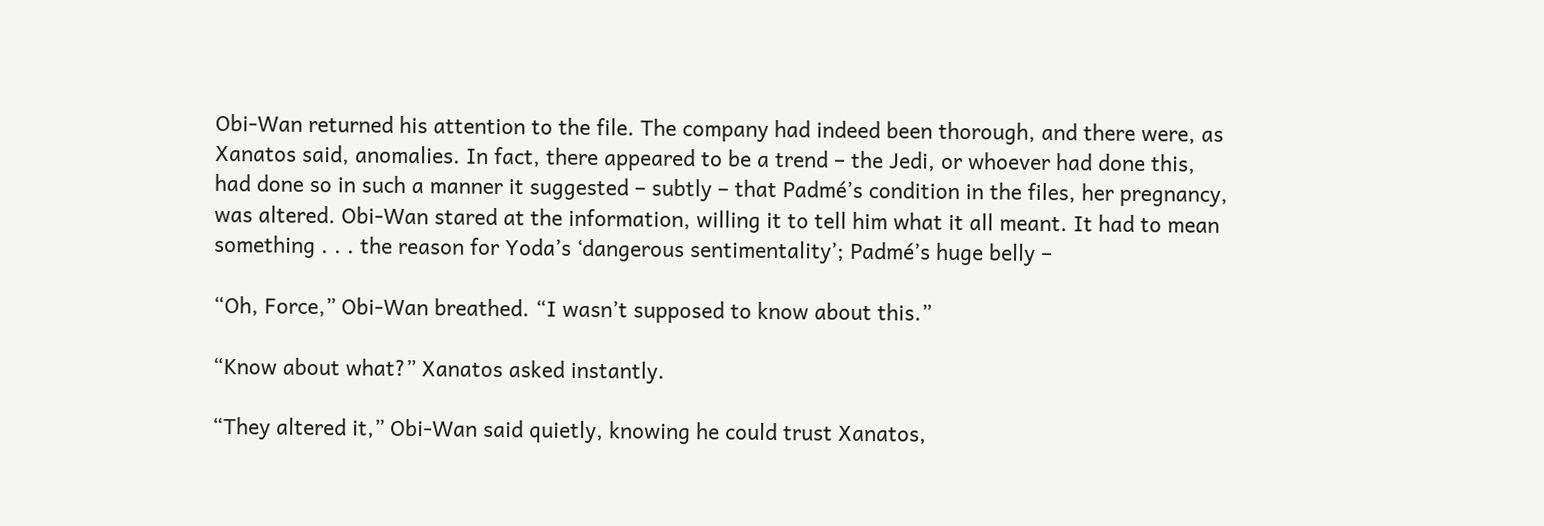Obi-Wan returned his attention to the file. The company had indeed been thorough, and there were, as Xanatos said, anomalies. In fact, there appeared to be a trend – the Jedi, or whoever had done this, had done so in such a manner it suggested – subtly – that Padmé’s condition in the files, her pregnancy, was altered. Obi-Wan stared at the information, willing it to tell him what it all meant. It had to mean something . . . the reason for Yoda’s ‘dangerous sentimentality’; Padmé’s huge belly –

“Oh, Force,” Obi-Wan breathed. “I wasn’t supposed to know about this.”

“Know about what?” Xanatos asked instantly.

“They altered it,” Obi-Wan said quietly, knowing he could trust Xanatos,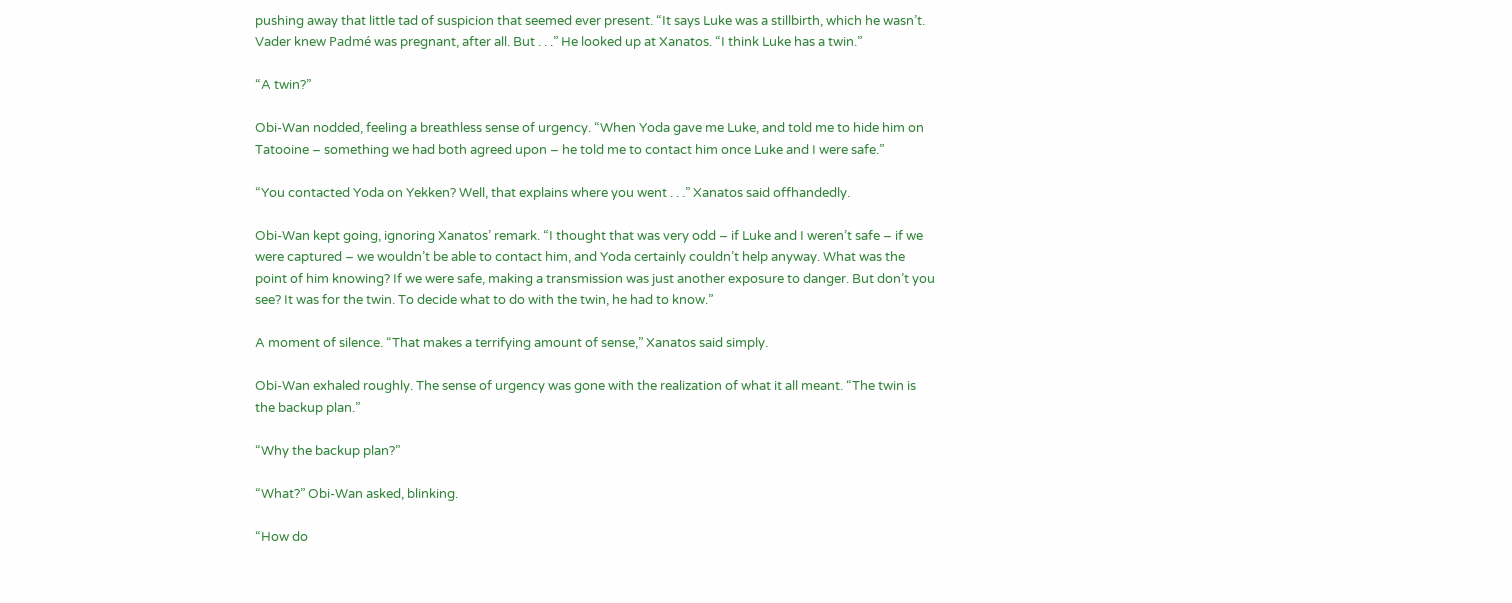pushing away that little tad of suspicion that seemed ever present. “It says Luke was a stillbirth, which he wasn’t. Vader knew Padmé was pregnant, after all. But . . .” He looked up at Xanatos. “I think Luke has a twin.”

“A twin?”

Obi-Wan nodded, feeling a breathless sense of urgency. “When Yoda gave me Luke, and told me to hide him on Tatooine – something we had both agreed upon – he told me to contact him once Luke and I were safe.”

“You contacted Yoda on Yekken? Well, that explains where you went . . .” Xanatos said offhandedly.

Obi-Wan kept going, ignoring Xanatos’ remark. “I thought that was very odd – if Luke and I weren’t safe – if we were captured – we wouldn’t be able to contact him, and Yoda certainly couldn’t help anyway. What was the point of him knowing? If we were safe, making a transmission was just another exposure to danger. But don’t you see? It was for the twin. To decide what to do with the twin, he had to know.”

A moment of silence. “That makes a terrifying amount of sense,” Xanatos said simply.

Obi-Wan exhaled roughly. The sense of urgency was gone with the realization of what it all meant. “The twin is the backup plan.”

“Why the backup plan?”

“What?” Obi-Wan asked, blinking.

“How do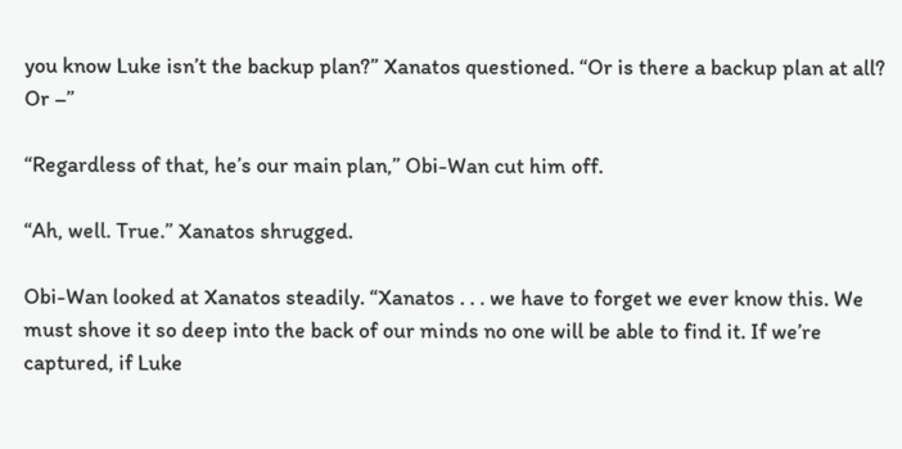you know Luke isn’t the backup plan?” Xanatos questioned. “Or is there a backup plan at all? Or –”

“Regardless of that, he’s our main plan,” Obi-Wan cut him off.

“Ah, well. True.” Xanatos shrugged.

Obi-Wan looked at Xanatos steadily. “Xanatos . . . we have to forget we ever know this. We must shove it so deep into the back of our minds no one will be able to find it. If we’re captured, if Luke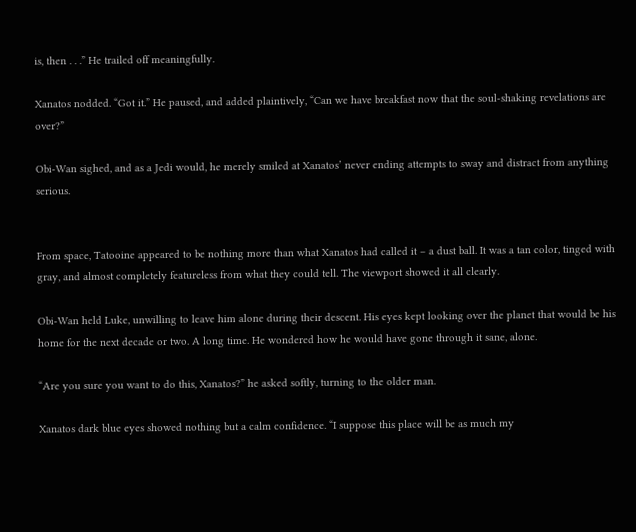is, then . . .” He trailed off meaningfully.

Xanatos nodded. “Got it.” He paused, and added plaintively, “Can we have breakfast now that the soul-shaking revelations are over?”

Obi-Wan sighed, and as a Jedi would, he merely smiled at Xanatos’ never ending attempts to sway and distract from anything serious.


From space, Tatooine appeared to be nothing more than what Xanatos had called it – a dust ball. It was a tan color, tinged with gray, and almost completely featureless from what they could tell. The viewport showed it all clearly.

Obi-Wan held Luke, unwilling to leave him alone during their descent. His eyes kept looking over the planet that would be his home for the next decade or two. A long time. He wondered how he would have gone through it sane, alone.

“Are you sure you want to do this, Xanatos?” he asked softly, turning to the older man.

Xanatos dark blue eyes showed nothing but a calm confidence. “I suppose this place will be as much my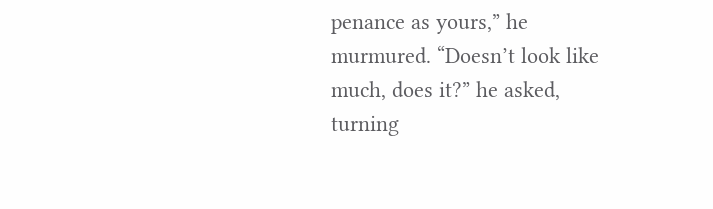penance as yours,” he murmured. “Doesn’t look like much, does it?” he asked, turning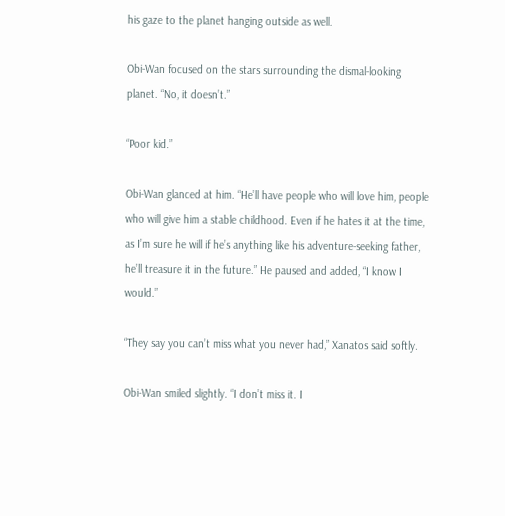his gaze to the planet hanging outside as well.

Obi-Wan focused on the stars surrounding the dismal-looking planet. “No, it doesn’t.”

“Poor kid.”

Obi-Wan glanced at him. “He’ll have people who will love him, people who will give him a stable childhood. Even if he hates it at the time, as I’m sure he will if he’s anything like his adventure-seeking father, he’ll treasure it in the future.” He paused and added, “I know I would.”

“They say you can’t miss what you never had,” Xanatos said softly.

Obi-Wan smiled slightly. “I don’t miss it. I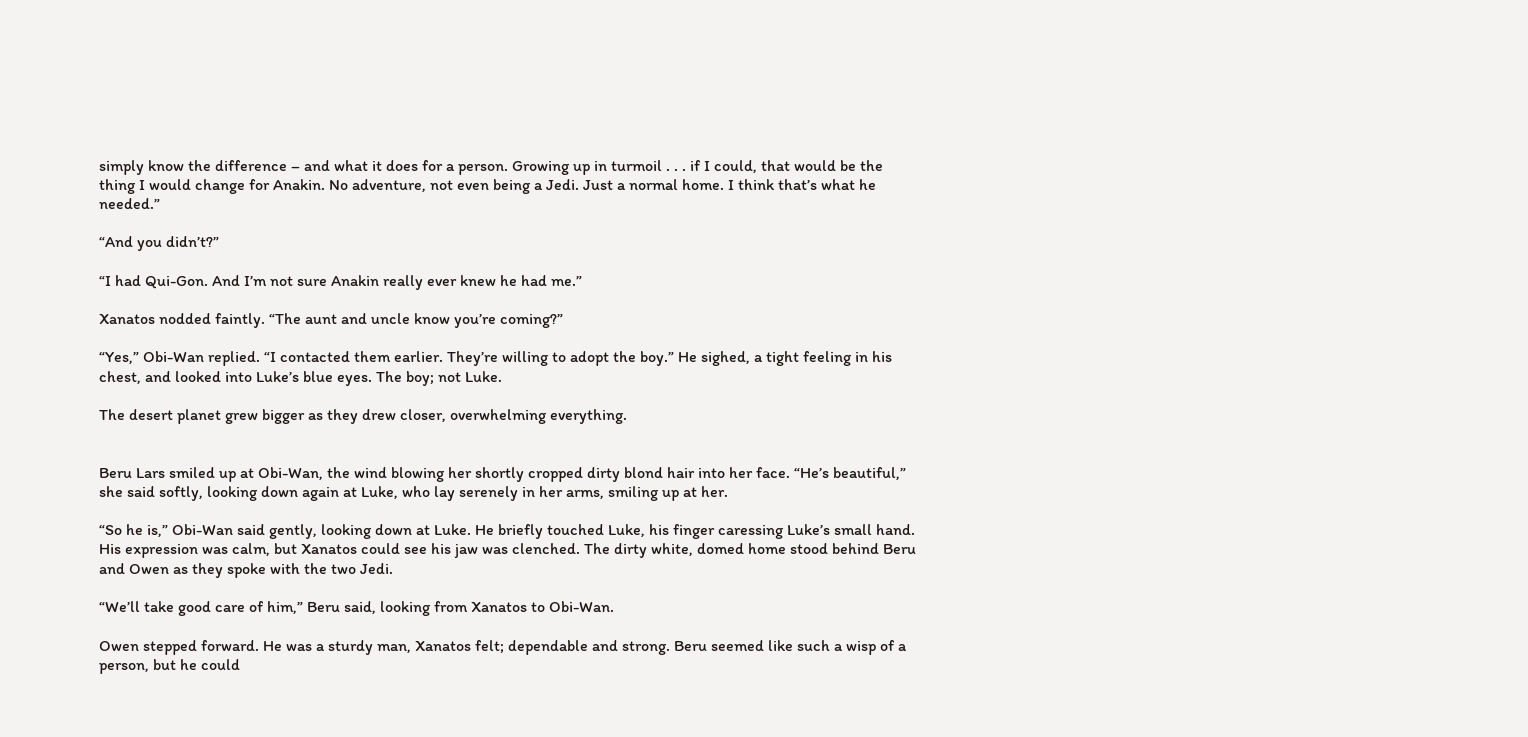simply know the difference – and what it does for a person. Growing up in turmoil . . . if I could, that would be the thing I would change for Anakin. No adventure, not even being a Jedi. Just a normal home. I think that’s what he needed.”

“And you didn’t?”

“I had Qui-Gon. And I’m not sure Anakin really ever knew he had me.”

Xanatos nodded faintly. “The aunt and uncle know you’re coming?”

“Yes,” Obi-Wan replied. “I contacted them earlier. They’re willing to adopt the boy.” He sighed, a tight feeling in his chest, and looked into Luke’s blue eyes. The boy; not Luke.

The desert planet grew bigger as they drew closer, overwhelming everything.


Beru Lars smiled up at Obi-Wan, the wind blowing her shortly cropped dirty blond hair into her face. “He’s beautiful,” she said softly, looking down again at Luke, who lay serenely in her arms, smiling up at her.

“So he is,” Obi-Wan said gently, looking down at Luke. He briefly touched Luke, his finger caressing Luke’s small hand. His expression was calm, but Xanatos could see his jaw was clenched. The dirty white, domed home stood behind Beru and Owen as they spoke with the two Jedi.

“We’ll take good care of him,” Beru said, looking from Xanatos to Obi-Wan.

Owen stepped forward. He was a sturdy man, Xanatos felt; dependable and strong. Beru seemed like such a wisp of a person, but he could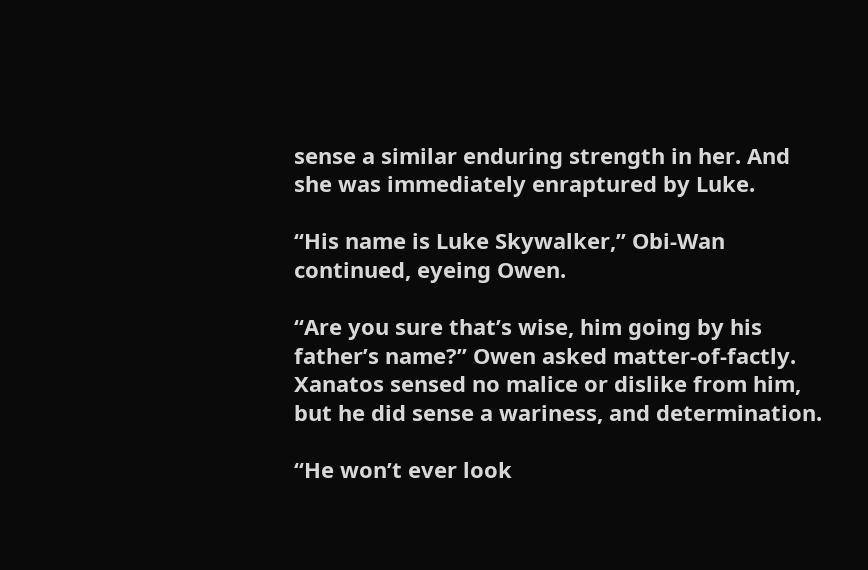sense a similar enduring strength in her. And she was immediately enraptured by Luke.

“His name is Luke Skywalker,” Obi-Wan continued, eyeing Owen.

“Are you sure that’s wise, him going by his father’s name?” Owen asked matter-of-factly. Xanatos sensed no malice or dislike from him, but he did sense a wariness, and determination.

“He won’t ever look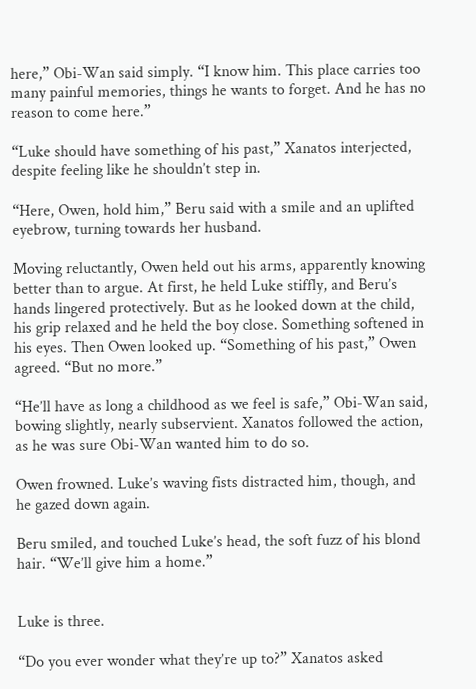here,” Obi-Wan said simply. “I know him. This place carries too many painful memories, things he wants to forget. And he has no reason to come here.”

“Luke should have something of his past,” Xanatos interjected, despite feeling like he shouldn’t step in.

“Here, Owen, hold him,” Beru said with a smile and an uplifted eyebrow, turning towards her husband.

Moving reluctantly, Owen held out his arms, apparently knowing better than to argue. At first, he held Luke stiffly, and Beru’s hands lingered protectively. But as he looked down at the child, his grip relaxed and he held the boy close. Something softened in his eyes. Then Owen looked up. “Something of his past,” Owen agreed. “But no more.”

“He’ll have as long a childhood as we feel is safe,” Obi-Wan said, bowing slightly, nearly subservient. Xanatos followed the action, as he was sure Obi-Wan wanted him to do so.

Owen frowned. Luke’s waving fists distracted him, though, and he gazed down again.

Beru smiled, and touched Luke’s head, the soft fuzz of his blond hair. “We’ll give him a home.”


Luke is three.

“Do you ever wonder what they’re up to?” Xanatos asked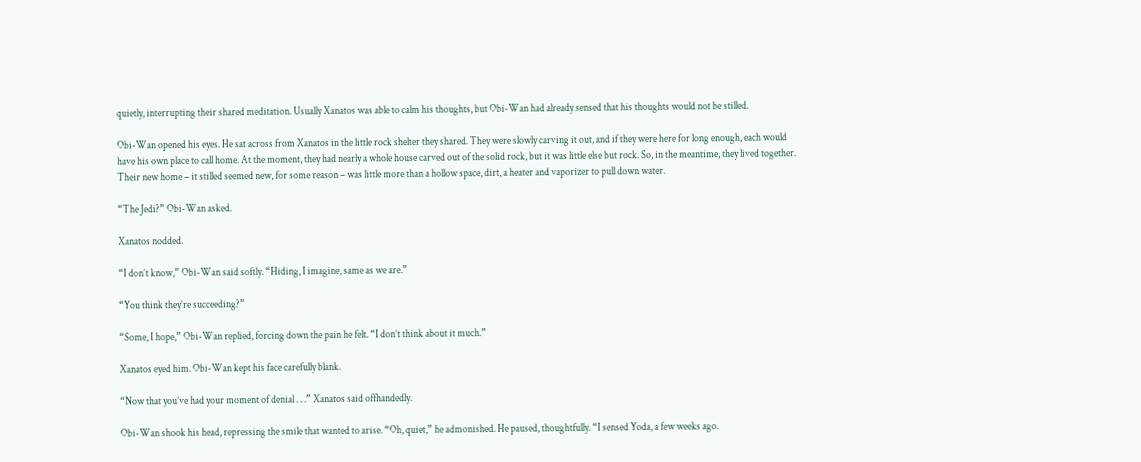quietly, interrupting their shared meditation. Usually Xanatos was able to calm his thoughts, but Obi-Wan had already sensed that his thoughts would not be stilled.

Obi-Wan opened his eyes. He sat across from Xanatos in the little rock shelter they shared. They were slowly carving it out, and if they were here for long enough, each would have his own place to call home. At the moment, they had nearly a whole house carved out of the solid rock, but it was little else but rock. So, in the meantime, they lived together. Their new home – it stilled seemed new, for some reason – was little more than a hollow space, dirt, a heater and vaporizer to pull down water.

“The Jedi?” Obi-Wan asked.

Xanatos nodded.

“I don’t know,” Obi-Wan said softly. “Hiding, I imagine, same as we are.”

“You think they’re succeeding?”

“Some, I hope,” Obi-Wan replied, forcing down the pain he felt. “I don’t think about it much.”

Xanatos eyed him. Obi-Wan kept his face carefully blank.

“Now that you’ve had your moment of denial . . .” Xanatos said offhandedly.

Obi-Wan shook his head, repressing the smile that wanted to arise. “Oh, quiet,” he admonished. He paused, thoughtfully. “I sensed Yoda, a few weeks ago.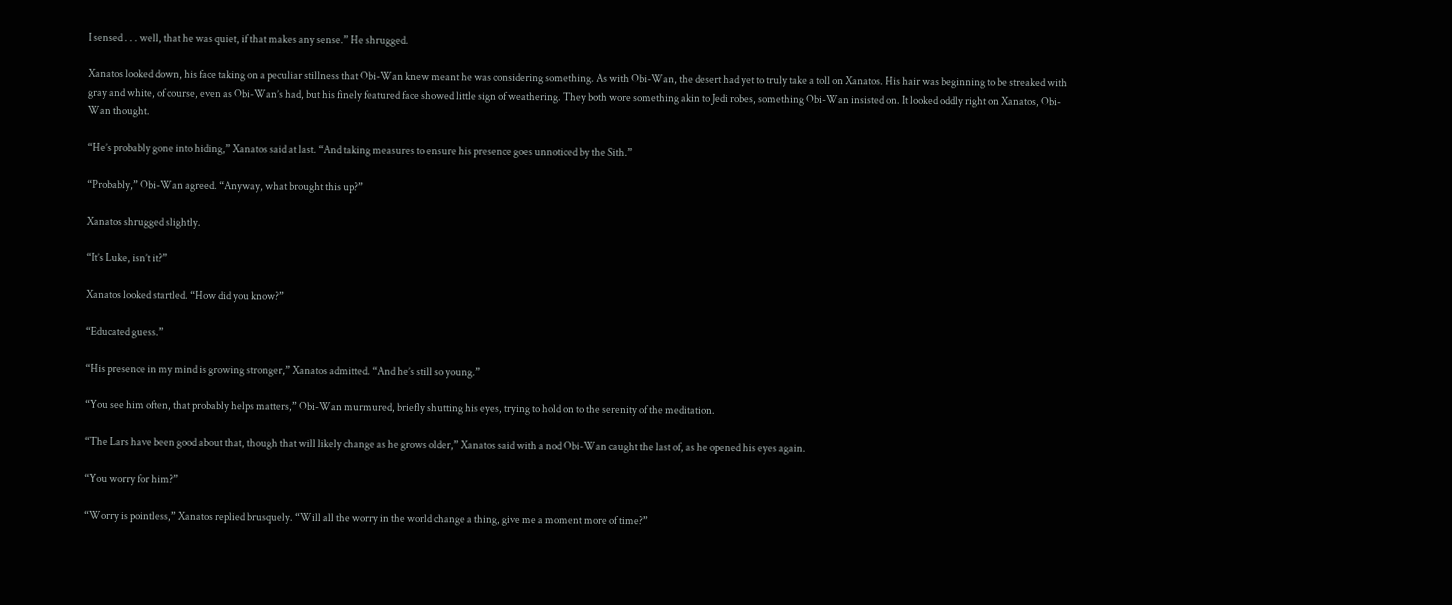I sensed . . . well, that he was quiet, if that makes any sense.” He shrugged.

Xanatos looked down, his face taking on a peculiar stillness that Obi-Wan knew meant he was considering something. As with Obi-Wan, the desert had yet to truly take a toll on Xanatos. His hair was beginning to be streaked with gray and white, of course, even as Obi-Wan’s had, but his finely featured face showed little sign of weathering. They both wore something akin to Jedi robes, something Obi-Wan insisted on. It looked oddly right on Xanatos, Obi-Wan thought.

“He’s probably gone into hiding,” Xanatos said at last. “And taking measures to ensure his presence goes unnoticed by the Sith.”

“Probably,” Obi-Wan agreed. “Anyway, what brought this up?”

Xanatos shrugged slightly.

“It’s Luke, isn’t it?”

Xanatos looked startled. “How did you know?”

“Educated guess.”

“His presence in my mind is growing stronger,” Xanatos admitted. “And he’s still so young.”

“You see him often, that probably helps matters,” Obi-Wan murmured, briefly shutting his eyes, trying to hold on to the serenity of the meditation.

“The Lars have been good about that, though that will likely change as he grows older,” Xanatos said with a nod Obi-Wan caught the last of, as he opened his eyes again.

“You worry for him?”

“Worry is pointless,” Xanatos replied brusquely. “Will all the worry in the world change a thing, give me a moment more of time?”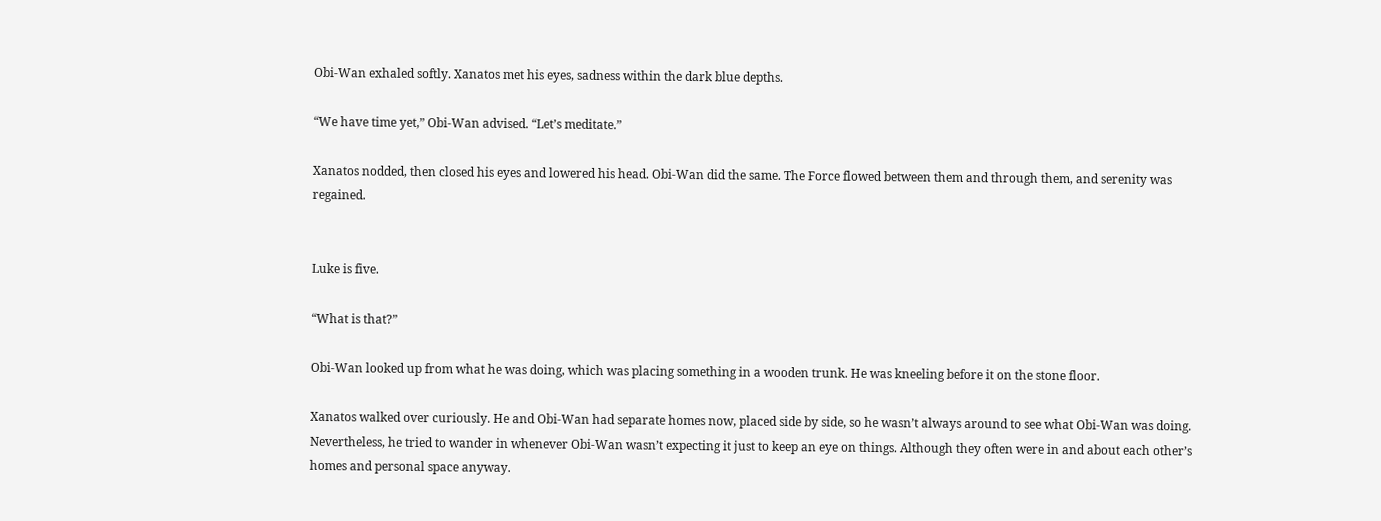Obi-Wan exhaled softly. Xanatos met his eyes, sadness within the dark blue depths.

“We have time yet,” Obi-Wan advised. “Let’s meditate.”

Xanatos nodded, then closed his eyes and lowered his head. Obi-Wan did the same. The Force flowed between them and through them, and serenity was regained.


Luke is five.

“What is that?”

Obi-Wan looked up from what he was doing, which was placing something in a wooden trunk. He was kneeling before it on the stone floor.

Xanatos walked over curiously. He and Obi-Wan had separate homes now, placed side by side, so he wasn’t always around to see what Obi-Wan was doing. Nevertheless, he tried to wander in whenever Obi-Wan wasn’t expecting it just to keep an eye on things. Although they often were in and about each other’s homes and personal space anyway.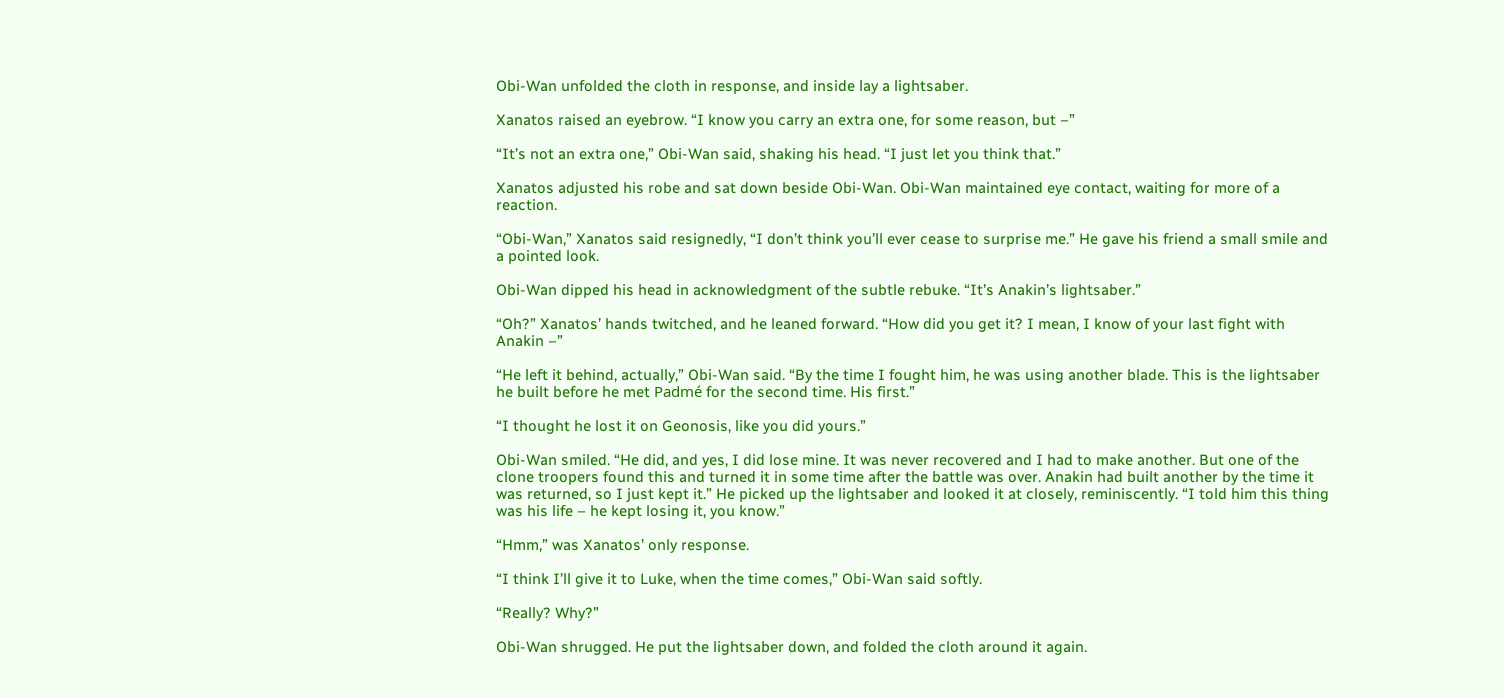Obi-Wan unfolded the cloth in response, and inside lay a lightsaber.

Xanatos raised an eyebrow. “I know you carry an extra one, for some reason, but –”

“It’s not an extra one,” Obi-Wan said, shaking his head. “I just let you think that.”

Xanatos adjusted his robe and sat down beside Obi-Wan. Obi-Wan maintained eye contact, waiting for more of a reaction.

“Obi-Wan,” Xanatos said resignedly, “I don’t think you’ll ever cease to surprise me.” He gave his friend a small smile and a pointed look.

Obi-Wan dipped his head in acknowledgment of the subtle rebuke. “It’s Anakin’s lightsaber.”

“Oh?” Xanatos’ hands twitched, and he leaned forward. “How did you get it? I mean, I know of your last fight with Anakin –”

“He left it behind, actually,” Obi-Wan said. “By the time I fought him, he was using another blade. This is the lightsaber he built before he met Padmé for the second time. His first.”

“I thought he lost it on Geonosis, like you did yours.”

Obi-Wan smiled. “He did, and yes, I did lose mine. It was never recovered and I had to make another. But one of the clone troopers found this and turned it in some time after the battle was over. Anakin had built another by the time it was returned, so I just kept it.” He picked up the lightsaber and looked it at closely, reminiscently. “I told him this thing was his life – he kept losing it, you know.”

“Hmm,” was Xanatos’ only response.

“I think I’ll give it to Luke, when the time comes,” Obi-Wan said softly.

“Really? Why?”

Obi-Wan shrugged. He put the lightsaber down, and folded the cloth around it again.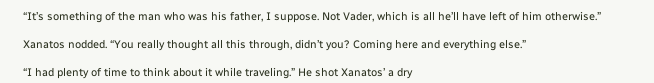“It’s something of the man who was his father, I suppose. Not Vader, which is all he’ll have left of him otherwise.”

Xanatos nodded. “You really thought all this through, didn’t you? Coming here and everything else.”

“I had plenty of time to think about it while traveling.” He shot Xanatos’ a dry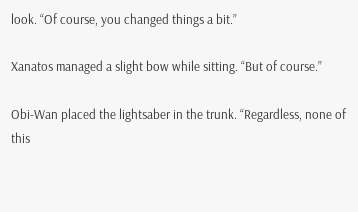look. “Of course, you changed things a bit.”

Xanatos managed a slight bow while sitting. “But of course.”

Obi-Wan placed the lightsaber in the trunk. “Regardless, none of this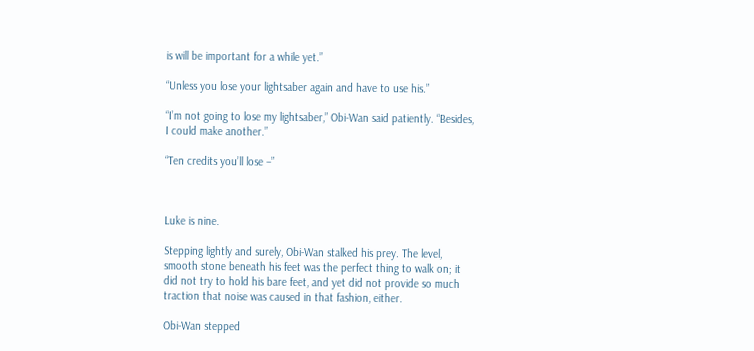is will be important for a while yet.”

“Unless you lose your lightsaber again and have to use his.”

“I’m not going to lose my lightsaber,” Obi-Wan said patiently. “Besides, I could make another.”

“Ten credits you’ll lose –”



Luke is nine.

Stepping lightly and surely, Obi-Wan stalked his prey. The level, smooth stone beneath his feet was the perfect thing to walk on; it did not try to hold his bare feet, and yet did not provide so much traction that noise was caused in that fashion, either.

Obi-Wan stepped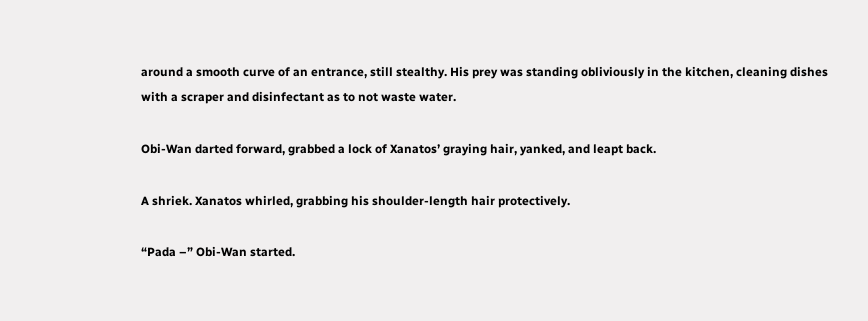around a smooth curve of an entrance, still stealthy. His prey was standing obliviously in the kitchen, cleaning dishes with a scraper and disinfectant as to not waste water.

Obi-Wan darted forward, grabbed a lock of Xanatos’ graying hair, yanked, and leapt back.

A shriek. Xanatos whirled, grabbing his shoulder-length hair protectively.

“Pada –” Obi-Wan started.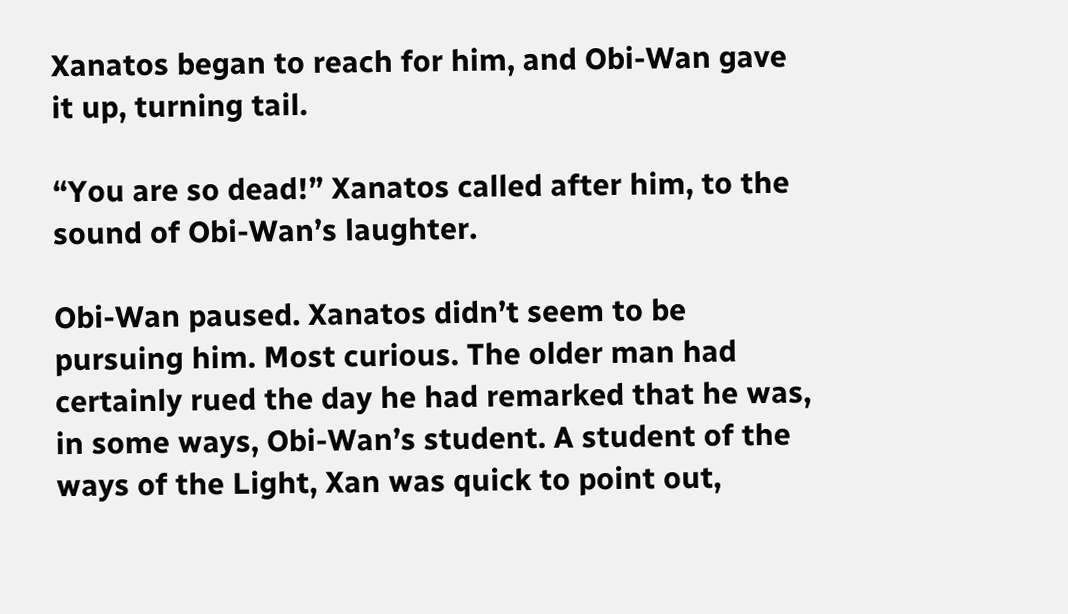Xanatos began to reach for him, and Obi-Wan gave it up, turning tail.

“You are so dead!” Xanatos called after him, to the sound of Obi-Wan’s laughter.

Obi-Wan paused. Xanatos didn’t seem to be pursuing him. Most curious. The older man had certainly rued the day he had remarked that he was, in some ways, Obi-Wan’s student. A student of the ways of the Light, Xan was quick to point out,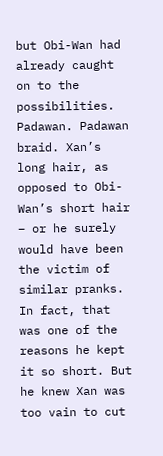but Obi-Wan had already caught on to the possibilities. Padawan. Padawan braid. Xan’s long hair, as opposed to Obi-Wan’s short hair – or he surely would have been the victim of similar pranks. In fact, that was one of the reasons he kept it so short. But he knew Xan was too vain to cut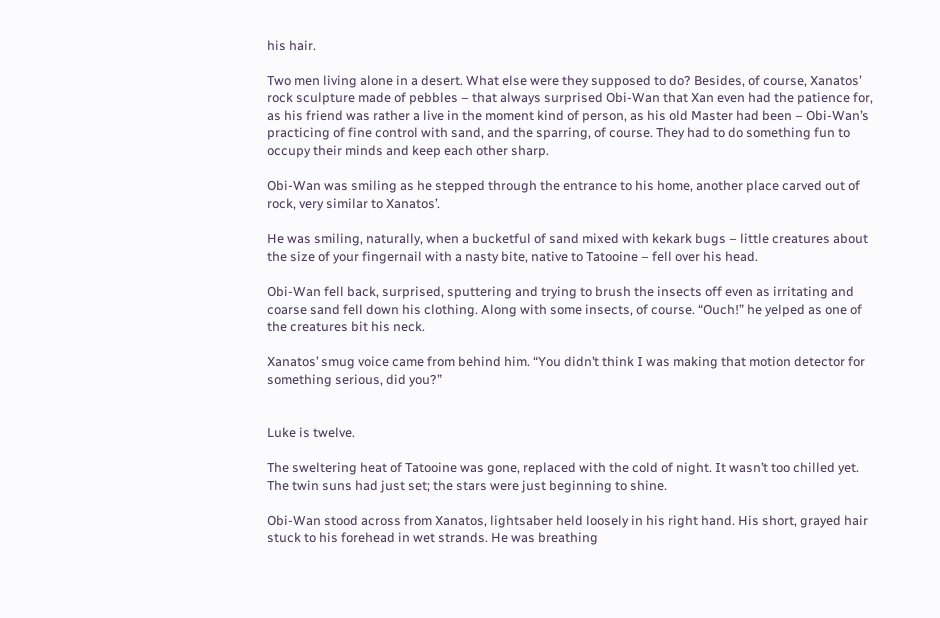his hair.

Two men living alone in a desert. What else were they supposed to do? Besides, of course, Xanatos’ rock sculpture made of pebbles – that always surprised Obi-Wan that Xan even had the patience for, as his friend was rather a live in the moment kind of person, as his old Master had been – Obi-Wan’s practicing of fine control with sand, and the sparring, of course. They had to do something fun to occupy their minds and keep each other sharp.

Obi-Wan was smiling as he stepped through the entrance to his home, another place carved out of rock, very similar to Xanatos’.

He was smiling, naturally, when a bucketful of sand mixed with kekark bugs – little creatures about the size of your fingernail with a nasty bite, native to Tatooine – fell over his head.

Obi-Wan fell back, surprised, sputtering and trying to brush the insects off even as irritating and coarse sand fell down his clothing. Along with some insects, of course. “Ouch!” he yelped as one of the creatures bit his neck.

Xanatos’ smug voice came from behind him. “You didn’t think I was making that motion detector for something serious, did you?”


Luke is twelve.

The sweltering heat of Tatooine was gone, replaced with the cold of night. It wasn’t too chilled yet. The twin suns had just set; the stars were just beginning to shine.

Obi-Wan stood across from Xanatos, lightsaber held loosely in his right hand. His short, grayed hair stuck to his forehead in wet strands. He was breathing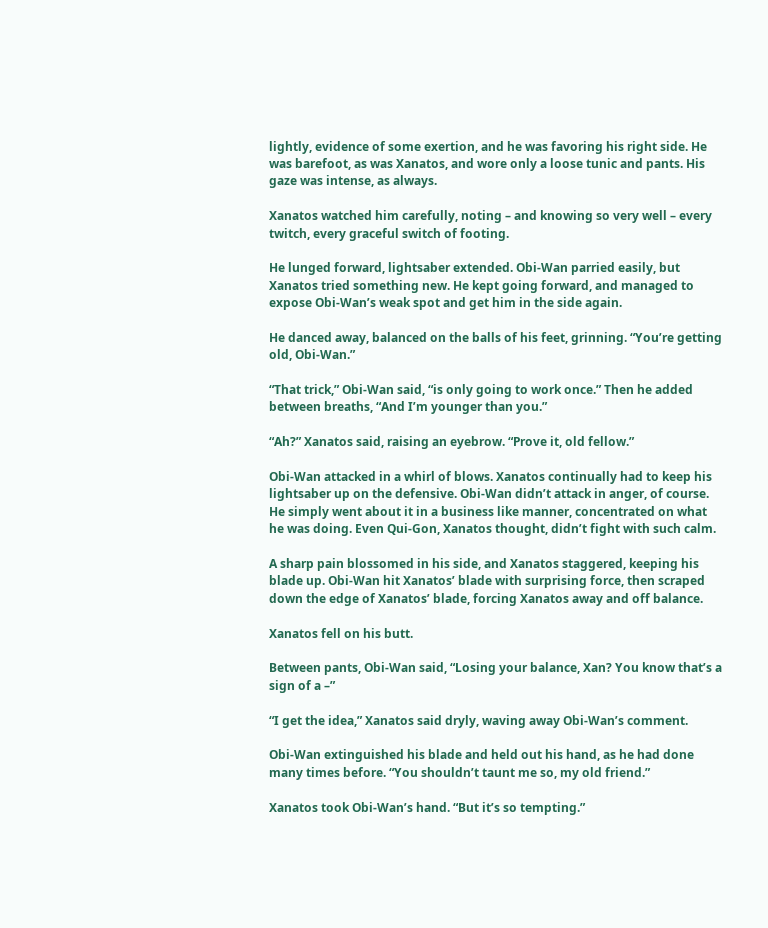lightly, evidence of some exertion, and he was favoring his right side. He was barefoot, as was Xanatos, and wore only a loose tunic and pants. His gaze was intense, as always.

Xanatos watched him carefully, noting – and knowing so very well – every twitch, every graceful switch of footing.

He lunged forward, lightsaber extended. Obi-Wan parried easily, but Xanatos tried something new. He kept going forward, and managed to expose Obi-Wan’s weak spot and get him in the side again.

He danced away, balanced on the balls of his feet, grinning. “You’re getting old, Obi-Wan.”

“That trick,” Obi-Wan said, “is only going to work once.” Then he added between breaths, “And I’m younger than you.”

“Ah?” Xanatos said, raising an eyebrow. “Prove it, old fellow.”

Obi-Wan attacked in a whirl of blows. Xanatos continually had to keep his lightsaber up on the defensive. Obi-Wan didn’t attack in anger, of course. He simply went about it in a business like manner, concentrated on what he was doing. Even Qui-Gon, Xanatos thought, didn’t fight with such calm.

A sharp pain blossomed in his side, and Xanatos staggered, keeping his blade up. Obi-Wan hit Xanatos’ blade with surprising force, then scraped down the edge of Xanatos’ blade, forcing Xanatos away and off balance.

Xanatos fell on his butt.

Between pants, Obi-Wan said, “Losing your balance, Xan? You know that’s a sign of a –”

“I get the idea,” Xanatos said dryly, waving away Obi-Wan’s comment.

Obi-Wan extinguished his blade and held out his hand, as he had done many times before. “You shouldn’t taunt me so, my old friend.”

Xanatos took Obi-Wan’s hand. “But it’s so tempting.”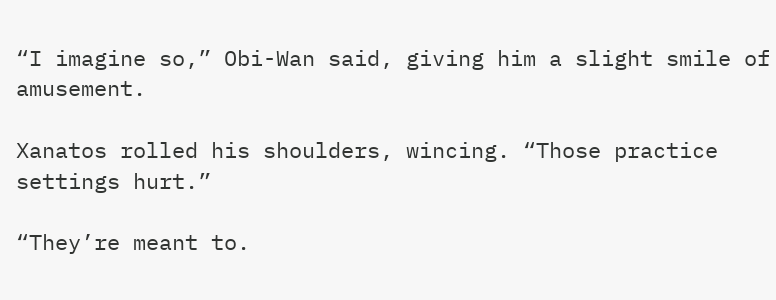“I imagine so,” Obi-Wan said, giving him a slight smile of amusement.

Xanatos rolled his shoulders, wincing. “Those practice settings hurt.”

“They’re meant to.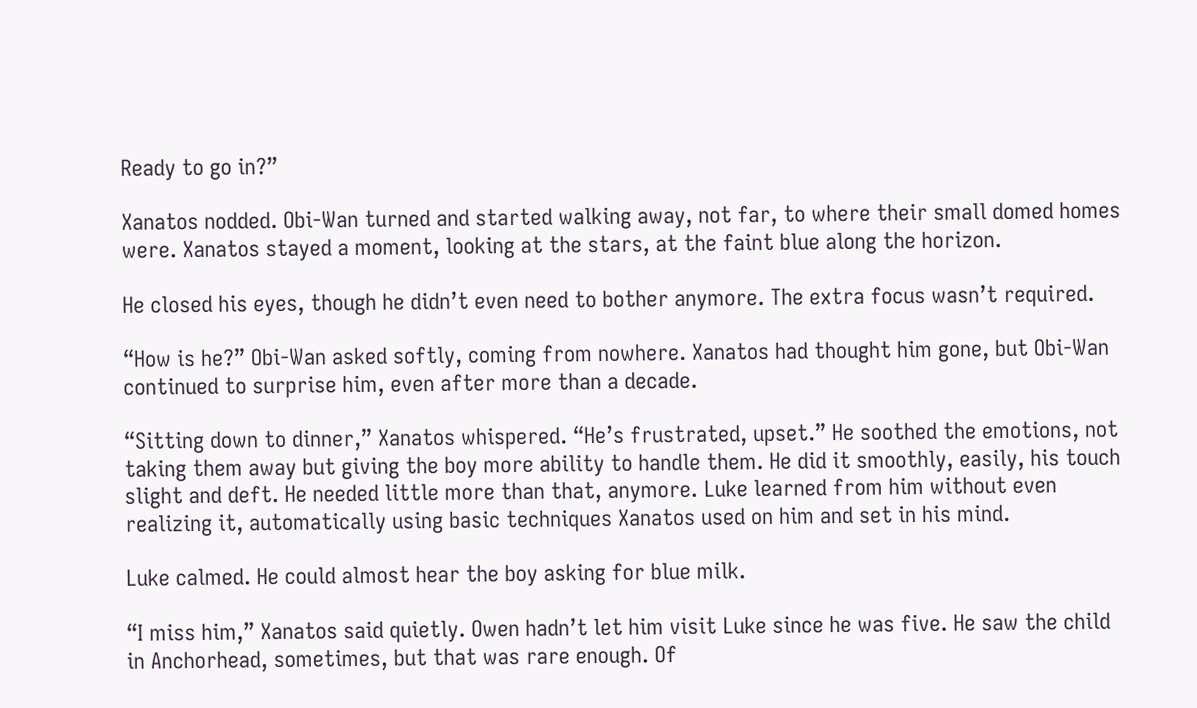Ready to go in?”

Xanatos nodded. Obi-Wan turned and started walking away, not far, to where their small domed homes were. Xanatos stayed a moment, looking at the stars, at the faint blue along the horizon.

He closed his eyes, though he didn’t even need to bother anymore. The extra focus wasn’t required.

“How is he?” Obi-Wan asked softly, coming from nowhere. Xanatos had thought him gone, but Obi-Wan continued to surprise him, even after more than a decade.

“Sitting down to dinner,” Xanatos whispered. “He’s frustrated, upset.” He soothed the emotions, not taking them away but giving the boy more ability to handle them. He did it smoothly, easily, his touch slight and deft. He needed little more than that, anymore. Luke learned from him without even realizing it, automatically using basic techniques Xanatos used on him and set in his mind.

Luke calmed. He could almost hear the boy asking for blue milk.

“I miss him,” Xanatos said quietly. Owen hadn’t let him visit Luke since he was five. He saw the child in Anchorhead, sometimes, but that was rare enough. Of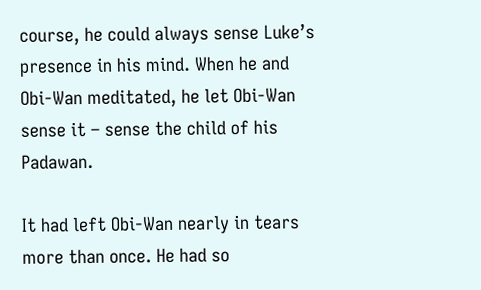course, he could always sense Luke’s presence in his mind. When he and Obi-Wan meditated, he let Obi-Wan sense it – sense the child of his Padawan.

It had left Obi-Wan nearly in tears more than once. He had so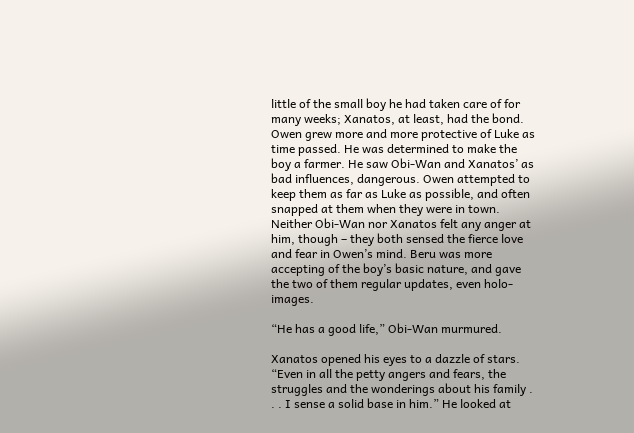little of the small boy he had taken care of for many weeks; Xanatos, at least, had the bond. Owen grew more and more protective of Luke as time passed. He was determined to make the boy a farmer. He saw Obi-Wan and Xanatos’ as bad influences, dangerous. Owen attempted to keep them as far as Luke as possible, and often snapped at them when they were in town. Neither Obi-Wan nor Xanatos felt any anger at him, though – they both sensed the fierce love and fear in Owen’s mind. Beru was more accepting of the boy’s basic nature, and gave the two of them regular updates, even holo-images.

“He has a good life,” Obi-Wan murmured.

Xanatos opened his eyes to a dazzle of stars. “Even in all the petty angers and fears, the struggles and the wonderings about his family . . . I sense a solid base in him.” He looked at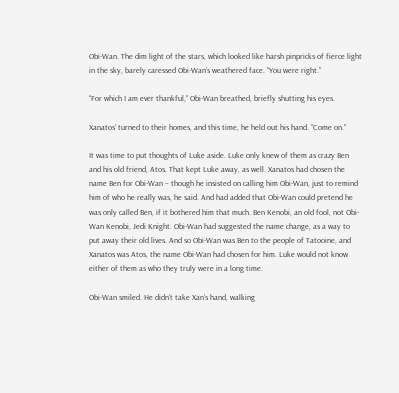Obi-Wan. The dim light of the stars, which looked like harsh pinpricks of fierce light in the sky, barely caressed Obi-Wan’s weathered face. “You were right.”

“For which I am ever thankful,” Obi-Wan breathed, briefly shutting his eyes.

Xanatos’ turned to their homes, and this time, he held out his hand. “Come on.”

It was time to put thoughts of Luke aside. Luke only knew of them as crazy Ben and his old friend, Atos. That kept Luke away, as well. Xanatos had chosen the name Ben for Obi-Wan – though he insisted on calling him Obi-Wan, just to remind him of who he really was, he said. And had added that Obi-Wan could pretend he was only called Ben, if it bothered him that much. Ben Kenobi, an old fool, not Obi-Wan Kenobi, Jedi Knight. Obi-Wan had suggested the name change, as a way to put away their old lives. And so Obi-Wan was Ben to the people of Tatooine, and Xanatos was Atos, the name Obi-Wan had chosen for him. Luke would not know either of them as who they truly were in a long time.

Obi-Wan smiled. He didn’t take Xan’s hand, walking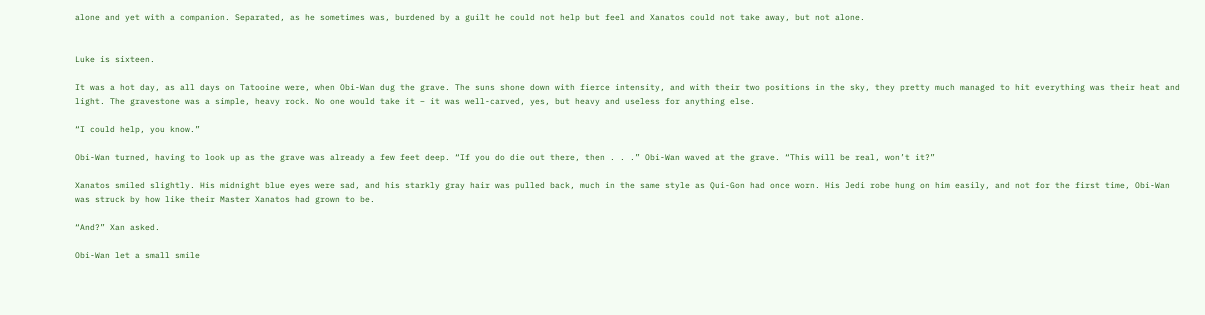alone and yet with a companion. Separated, as he sometimes was, burdened by a guilt he could not help but feel and Xanatos could not take away, but not alone.


Luke is sixteen.

It was a hot day, as all days on Tatooine were, when Obi-Wan dug the grave. The suns shone down with fierce intensity, and with their two positions in the sky, they pretty much managed to hit everything was their heat and light. The gravestone was a simple, heavy rock. No one would take it – it was well-carved, yes, but heavy and useless for anything else.

“I could help, you know.”

Obi-Wan turned, having to look up as the grave was already a few feet deep. “If you do die out there, then . . .” Obi-Wan waved at the grave. “This will be real, won’t it?”

Xanatos smiled slightly. His midnight blue eyes were sad, and his starkly gray hair was pulled back, much in the same style as Qui-Gon had once worn. His Jedi robe hung on him easily, and not for the first time, Obi-Wan was struck by how like their Master Xanatos had grown to be.

“And?” Xan asked.

Obi-Wan let a small smile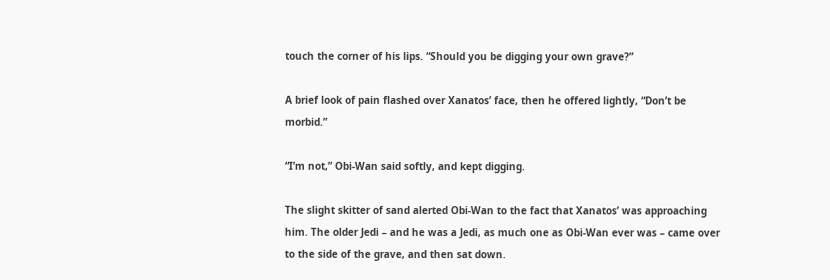touch the corner of his lips. “Should you be digging your own grave?”

A brief look of pain flashed over Xanatos’ face, then he offered lightly, “Don’t be morbid.”

“I’m not,” Obi-Wan said softly, and kept digging.

The slight skitter of sand alerted Obi-Wan to the fact that Xanatos’ was approaching him. The older Jedi – and he was a Jedi, as much one as Obi-Wan ever was – came over to the side of the grave, and then sat down.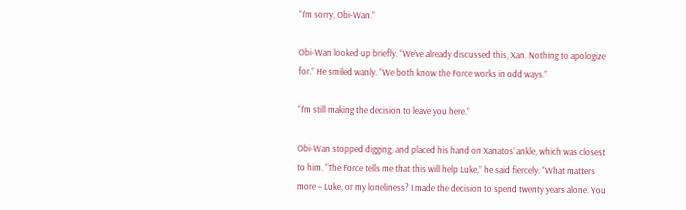“I’m sorry, Obi-Wan.”

Obi-Wan looked up briefly. “We’ve already discussed this, Xan. Nothing to apologize for.” He smiled wanly. “We both know the Force works in odd ways.”

“I’m still making the decision to leave you here.”

Obi-Wan stopped digging, and placed his hand on Xanatos’ ankle, which was closest to him. “The Force tells me that this will help Luke,” he said fiercely. “What matters more – Luke, or my loneliness? I made the decision to spend twenty years alone. You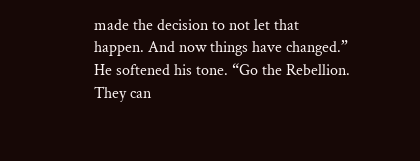made the decision to not let that happen. And now things have changed.” He softened his tone. “Go the Rebellion. They can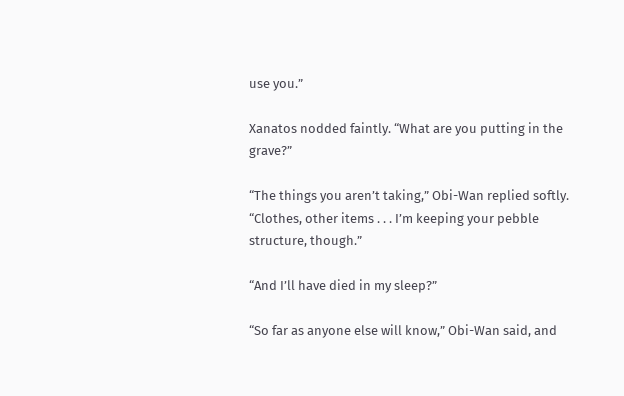use you.”

Xanatos nodded faintly. “What are you putting in the grave?”

“The things you aren’t taking,” Obi-Wan replied softly. “Clothes, other items . . . I’m keeping your pebble structure, though.”

“And I’ll have died in my sleep?”

“So far as anyone else will know,” Obi-Wan said, and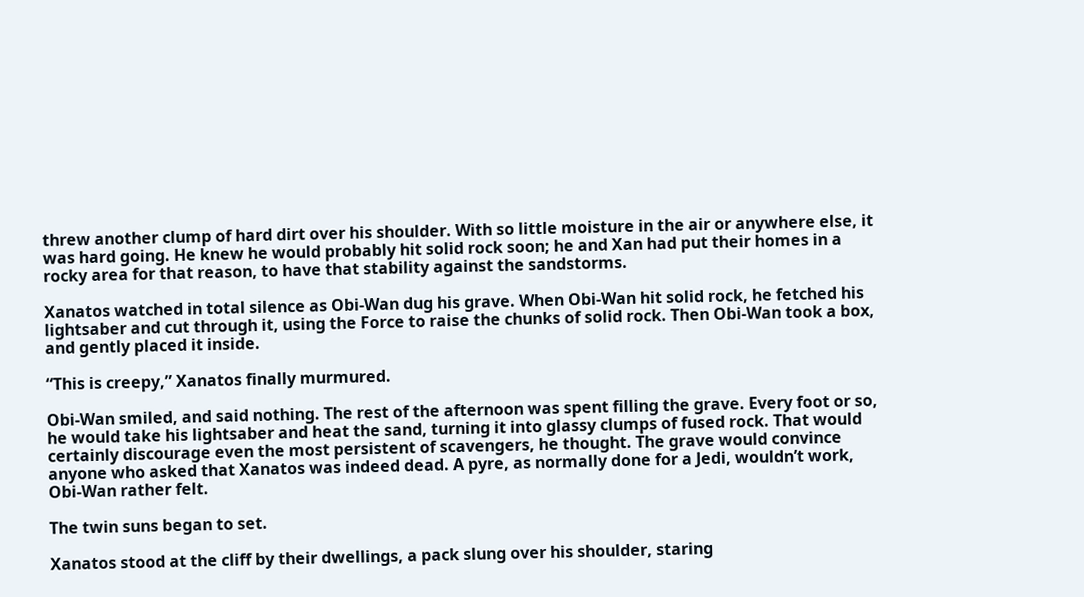threw another clump of hard dirt over his shoulder. With so little moisture in the air or anywhere else, it was hard going. He knew he would probably hit solid rock soon; he and Xan had put their homes in a rocky area for that reason, to have that stability against the sandstorms.

Xanatos watched in total silence as Obi-Wan dug his grave. When Obi-Wan hit solid rock, he fetched his lightsaber and cut through it, using the Force to raise the chunks of solid rock. Then Obi-Wan took a box, and gently placed it inside.

“This is creepy,” Xanatos finally murmured.

Obi-Wan smiled, and said nothing. The rest of the afternoon was spent filling the grave. Every foot or so, he would take his lightsaber and heat the sand, turning it into glassy clumps of fused rock. That would certainly discourage even the most persistent of scavengers, he thought. The grave would convince anyone who asked that Xanatos was indeed dead. A pyre, as normally done for a Jedi, wouldn’t work, Obi-Wan rather felt.

The twin suns began to set.

Xanatos stood at the cliff by their dwellings, a pack slung over his shoulder, staring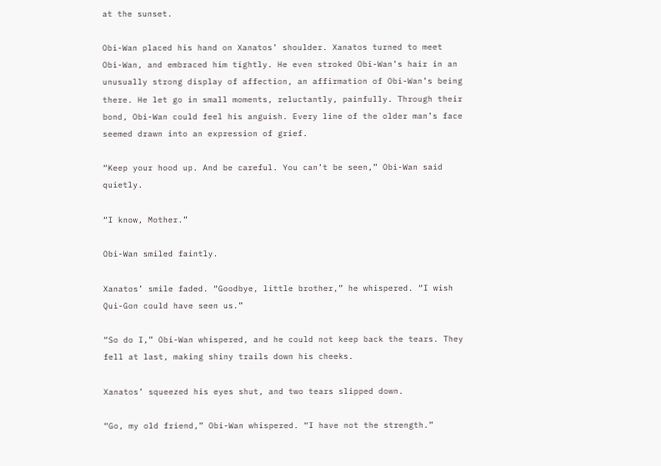at the sunset.

Obi-Wan placed his hand on Xanatos’ shoulder. Xanatos turned to meet Obi-Wan, and embraced him tightly. He even stroked Obi-Wan’s hair in an unusually strong display of affection, an affirmation of Obi-Wan’s being there. He let go in small moments, reluctantly, painfully. Through their bond, Obi-Wan could feel his anguish. Every line of the older man’s face seemed drawn into an expression of grief.

“Keep your hood up. And be careful. You can’t be seen,” Obi-Wan said quietly.

“I know, Mother.”

Obi-Wan smiled faintly.

Xanatos’ smile faded. “Goodbye, little brother,” he whispered. “I wish Qui-Gon could have seen us.”

“So do I,” Obi-Wan whispered, and he could not keep back the tears. They fell at last, making shiny trails down his cheeks.

Xanatos’ squeezed his eyes shut, and two tears slipped down.

“Go, my old friend,” Obi-Wan whispered. “I have not the strength.”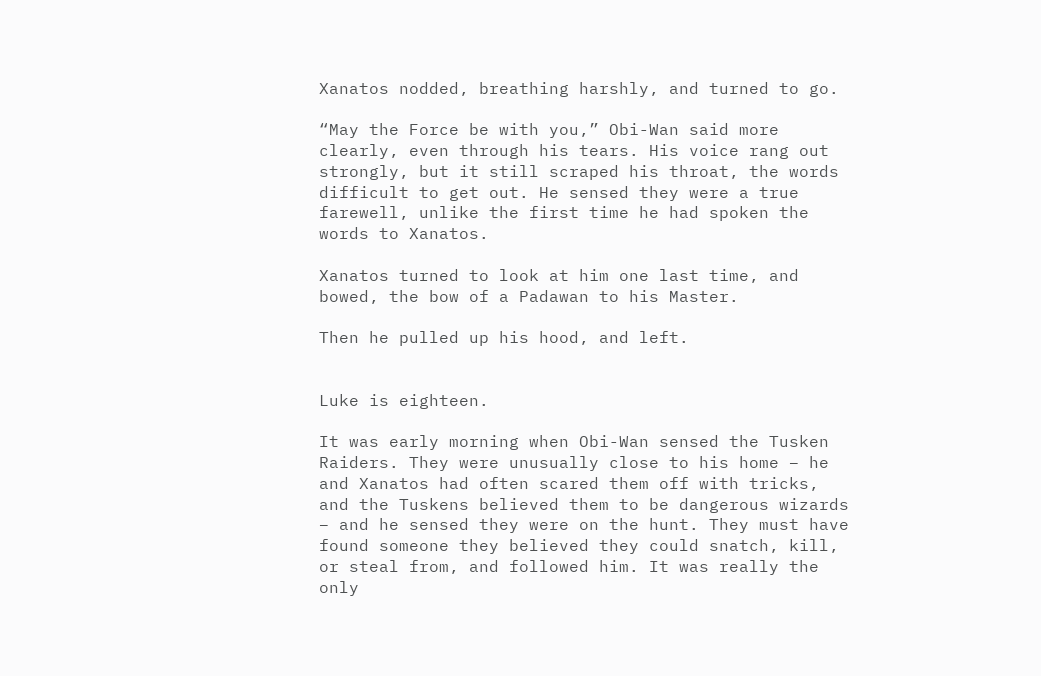Xanatos nodded, breathing harshly, and turned to go.

“May the Force be with you,” Obi-Wan said more clearly, even through his tears. His voice rang out strongly, but it still scraped his throat, the words difficult to get out. He sensed they were a true farewell, unlike the first time he had spoken the words to Xanatos.

Xanatos turned to look at him one last time, and bowed, the bow of a Padawan to his Master.

Then he pulled up his hood, and left.


Luke is eighteen.

It was early morning when Obi-Wan sensed the Tusken Raiders. They were unusually close to his home – he and Xanatos had often scared them off with tricks, and the Tuskens believed them to be dangerous wizards – and he sensed they were on the hunt. They must have found someone they believed they could snatch, kill, or steal from, and followed him. It was really the only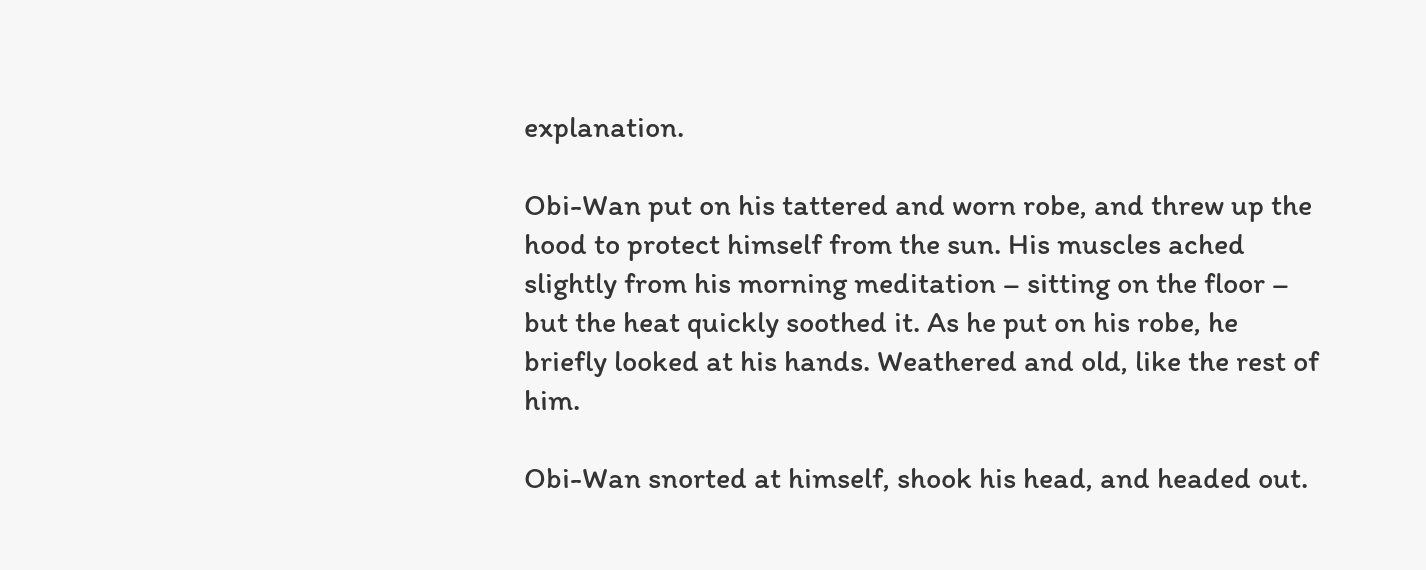explanation.

Obi-Wan put on his tattered and worn robe, and threw up the hood to protect himself from the sun. His muscles ached slightly from his morning meditation – sitting on the floor – but the heat quickly soothed it. As he put on his robe, he briefly looked at his hands. Weathered and old, like the rest of him.

Obi-Wan snorted at himself, shook his head, and headed out.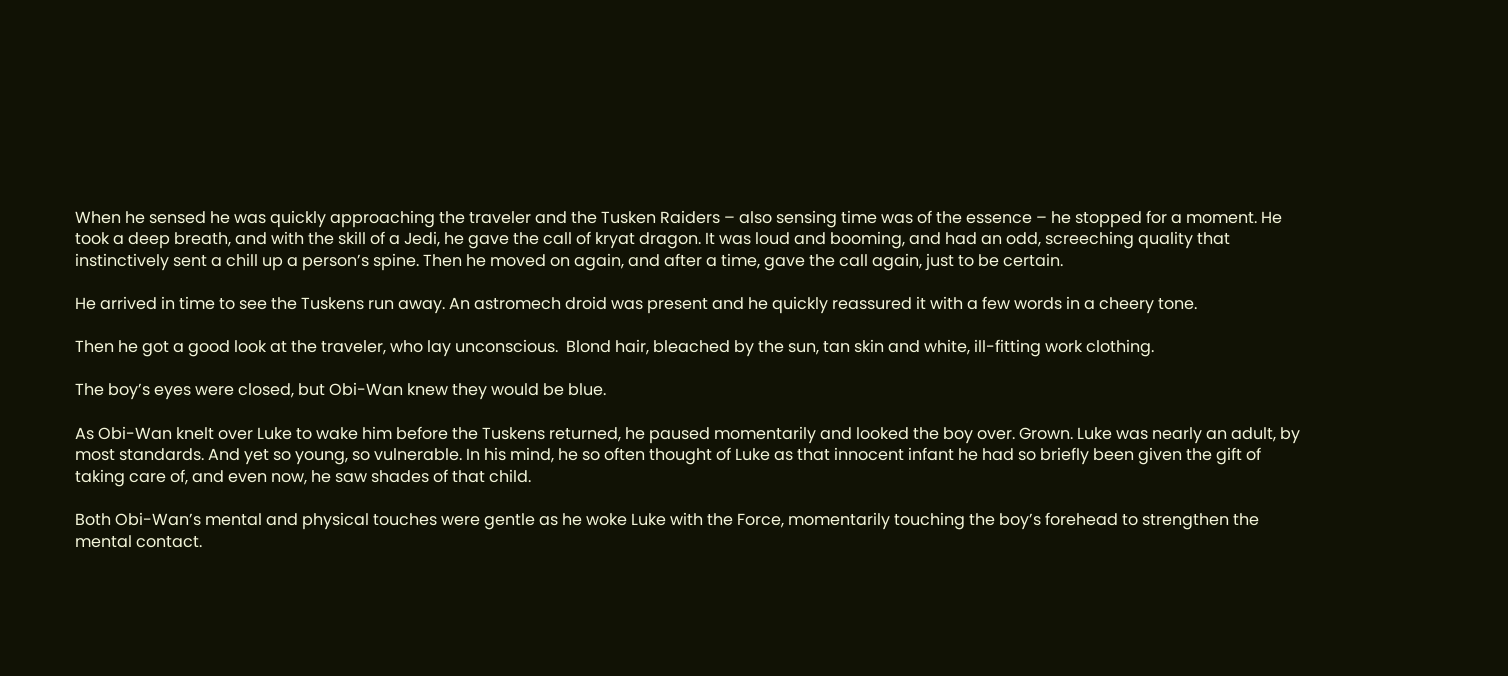When he sensed he was quickly approaching the traveler and the Tusken Raiders – also sensing time was of the essence – he stopped for a moment. He took a deep breath, and with the skill of a Jedi, he gave the call of kryat dragon. It was loud and booming, and had an odd, screeching quality that instinctively sent a chill up a person’s spine. Then he moved on again, and after a time, gave the call again, just to be certain.

He arrived in time to see the Tuskens run away. An astromech droid was present and he quickly reassured it with a few words in a cheery tone.

Then he got a good look at the traveler, who lay unconscious.  Blond hair, bleached by the sun, tan skin and white, ill-fitting work clothing.

The boy’s eyes were closed, but Obi-Wan knew they would be blue.

As Obi-Wan knelt over Luke to wake him before the Tuskens returned, he paused momentarily and looked the boy over. Grown. Luke was nearly an adult, by most standards. And yet so young, so vulnerable. In his mind, he so often thought of Luke as that innocent infant he had so briefly been given the gift of taking care of, and even now, he saw shades of that child.

Both Obi-Wan’s mental and physical touches were gentle as he woke Luke with the Force, momentarily touching the boy’s forehead to strengthen the mental contact.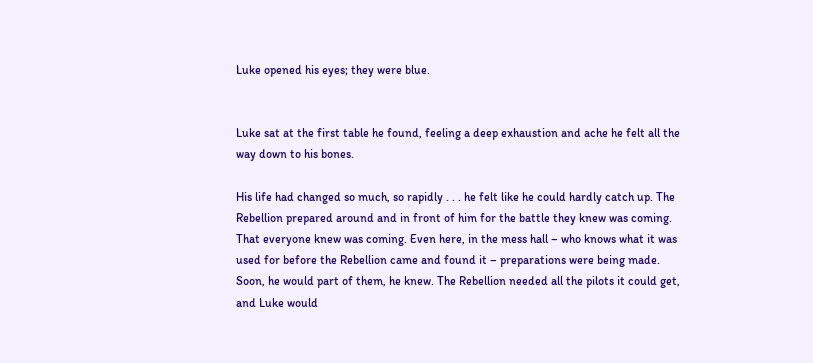Luke opened his eyes; they were blue.


Luke sat at the first table he found, feeling a deep exhaustion and ache he felt all the way down to his bones.

His life had changed so much, so rapidly . . . he felt like he could hardly catch up. The Rebellion prepared around and in front of him for the battle they knew was coming. That everyone knew was coming. Even here, in the mess hall – who knows what it was used for before the Rebellion came and found it – preparations were being made. Soon, he would part of them, he knew. The Rebellion needed all the pilots it could get, and Luke would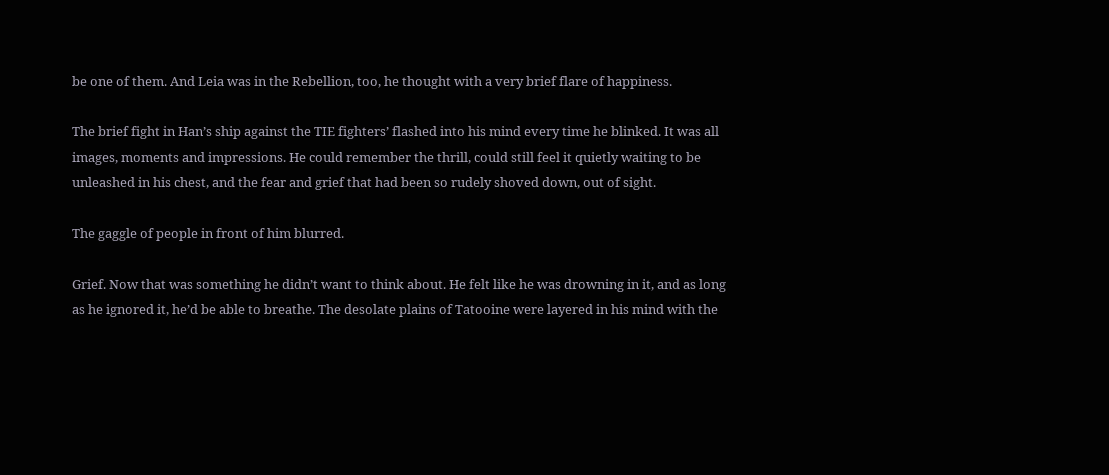be one of them. And Leia was in the Rebellion, too, he thought with a very brief flare of happiness.

The brief fight in Han’s ship against the TIE fighters’ flashed into his mind every time he blinked. It was all images, moments and impressions. He could remember the thrill, could still feel it quietly waiting to be unleashed in his chest, and the fear and grief that had been so rudely shoved down, out of sight.

The gaggle of people in front of him blurred.

Grief. Now that was something he didn’t want to think about. He felt like he was drowning in it, and as long as he ignored it, he’d be able to breathe. The desolate plains of Tatooine were layered in his mind with the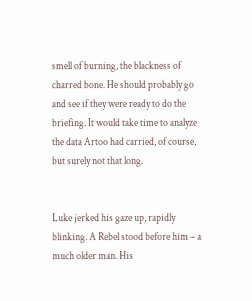smell of burning, the blackness of charred bone. He should probably go and see if they were ready to do the briefing. It would take time to analyze the data Artoo had carried, of course, but surely not that long.


Luke jerked his gaze up, rapidly blinking. A Rebel stood before him – a much older man. His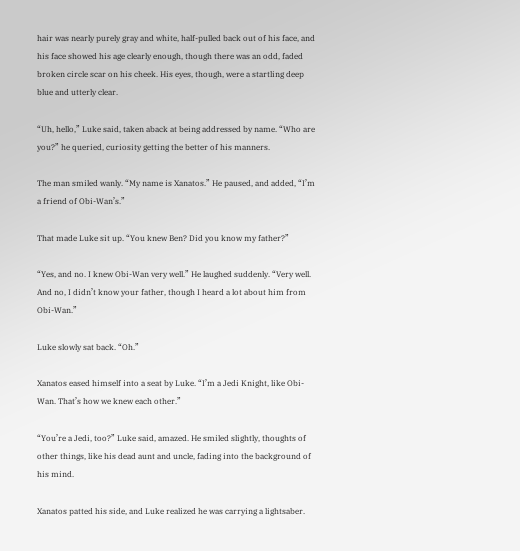hair was nearly purely gray and white, half-pulled back out of his face, and his face showed his age clearly enough, though there was an odd, faded broken circle scar on his cheek. His eyes, though, were a startling deep blue and utterly clear.

“Uh, hello,” Luke said, taken aback at being addressed by name. “Who are you?” he queried, curiosity getting the better of his manners.

The man smiled wanly. “My name is Xanatos.” He paused, and added, “I’m a friend of Obi-Wan’s.”

That made Luke sit up. “You knew Ben? Did you know my father?”

“Yes, and no. I knew Obi-Wan very well.” He laughed suddenly. “Very well. And no, I didn’t know your father, though I heard a lot about him from Obi-Wan.”

Luke slowly sat back. “Oh.”

Xanatos eased himself into a seat by Luke. “I’m a Jedi Knight, like Obi-Wan. That’s how we knew each other.”

“You’re a Jedi, too?” Luke said, amazed. He smiled slightly, thoughts of other things, like his dead aunt and uncle, fading into the background of his mind.

Xanatos patted his side, and Luke realized he was carrying a lightsaber.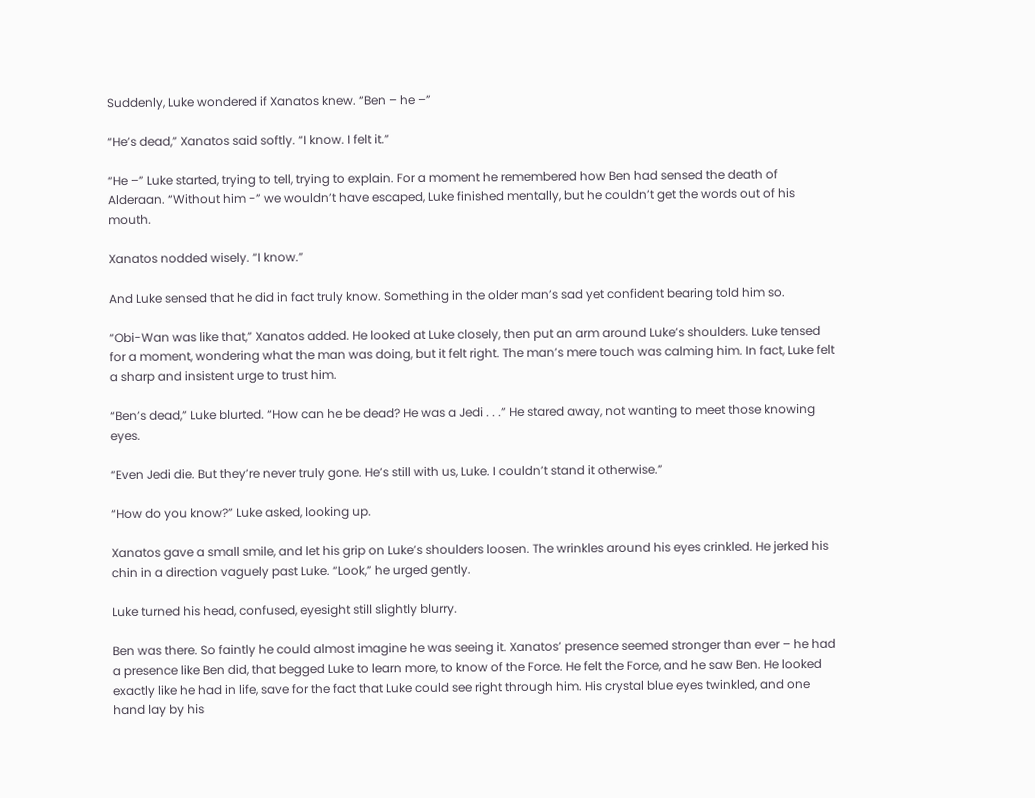Suddenly, Luke wondered if Xanatos knew. “Ben – he –”

“He’s dead,” Xanatos said softly. “I know. I felt it.”

“He –” Luke started, trying to tell, trying to explain. For a moment he remembered how Ben had sensed the death of Alderaan. “Without him -” we wouldn’t have escaped, Luke finished mentally, but he couldn’t get the words out of his mouth.

Xanatos nodded wisely. “I know.”

And Luke sensed that he did in fact truly know. Something in the older man’s sad yet confident bearing told him so.

“Obi-Wan was like that,” Xanatos added. He looked at Luke closely, then put an arm around Luke’s shoulders. Luke tensed for a moment, wondering what the man was doing, but it felt right. The man’s mere touch was calming him. In fact, Luke felt a sharp and insistent urge to trust him.

“Ben’s dead,” Luke blurted. “How can he be dead? He was a Jedi . . .” He stared away, not wanting to meet those knowing eyes.

“Even Jedi die. But they’re never truly gone. He’s still with us, Luke. I couldn’t stand it otherwise.”

“How do you know?” Luke asked, looking up.

Xanatos gave a small smile, and let his grip on Luke’s shoulders loosen. The wrinkles around his eyes crinkled. He jerked his chin in a direction vaguely past Luke. “Look,” he urged gently.

Luke turned his head, confused, eyesight still slightly blurry.

Ben was there. So faintly he could almost imagine he was seeing it. Xanatos’ presence seemed stronger than ever – he had a presence like Ben did, that begged Luke to learn more, to know of the Force. He felt the Force, and he saw Ben. He looked exactly like he had in life, save for the fact that Luke could see right through him. His crystal blue eyes twinkled, and one hand lay by his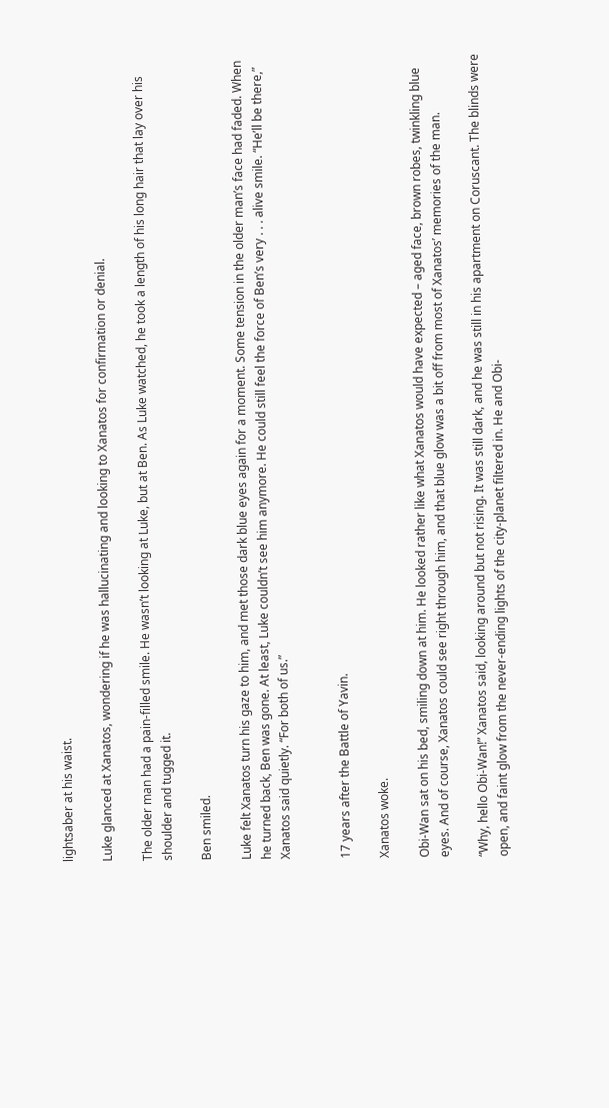lightsaber at his waist.

Luke glanced at Xanatos, wondering if he was hallucinating and looking to Xanatos for confirmation or denial.

The older man had a pain-filled smile. He wasn’t looking at Luke, but at Ben. As Luke watched, he took a length of his long hair that lay over his shoulder and tugged it.

Ben smiled.

Luke felt Xanatos turn his gaze to him, and met those dark blue eyes again for a moment. Some tension in the older man’s face had faded. When he turned back, Ben was gone. At least, Luke couldn’t see him anymore. He could still feel the force of Ben’s very . . . alive smile. “He’ll be there,” Xanatos said quietly. “For both of us.”


17 years after the Battle of Yavin.

Xanatos woke.

Obi-Wan sat on his bed, smiling down at him. He looked rather like what Xanatos would have expected – aged face, brown robes, twinkling blue eyes. And of course, Xanatos could see right through him, and that blue glow was a bit off from most of Xanatos’ memories of the man.

“Why, hello Obi-Wan!” Xanatos said, looking around but not rising. It was still dark, and he was still in his apartment on Coruscant. The blinds were open, and faint glow from the never-ending lights of the city-planet filtered in. He and Obi-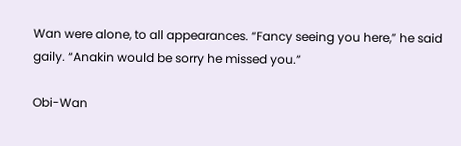Wan were alone, to all appearances. “Fancy seeing you here,” he said gaily. “Anakin would be sorry he missed you.”

Obi-Wan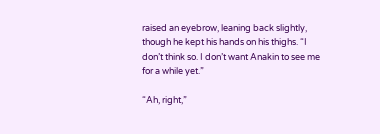raised an eyebrow, leaning back slightly, though he kept his hands on his thighs. “I don’t think so. I don’t want Anakin to see me for a while yet.”

“Ah, right,”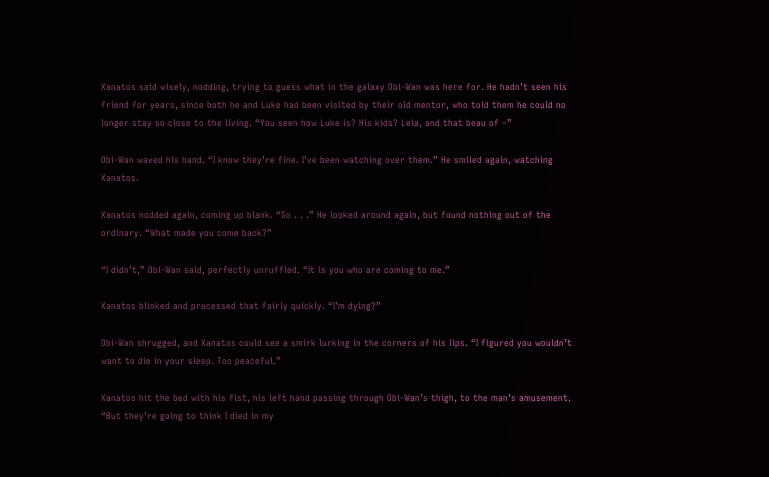Xanatos said wisely, nodding, trying to guess what in the galaxy Obi-Wan was here for. He hadn’t seen his friend for years, since both he and Luke had been visited by their old mentor, who told them he could no longer stay so close to the living. “You seen how Luke is? His kids? Leia, and that beau of –”

Obi-Wan waved his hand. “I know they’re fine. I’ve been watching over them.” He smiled again, watching Xanatos.

Xanatos nodded again, coming up blank. “So . . .” He looked around again, but found nothing out of the ordinary. “What made you come back?”

“I didn’t,” Obi-Wan said, perfectly unruffled. “It is you who are coming to me.”

Xanatos blinked and processed that fairly quickly. “I’m dying?”

Obi-Wan shrugged, and Xanatos could see a smirk lurking in the corners of his lips. “I figured you wouldn’t want to die in your sleep. Too peaceful.”

Xanatos hit the bed with his fist, his left hand passing through Obi-Wan’s thigh, to the man’s amusement. “But they’re going to think I died in my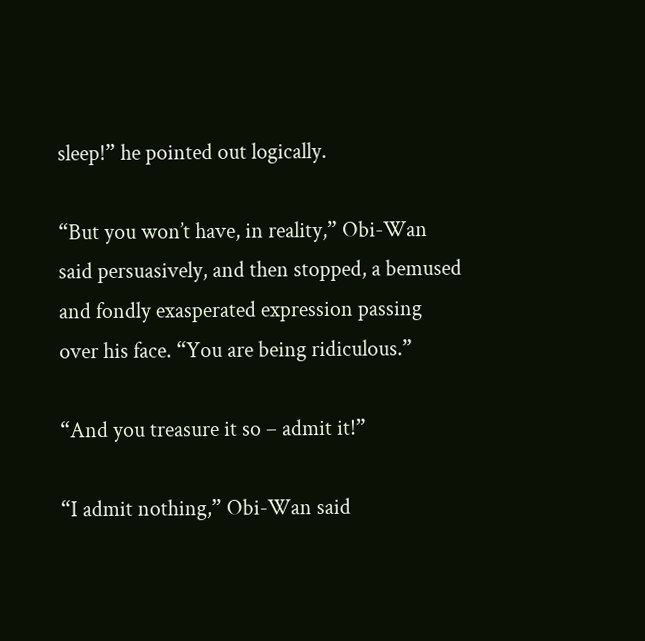sleep!” he pointed out logically.

“But you won’t have, in reality,” Obi-Wan said persuasively, and then stopped, a bemused and fondly exasperated expression passing over his face. “You are being ridiculous.”

“And you treasure it so – admit it!”

“I admit nothing,” Obi-Wan said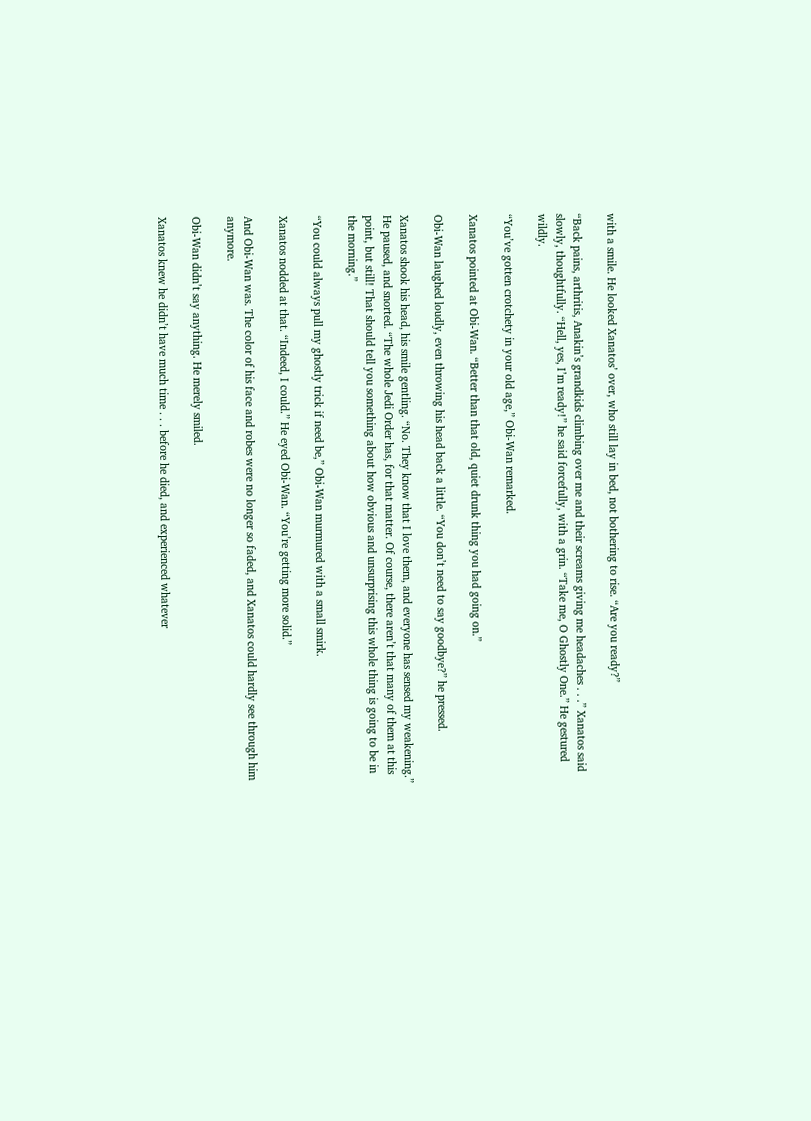with a smile. He looked Xanatos’ over, who still lay in bed, not bothering to rise. “Are you ready?”

“Back pains, arthritis, Anakin’s grandkids climbing over me and their screams giving me headaches . . .” Xanatos said slowly, thoughtfully. “Hell, yes, I’m ready!” he said forcefully, with a grin. “Take me, O Ghostly One.” He gestured wildly.

“You’ve gotten crotchety in your old age,” Obi-Wan remarked.

Xanatos pointed at Obi-Wan. “Better than that old, quiet drunk thing you had going on.”

Obi-Wan laughed loudly, even throwing his head back a little. “You don’t need to say goodbye?” he pressed.

Xanatos shook his head, his smile gentling. “No. They know that I love them, and everyone has sensed my weakening.” He paused, and snorted. “The whole Jedi Order has, for that matter. Of course, there aren’t that many of them at this point, but still! That should tell you something about how obvious and unsurprising this whole thing is going to be in the morning.”

“You could always pull my ghostly trick if need be,” Obi-Wan murmured with a small smirk.

Xanatos nodded at that. “Indeed, I could.” He eyed Obi-Wan. “You’re getting more solid.”

And Obi-Wan was. The color of his face and robes were no longer so faded, and Xanatos could hardly see through him anymore.

Obi-Wan didn’t say anything. He merely smiled.

Xanatos knew he didn’t have much time . . . before he died, and experienced whatever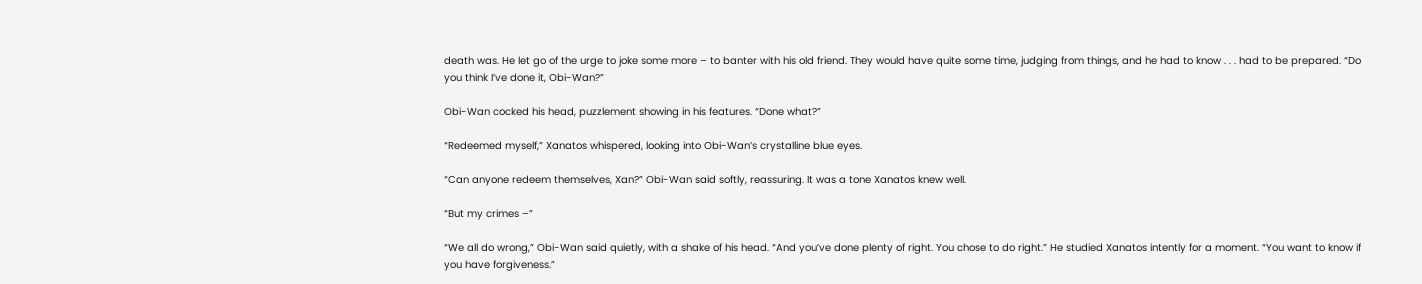death was. He let go of the urge to joke some more – to banter with his old friend. They would have quite some time, judging from things, and he had to know . . . had to be prepared. “Do you think I’ve done it, Obi-Wan?”

Obi-Wan cocked his head, puzzlement showing in his features. “Done what?”

“Redeemed myself,” Xanatos whispered, looking into Obi-Wan’s crystalline blue eyes.

“Can anyone redeem themselves, Xan?” Obi-Wan said softly, reassuring. It was a tone Xanatos knew well.

“But my crimes –”

“We all do wrong,” Obi-Wan said quietly, with a shake of his head. “And you’ve done plenty of right. You chose to do right.” He studied Xanatos intently for a moment. “You want to know if you have forgiveness.”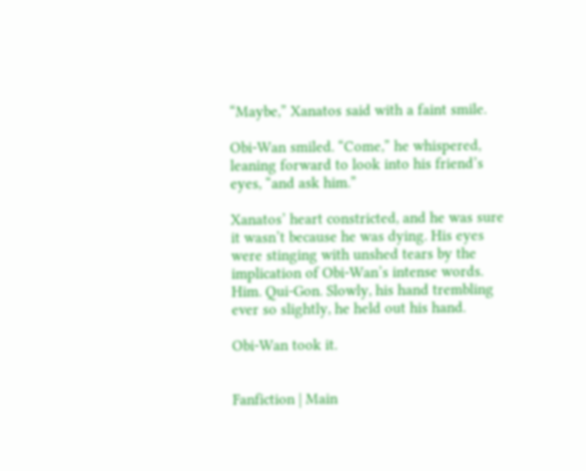“Maybe,” Xanatos said with a faint smile.

Obi-Wan smiled. “Come,” he whispered, leaning forward to look into his friend’s eyes, “and ask him.”

Xanatos’ heart constricted, and he was sure it wasn’t because he was dying. His eyes were stinging with unshed tears by the implication of Obi-Wan’s intense words. Him. Qui-Gon. Slowly, his hand trembling ever so slightly, he held out his hand.

Obi-Wan took it.


Fanfiction | Main